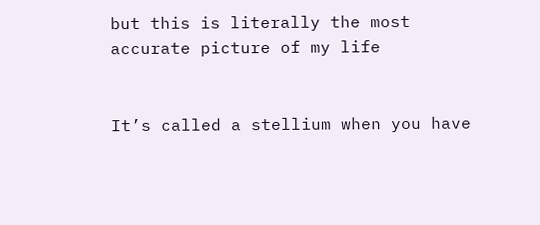but this is literally the most accurate picture of my life


It’s called a stellium when you have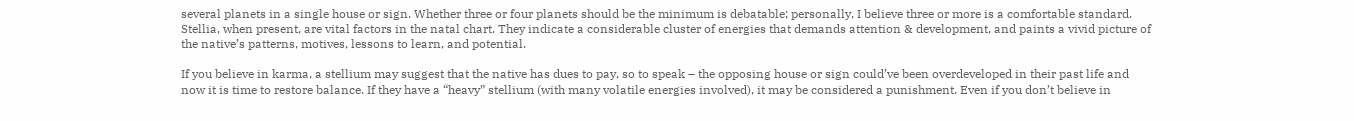several planets in a single house or sign. Whether three or four planets should be the minimum is debatable; personally, I believe three or more is a comfortable standard. Stellia, when present, are vital factors in the natal chart. They indicate a considerable cluster of energies that demands attention & development, and paints a vivid picture of the native’s patterns, motives, lessons to learn, and potential.

If you believe in karma, a stellium may suggest that the native has dues to pay, so to speak – the opposing house or sign could’ve been overdeveloped in their past life and now it is time to restore balance. If they have a “heavy” stellium (with many volatile energies involved), it may be considered a punishment. Even if you don’t believe in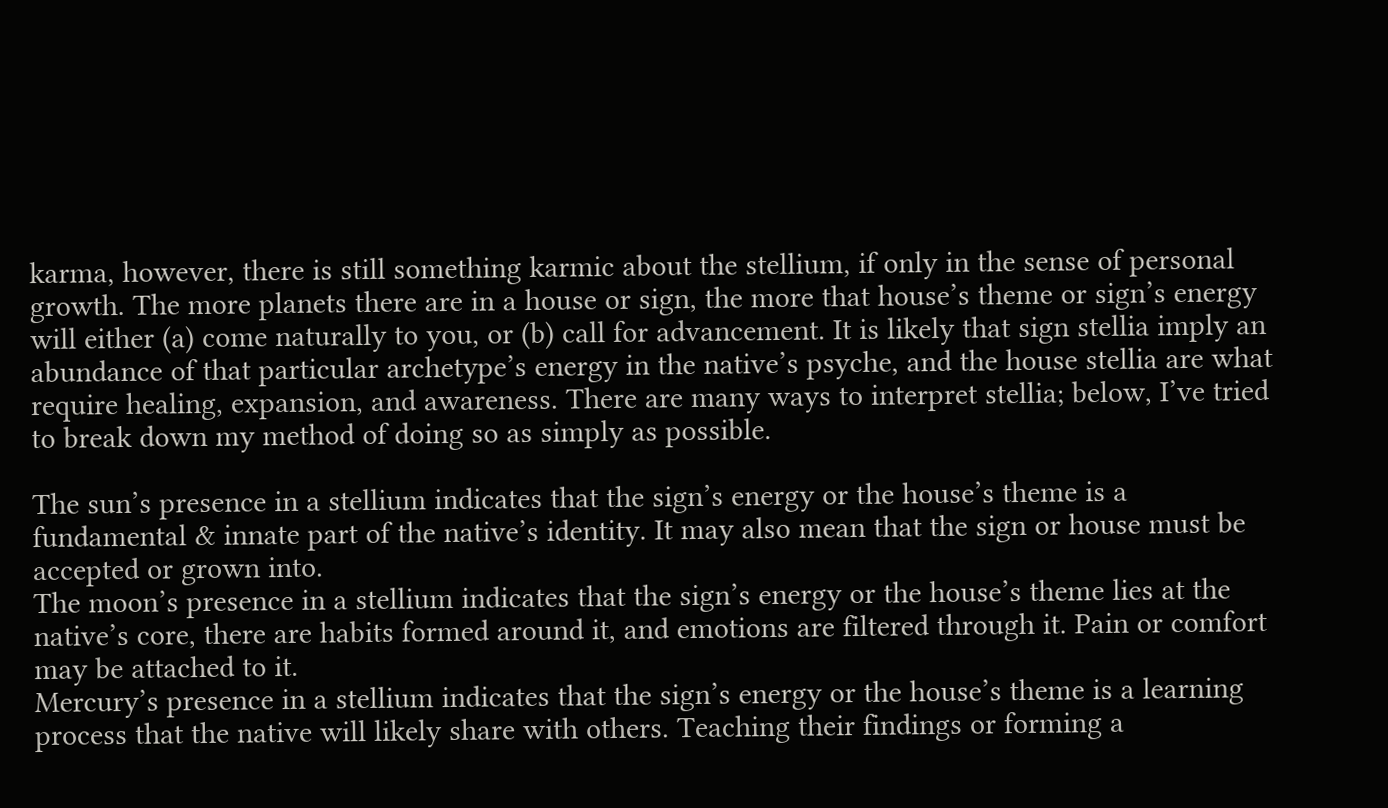karma, however, there is still something karmic about the stellium, if only in the sense of personal growth. The more planets there are in a house or sign, the more that house’s theme or sign’s energy will either (a) come naturally to you, or (b) call for advancement. It is likely that sign stellia imply an abundance of that particular archetype’s energy in the native’s psyche, and the house stellia are what require healing, expansion, and awareness. There are many ways to interpret stellia; below, I’ve tried to break down my method of doing so as simply as possible.

The sun’s presence in a stellium indicates that the sign’s energy or the house’s theme is a fundamental & innate part of the native’s identity. It may also mean that the sign or house must be accepted or grown into.
The moon’s presence in a stellium indicates that the sign’s energy or the house’s theme lies at the native’s core, there are habits formed around it, and emotions are filtered through it. Pain or comfort may be attached to it.
Mercury’s presence in a stellium indicates that the sign’s energy or the house’s theme is a learning process that the native will likely share with others. Teaching their findings or forming a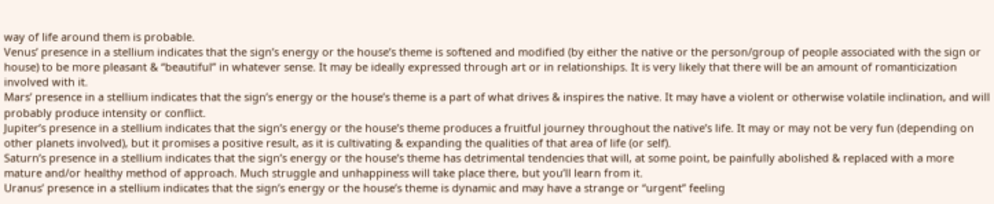way of life around them is probable.
Venus’ presence in a stellium indicates that the sign’s energy or the house’s theme is softened and modified (by either the native or the person/group of people associated with the sign or house) to be more pleasant & “beautiful” in whatever sense. It may be ideally expressed through art or in relationships. It is very likely that there will be an amount of romanticization involved with it.
Mars’ presence in a stellium indicates that the sign’s energy or the house’s theme is a part of what drives & inspires the native. It may have a violent or otherwise volatile inclination, and will probably produce intensity or conflict.
Jupiter’s presence in a stellium indicates that the sign’s energy or the house’s theme produces a fruitful journey throughout the native’s life. It may or may not be very fun (depending on other planets involved), but it promises a positive result, as it is cultivating & expanding the qualities of that area of life (or self).
Saturn’s presence in a stellium indicates that the sign’s energy or the house’s theme has detrimental tendencies that will, at some point, be painfully abolished & replaced with a more mature and/or healthy method of approach. Much struggle and unhappiness will take place there, but you’ll learn from it.
Uranus’ presence in a stellium indicates that the sign’s energy or the house’s theme is dynamic and may have a strange or “urgent” feeling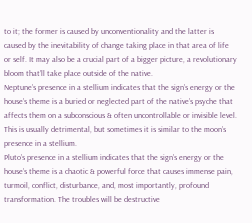to it; the former is caused by unconventionality and the latter is caused by the inevitability of change taking place in that area of life or self. It may also be a crucial part of a bigger picture, a revolutionary bloom that’ll take place outside of the native.
Neptune’s presence in a stellium indicates that the sign’s energy or the house’s theme is a buried or neglected part of the native’s psyche that affects them on a subconscious & often uncontrollable or invisible level. This is usually detrimental, but sometimes it is similar to the moon’s presence in a stellium.
Pluto’s presence in a stellium indicates that the sign’s energy or the house’s theme is a chaotic & powerful force that causes immense pain, turmoil, conflict, disturbance, and, most importantly, profound transformation. The troubles will be destructive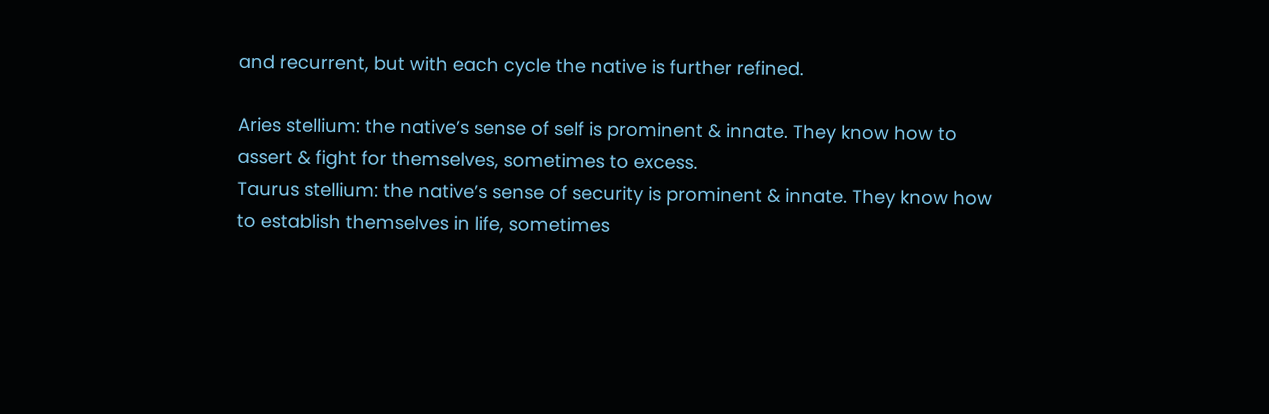and recurrent, but with each cycle the native is further refined.

Aries stellium: the native’s sense of self is prominent & innate. They know how to assert & fight for themselves, sometimes to excess.
Taurus stellium: the native’s sense of security is prominent & innate. They know how to establish themselves in life, sometimes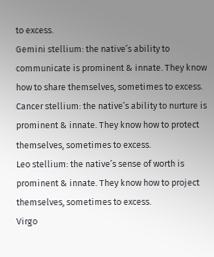to excess.
Gemini stellium: the native’s ability to communicate is prominent & innate. They know how to share themselves, sometimes to excess.
Cancer stellium: the native’s ability to nurture is prominent & innate. They know how to protect themselves, sometimes to excess.
Leo stellium: the native’s sense of worth is prominent & innate. They know how to project themselves, sometimes to excess.
Virgo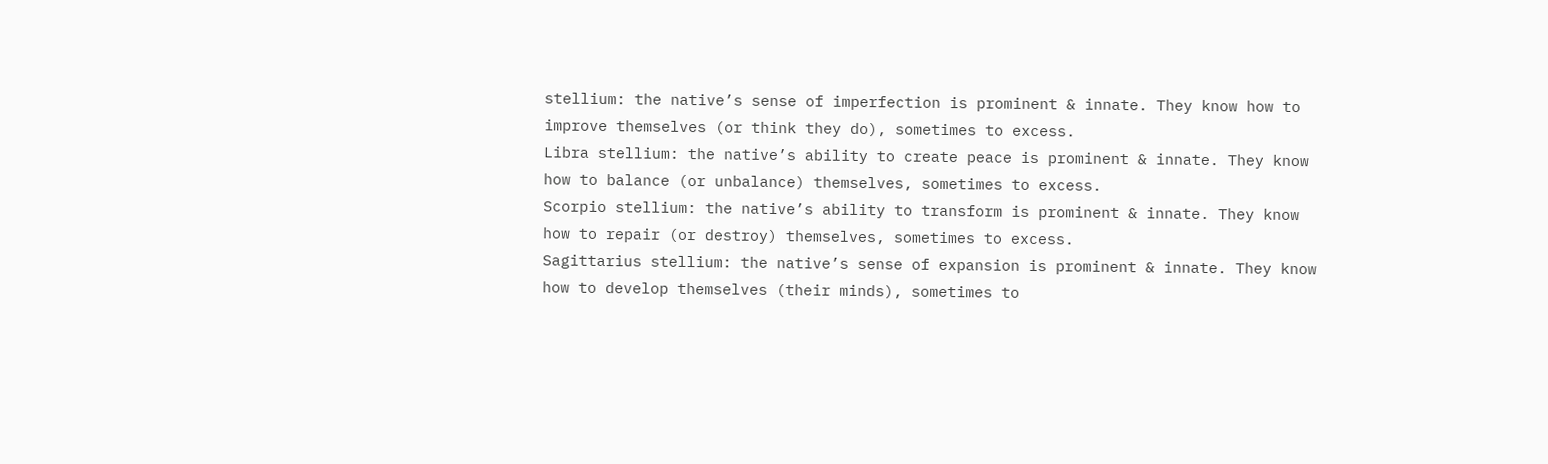stellium: the native’s sense of imperfection is prominent & innate. They know how to improve themselves (or think they do), sometimes to excess.
Libra stellium: the native’s ability to create peace is prominent & innate. They know how to balance (or unbalance) themselves, sometimes to excess.
Scorpio stellium: the native’s ability to transform is prominent & innate. They know how to repair (or destroy) themselves, sometimes to excess.
Sagittarius stellium: the native’s sense of expansion is prominent & innate. They know how to develop themselves (their minds), sometimes to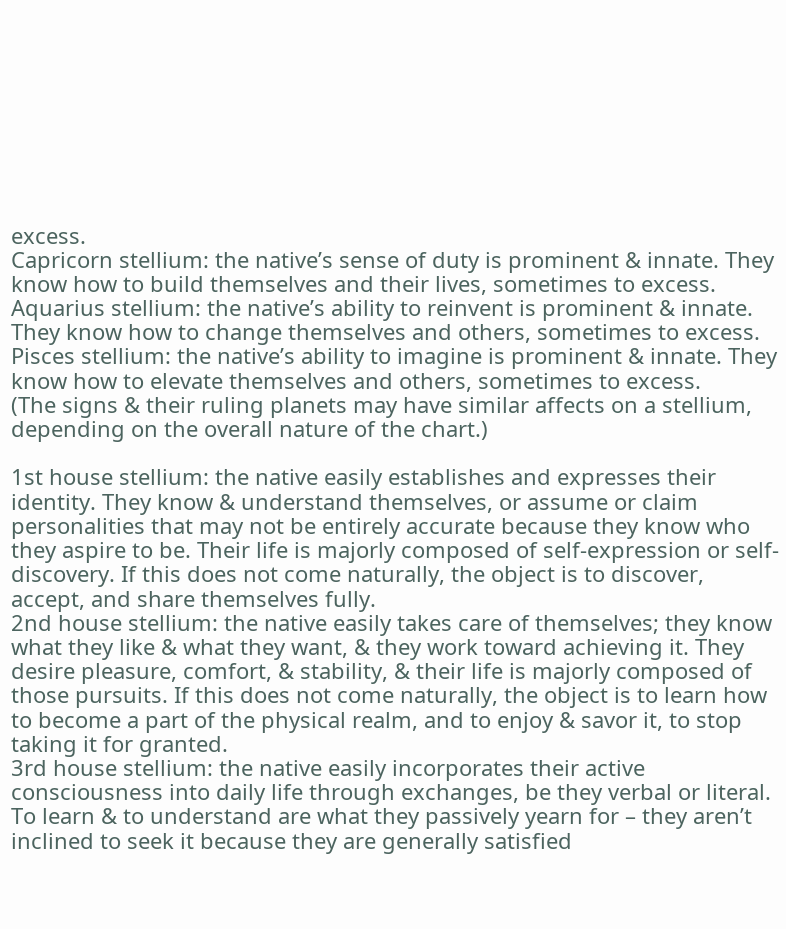excess.
Capricorn stellium: the native’s sense of duty is prominent & innate. They know how to build themselves and their lives, sometimes to excess.
Aquarius stellium: the native’s ability to reinvent is prominent & innate. They know how to change themselves and others, sometimes to excess.
Pisces stellium: the native’s ability to imagine is prominent & innate. They know how to elevate themselves and others, sometimes to excess.
(The signs & their ruling planets may have similar affects on a stellium, depending on the overall nature of the chart.)

1st house stellium: the native easily establishes and expresses their identity. They know & understand themselves, or assume or claim personalities that may not be entirely accurate because they know who they aspire to be. Their life is majorly composed of self-expression or self-discovery. If this does not come naturally, the object is to discover, accept, and share themselves fully.
2nd house stellium: the native easily takes care of themselves; they know what they like & what they want, & they work toward achieving it. They desire pleasure, comfort, & stability, & their life is majorly composed of those pursuits. If this does not come naturally, the object is to learn how to become a part of the physical realm, and to enjoy & savor it, to stop taking it for granted.
3rd house stellium: the native easily incorporates their active consciousness into daily life through exchanges, be they verbal or literal. To learn & to understand are what they passively yearn for – they aren’t inclined to seek it because they are generally satisfied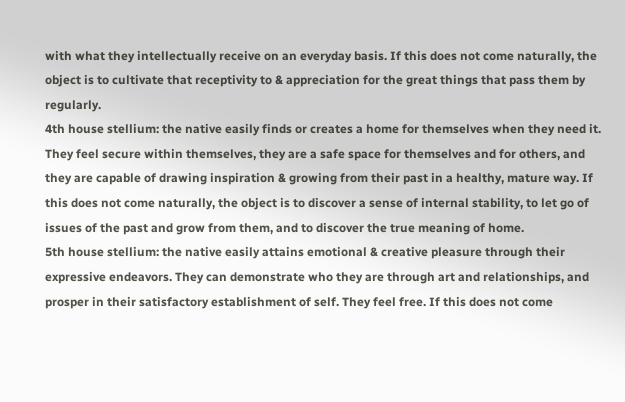with what they intellectually receive on an everyday basis. If this does not come naturally, the object is to cultivate that receptivity to & appreciation for the great things that pass them by regularly.
4th house stellium: the native easily finds or creates a home for themselves when they need it. They feel secure within themselves, they are a safe space for themselves and for others, and they are capable of drawing inspiration & growing from their past in a healthy, mature way. If this does not come naturally, the object is to discover a sense of internal stability, to let go of issues of the past and grow from them, and to discover the true meaning of home.
5th house stellium: the native easily attains emotional & creative pleasure through their expressive endeavors. They can demonstrate who they are through art and relationships, and prosper in their satisfactory establishment of self. They feel free. If this does not come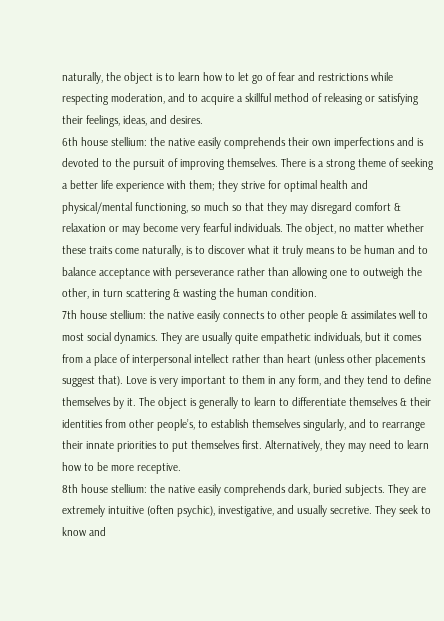naturally, the object is to learn how to let go of fear and restrictions while respecting moderation, and to acquire a skillful method of releasing or satisfying their feelings, ideas, and desires.
6th house stellium: the native easily comprehends their own imperfections and is devoted to the pursuit of improving themselves. There is a strong theme of seeking a better life experience with them; they strive for optimal health and physical/mental functioning, so much so that they may disregard comfort & relaxation or may become very fearful individuals. The object, no matter whether these traits come naturally, is to discover what it truly means to be human and to balance acceptance with perseverance rather than allowing one to outweigh the other, in turn scattering & wasting the human condition.
7th house stellium: the native easily connects to other people & assimilates well to most social dynamics. They are usually quite empathetic individuals, but it comes from a place of interpersonal intellect rather than heart (unless other placements suggest that). Love is very important to them in any form, and they tend to define themselves by it. The object is generally to learn to differentiate themselves & their identities from other people’s, to establish themselves singularly, and to rearrange their innate priorities to put themselves first. Alternatively, they may need to learn how to be more receptive.
8th house stellium: the native easily comprehends dark, buried subjects. They are extremely intuitive (often psychic), investigative, and usually secretive. They seek to know and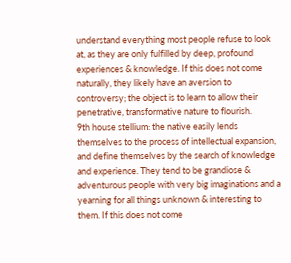understand everything most people refuse to look at, as they are only fulfilled by deep, profound experiences & knowledge. If this does not come naturally, they likely have an aversion to controversy; the object is to learn to allow their penetrative, transformative nature to flourish.
9th house stellium: the native easily lends themselves to the process of intellectual expansion, and define themselves by the search of knowledge and experience. They tend to be grandiose & adventurous people with very big imaginations and a yearning for all things unknown & interesting to them. If this does not come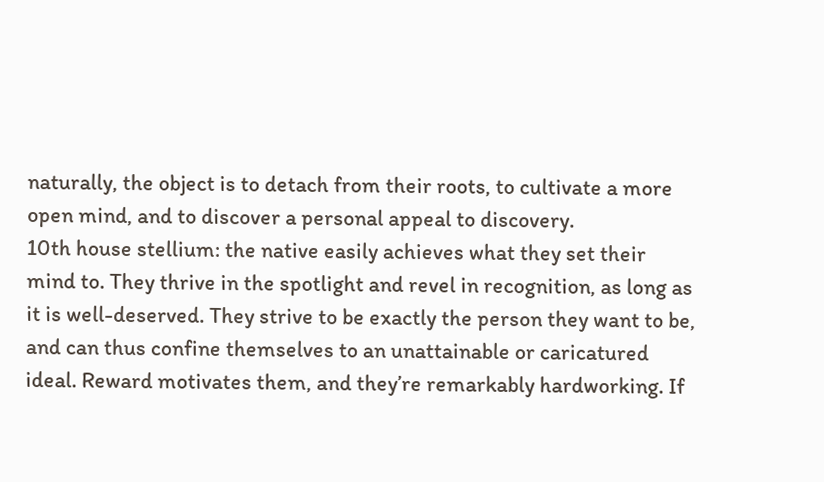naturally, the object is to detach from their roots, to cultivate a more open mind, and to discover a personal appeal to discovery.
10th house stellium: the native easily achieves what they set their mind to. They thrive in the spotlight and revel in recognition, as long as it is well-deserved. They strive to be exactly the person they want to be, and can thus confine themselves to an unattainable or caricatured ideal. Reward motivates them, and they’re remarkably hardworking. If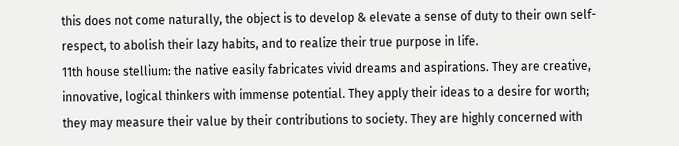this does not come naturally, the object is to develop & elevate a sense of duty to their own self-respect, to abolish their lazy habits, and to realize their true purpose in life.
11th house stellium: the native easily fabricates vivid dreams and aspirations. They are creative, innovative, logical thinkers with immense potential. They apply their ideas to a desire for worth; they may measure their value by their contributions to society. They are highly concerned with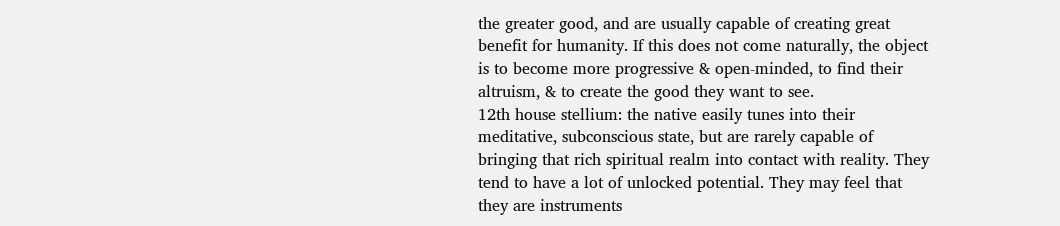the greater good, and are usually capable of creating great benefit for humanity. If this does not come naturally, the object is to become more progressive & open-minded, to find their altruism, & to create the good they want to see.
12th house stellium: the native easily tunes into their meditative, subconscious state, but are rarely capable of bringing that rich spiritual realm into contact with reality. They tend to have a lot of unlocked potential. They may feel that they are instruments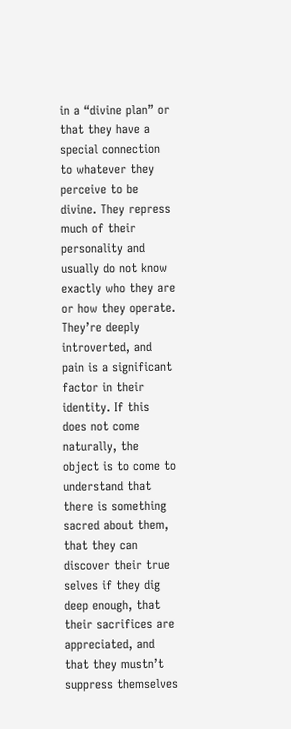in a “divine plan” or that they have a special connection to whatever they perceive to be divine. They repress much of their personality and usually do not know exactly who they are or how they operate. They’re deeply introverted, and pain is a significant factor in their identity. If this does not come naturally, the object is to come to understand that there is something sacred about them, that they can discover their true selves if they dig deep enough, that their sacrifices are appreciated, and that they mustn’t suppress themselves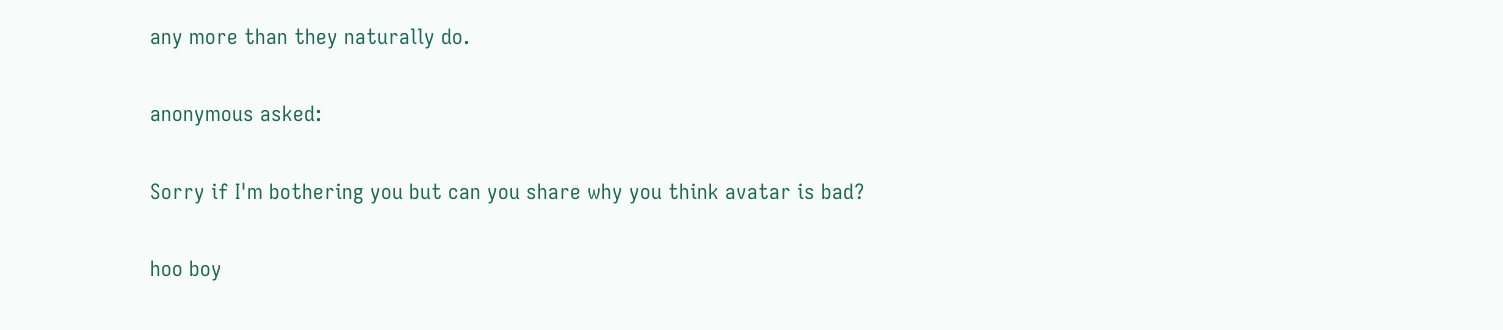any more than they naturally do.

anonymous asked:

Sorry if I'm bothering you but can you share why you think avatar is bad?

hoo boy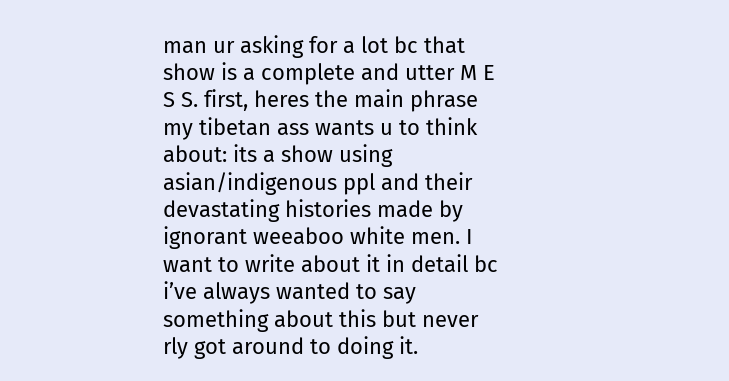man ur asking for a lot bc that show is a complete and utter M E S S. first, heres the main phrase my tibetan ass wants u to think about: its a show using asian/indigenous ppl and their devastating histories made by ignorant weeaboo white men. I want to write about it in detail bc i’ve always wanted to say something about this but never rly got around to doing it.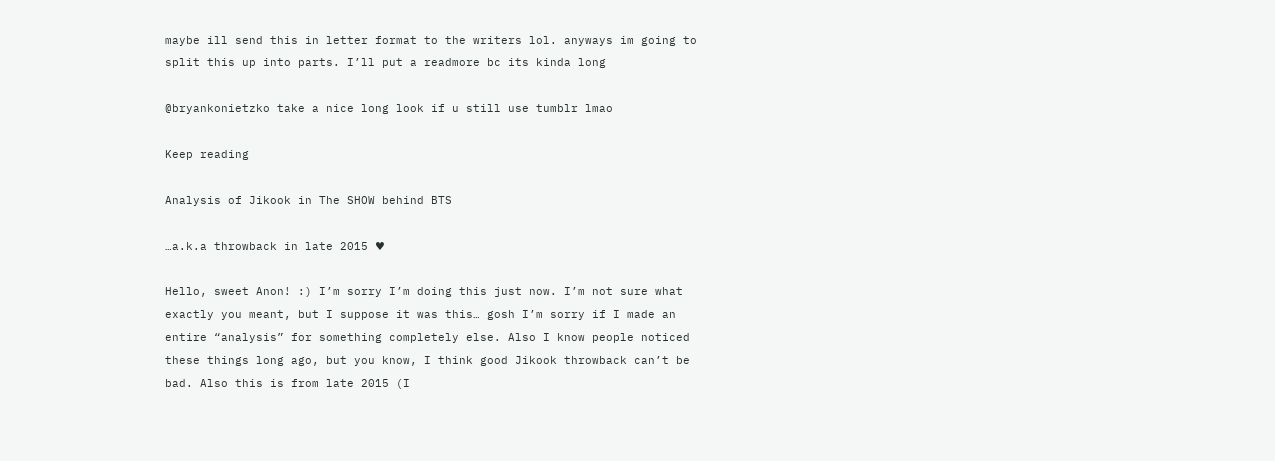maybe ill send this in letter format to the writers lol. anyways im going to split this up into parts. I’ll put a readmore bc its kinda long

@bryankonietzko take a nice long look if u still use tumblr lmao

Keep reading

Analysis of Jikook in The SHOW behind BTS

…a.k.a throwback in late 2015 ♥

Hello, sweet Anon! :) I’m sorry I’m doing this just now. I’m not sure what exactly you meant, but I suppose it was this… gosh I’m sorry if I made an entire “analysis” for something completely else. Also I know people noticed these things long ago, but you know, I think good Jikook throwback can’t be bad. Also this is from late 2015 (I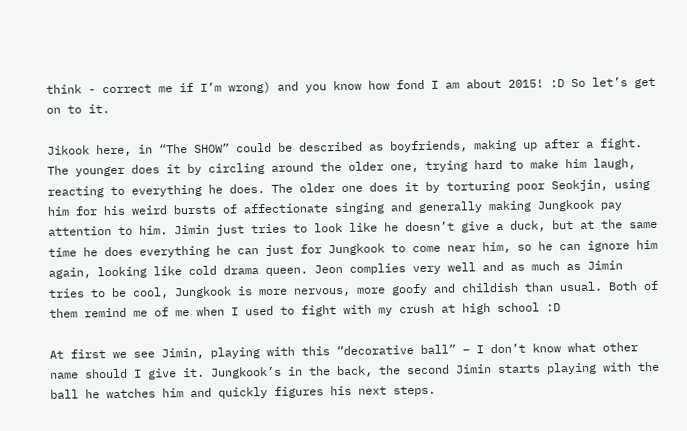think - correct me if I’m wrong) and you know how fond I am about 2015! :D So let’s get on to it.

Jikook here, in “The SHOW” could be described as boyfriends, making up after a fight. The younger does it by circling around the older one, trying hard to make him laugh, reacting to everything he does. The older one does it by torturing poor Seokjin, using him for his weird bursts of affectionate singing and generally making Jungkook pay attention to him. Jimin just tries to look like he doesn’t give a duck, but at the same time he does everything he can just for Jungkook to come near him, so he can ignore him again, looking like cold drama queen. Jeon complies very well and as much as Jimin tries to be cool, Jungkook is more nervous, more goofy and childish than usual. Both of them remind me of me when I used to fight with my crush at high school :D

At first we see Jimin, playing with this “decorative ball” – I don’t know what other name should I give it. Jungkook’s in the back, the second Jimin starts playing with the ball he watches him and quickly figures his next steps.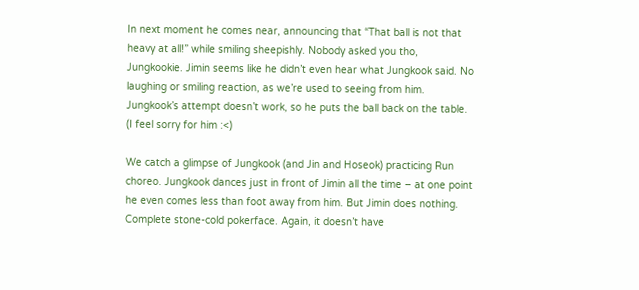In next moment he comes near, announcing that “That ball is not that heavy at all!” while smiling sheepishly. Nobody asked you tho, Jungkookie. Jimin seems like he didn’t even hear what Jungkook said. No laughing or smiling reaction, as we’re used to seeing from him. Jungkook’s attempt doesn’t work, so he puts the ball back on the table. (I feel sorry for him :<)

We catch a glimpse of Jungkook (and Jin and Hoseok) practicing Run choreo. Jungkook dances just in front of Jimin all the time – at one point he even comes less than foot away from him. But Jimin does nothing. Complete stone-cold pokerface. Again, it doesn’t have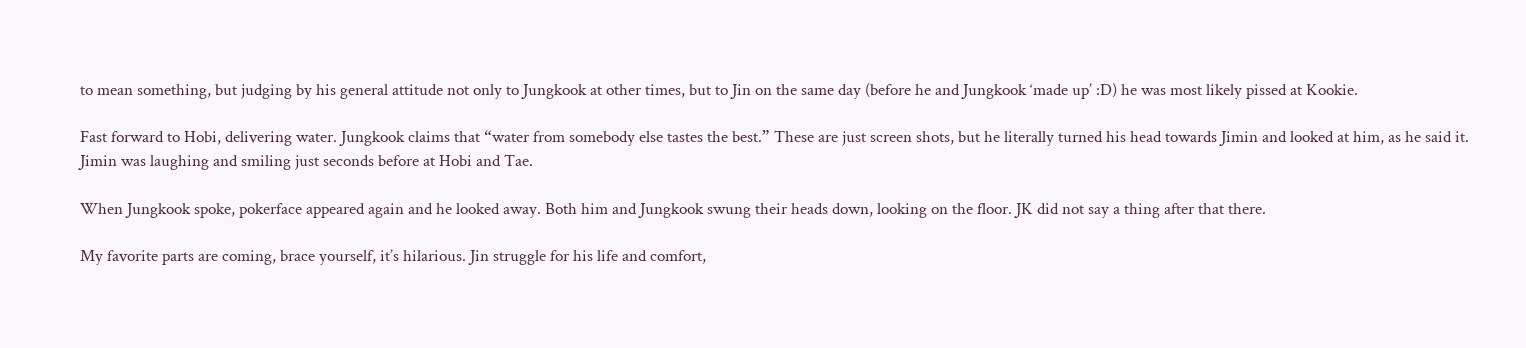to mean something, but judging by his general attitude not only to Jungkook at other times, but to Jin on the same day (before he and Jungkook ‘made up’ :D) he was most likely pissed at Kookie.

Fast forward to Hobi, delivering water. Jungkook claims that “water from somebody else tastes the best.” These are just screen shots, but he literally turned his head towards Jimin and looked at him, as he said it. Jimin was laughing and smiling just seconds before at Hobi and Tae.

When Jungkook spoke, pokerface appeared again and he looked away. Both him and Jungkook swung their heads down, looking on the floor. JK did not say a thing after that there.

My favorite parts are coming, brace yourself, it’s hilarious. Jin struggle for his life and comfort,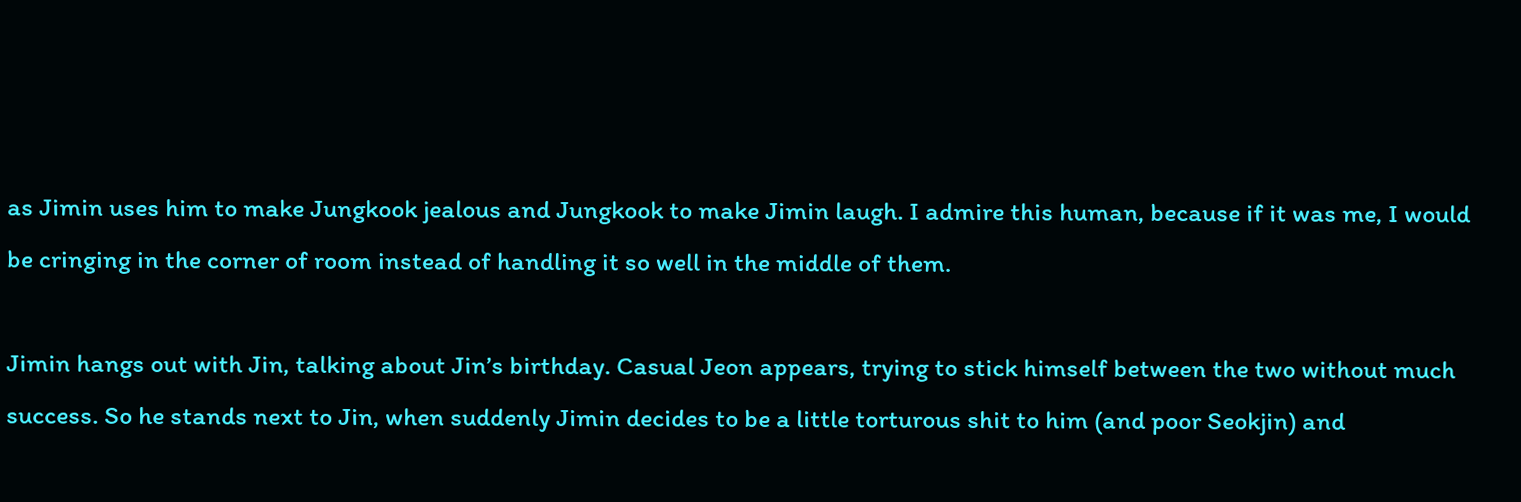as Jimin uses him to make Jungkook jealous and Jungkook to make Jimin laugh. I admire this human, because if it was me, I would be cringing in the corner of room instead of handling it so well in the middle of them.

Jimin hangs out with Jin, talking about Jin’s birthday. Casual Jeon appears, trying to stick himself between the two without much success. So he stands next to Jin, when suddenly Jimin decides to be a little torturous shit to him (and poor Seokjin) and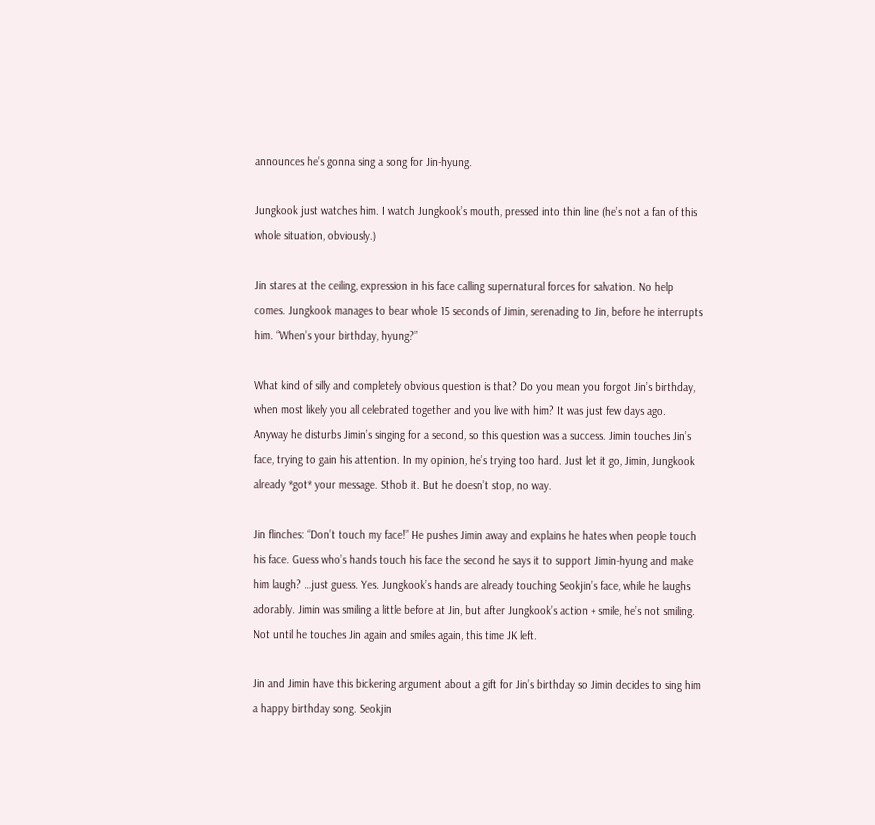announces he’s gonna sing a song for Jin-hyung.

Jungkook just watches him. I watch Jungkook’s mouth, pressed into thin line (he’s not a fan of this whole situation, obviously.)

Jin stares at the ceiling, expression in his face calling supernatural forces for salvation. No help comes. Jungkook manages to bear whole 15 seconds of Jimin, serenading to Jin, before he interrupts him. “When’s your birthday, hyung?”

What kind of silly and completely obvious question is that? Do you mean you forgot Jin’s birthday, when most likely you all celebrated together and you live with him? It was just few days ago. Anyway he disturbs Jimin’s singing for a second, so this question was a success. Jimin touches Jin’s face, trying to gain his attention. In my opinion, he’s trying too hard. Just let it go, Jimin, Jungkook already *got* your message. Sthob it. But he doesn’t stop, no way.

Jin flinches: “Don’t touch my face!” He pushes Jimin away and explains he hates when people touch his face. Guess who’s hands touch his face the second he says it to support Jimin-hyung and make him laugh? …just guess. Yes. Jungkook’s hands are already touching Seokjin’s face, while he laughs adorably. Jimin was smiling a little before at Jin, but after Jungkook’s action + smile, he’s not smiling. Not until he touches Jin again and smiles again, this time JK left.

Jin and Jimin have this bickering argument about a gift for Jin’s birthday so Jimin decides to sing him a happy birthday song. Seokjin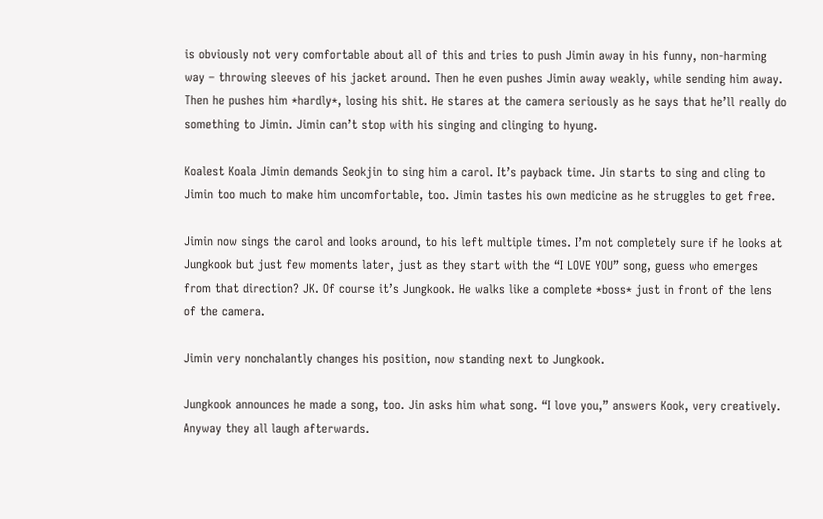is obviously not very comfortable about all of this and tries to push Jimin away in his funny, non-harming way – throwing sleeves of his jacket around. Then he even pushes Jimin away weakly, while sending him away. Then he pushes him *hardly*, losing his shit. He stares at the camera seriously as he says that he’ll really do something to Jimin. Jimin can’t stop with his singing and clinging to hyung.

Koalest Koala Jimin demands Seokjin to sing him a carol. It’s payback time. Jin starts to sing and cling to Jimin too much to make him uncomfortable, too. Jimin tastes his own medicine as he struggles to get free.

Jimin now sings the carol and looks around, to his left multiple times. I’m not completely sure if he looks at Jungkook but just few moments later, just as they start with the “I LOVE YOU” song, guess who emerges from that direction? JK. Of course it’s Jungkook. He walks like a complete *boss* just in front of the lens of the camera.

Jimin very nonchalantly changes his position, now standing next to Jungkook.

Jungkook announces he made a song, too. Jin asks him what song. “I love you,” answers Kook, very creatively. Anyway they all laugh afterwards.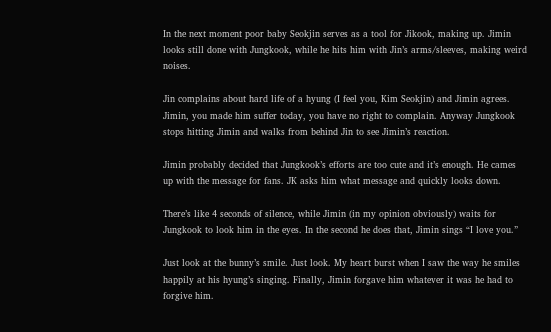In the next moment poor baby Seokjin serves as a tool for Jikook, making up. Jimin looks still done with Jungkook, while he hits him with Jin’s arms/sleeves, making weird noises.

Jin complains about hard life of a hyung (I feel you, Kim Seokjin) and Jimin agrees. Jimin, you made him suffer today, you have no right to complain. Anyway Jungkook stops hitting Jimin and walks from behind Jin to see Jimin’s reaction.

Jimin probably decided that Jungkook’s efforts are too cute and it’s enough. He cames up with the message for fans. JK asks him what message and quickly looks down.

There’s like 4 seconds of silence, while Jimin (in my opinion obviously) waits for Jungkook to look him in the eyes. In the second he does that, Jimin sings “I love you.”

Just look at the bunny’s smile. Just look. My heart burst when I saw the way he smiles happily at his hyung’s singing. Finally, Jimin forgave him whatever it was he had to forgive him.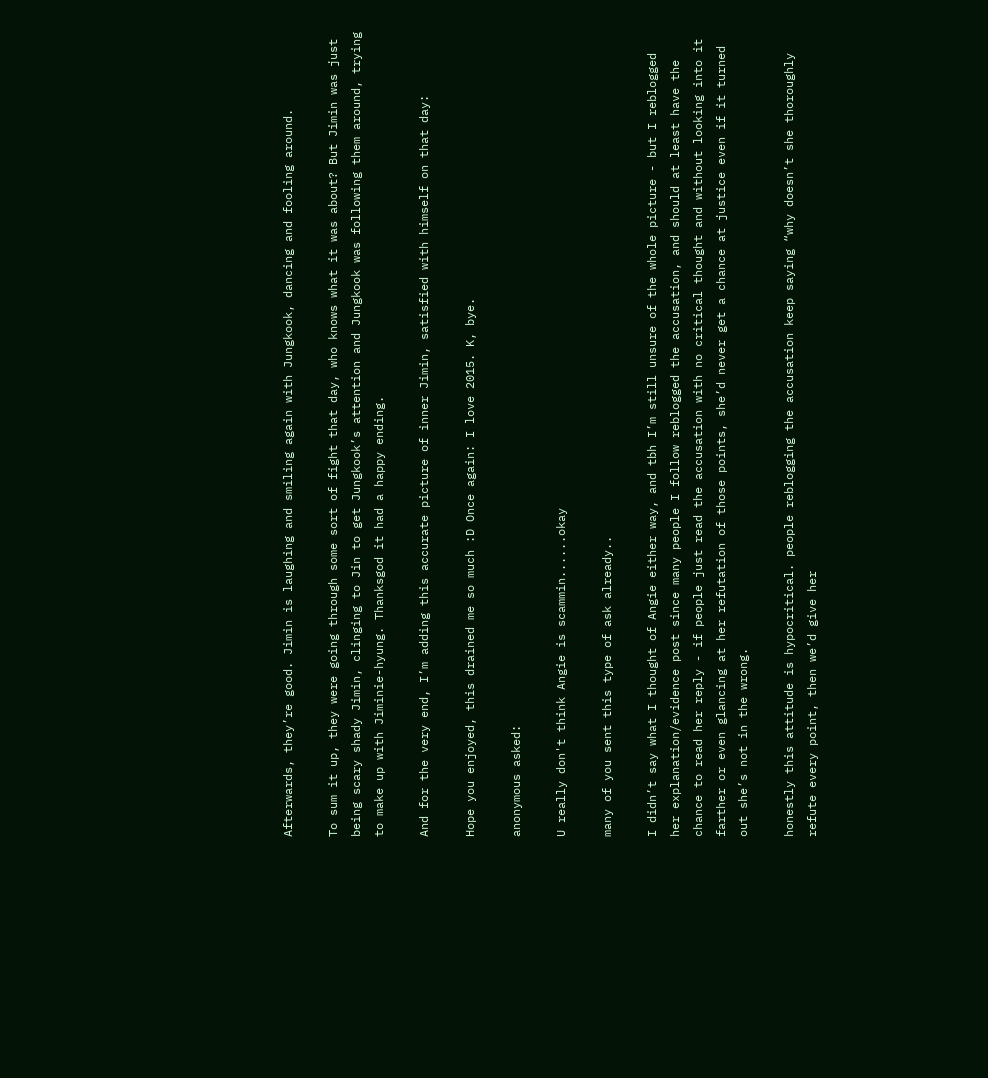Afterwards, they’re good. Jimin is laughing and smiling again with Jungkook, dancing and fooling around.

To sum it up, they were going through some sort of fight that day, who knows what it was about? But Jimin was just being scary shady Jimin, clinging to Jin to get Jungkook’s attention and Jungkook was following them around, trying to make up with Jiminie-hyung. Thanksgod it had a happy ending.

And for the very end, I’m adding this accurate picture of inner Jimin, satisfied with himself on that day:

Hope you enjoyed, this drained me so much :D Once again: I love 2015. K, bye.

anonymous asked:

U really don't think Angie is scammin......okay

many of you sent this type of ask already..

I didn’t say what I thought of Angie either way, and tbh I’m still unsure of the whole picture - but I reblogged her explanation/evidence post since many people I follow reblogged the accusation, and should at least have the chance to read her reply - if people just read the accusation with no critical thought and without looking into it farther or even glancing at her refutation of those points, she’d never get a chance at justice even if it turned out she’s not in the wrong.

honestly this attitude is hypocritical. people reblogging the accusation keep saying “why doesn’t she thoroughly refute every point, then we’d give her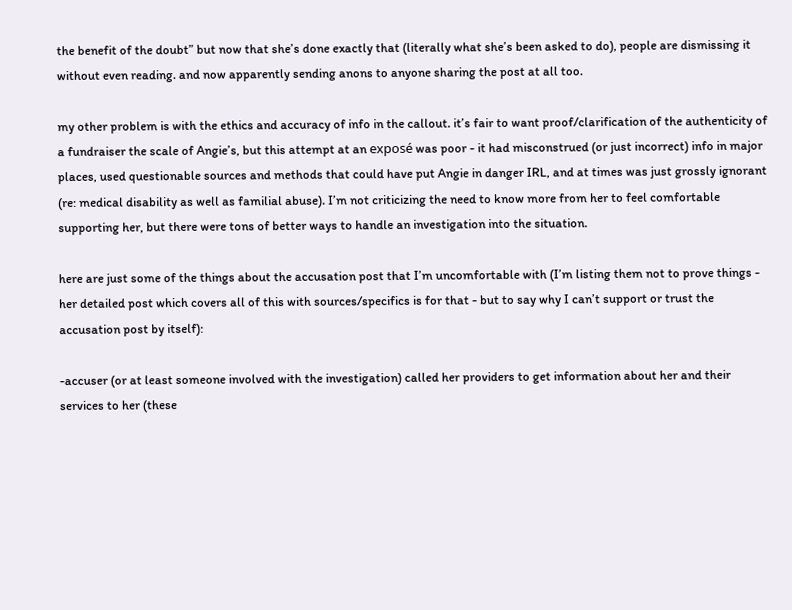the benefit of the doubt” but now that she’s done exactly that (literally what she’s been asked to do), people are dismissing it without even reading. and now apparently sending anons to anyone sharing the post at all too.

my other problem is with the ethics and accuracy of info in the callout. it’s fair to want proof/clarification of the authenticity of a fundraiser the scale of Angie’s, but this attempt at an exposé was poor - it had misconstrued (or just incorrect) info in major places, used questionable sources and methods that could have put Angie in danger IRL, and at times was just grossly ignorant (re: medical disability as well as familial abuse). I’m not criticizing the need to know more from her to feel comfortable supporting her, but there were tons of better ways to handle an investigation into the situation.

here are just some of the things about the accusation post that I’m uncomfortable with (I’m listing them not to prove things - her detailed post which covers all of this with sources/specifics is for that - but to say why I can’t support or trust the accusation post by itself):

-accuser (or at least someone involved with the investigation) called her providers to get information about her and their services to her (these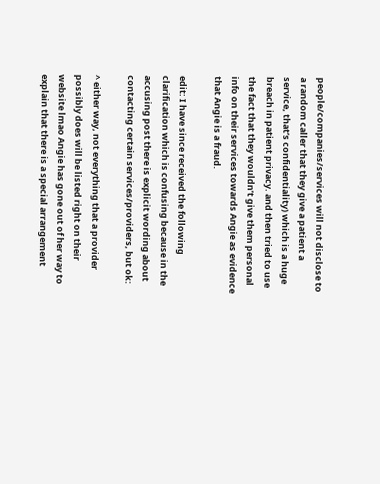people/companies/services will not disclose to a random caller that they give a patient a service, that’s confidentiality) which is a huge breach in patient privacy. and then tried to use the fact that they wouldn’t give them personal info on their services towards Angie as evidence that Angie is a fraud.

edit: I have since received the following clarification which is confusing because in the accusing post there is explicit wording about contacting certain services/providers, but ok:

^ either way, not everything that a provider possibly does will be listed right on their website lmao Angie has gone out of her way to explain that there is a special arrangement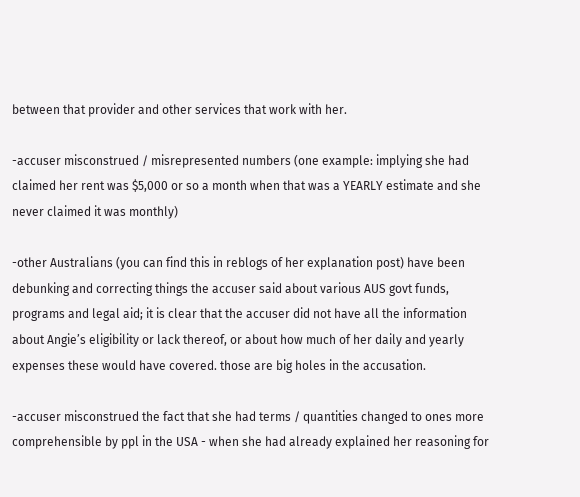between that provider and other services that work with her.

-accuser misconstrued / misrepresented numbers (one example: implying she had claimed her rent was $5,000 or so a month when that was a YEARLY estimate and she never claimed it was monthly)

-other Australians (you can find this in reblogs of her explanation post) have been debunking and correcting things the accuser said about various AUS govt funds, programs and legal aid; it is clear that the accuser did not have all the information about Angie’s eligibility or lack thereof, or about how much of her daily and yearly expenses these would have covered. those are big holes in the accusation.

-accuser misconstrued the fact that she had terms / quantities changed to ones more comprehensible by ppl in the USA - when she had already explained her reasoning for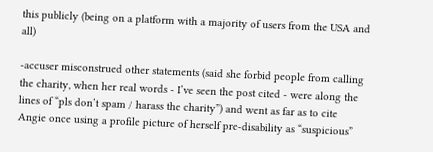this publicly (being on a platform with a majority of users from the USA and all)

-accuser misconstrued other statements (said she forbid people from calling the charity, when her real words - I’ve seen the post cited - were along the lines of “pls don’t spam / harass the charity”) and went as far as to cite Angie once using a profile picture of herself pre-disability as “suspicious”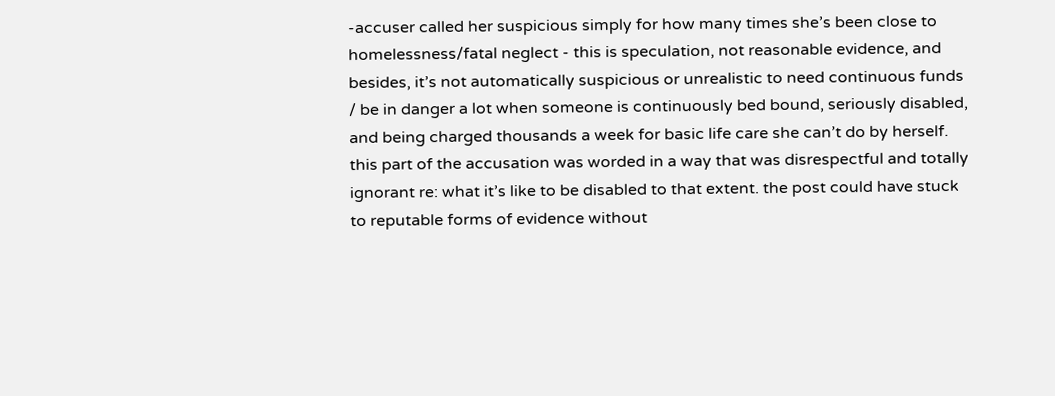-accuser called her suspicious simply for how many times she’s been close to homelessness/fatal neglect - this is speculation, not reasonable evidence, and besides, it’s not automatically suspicious or unrealistic to need continuous funds / be in danger a lot when someone is continuously bed bound, seriously disabled, and being charged thousands a week for basic life care she can’t do by herself. this part of the accusation was worded in a way that was disrespectful and totally ignorant re: what it’s like to be disabled to that extent. the post could have stuck to reputable forms of evidence without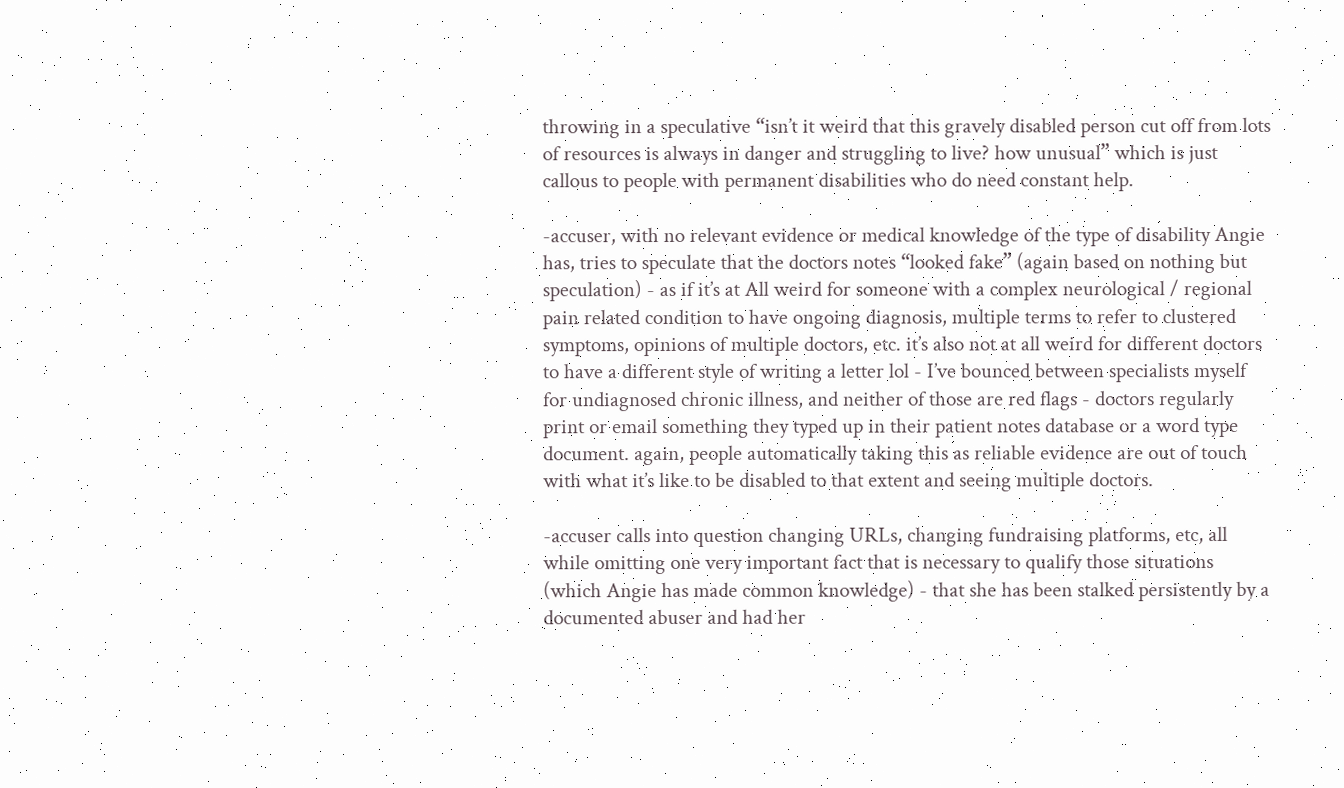throwing in a speculative “isn’t it weird that this gravely disabled person cut off from lots of resources is always in danger and struggling to live? how unusual” which is just callous to people with permanent disabilities who do need constant help.

-accuser, with no relevant evidence or medical knowledge of the type of disability Angie has, tries to speculate that the doctors notes “looked fake” (again based on nothing but speculation) - as if it’s at All weird for someone with a complex neurological / regional pain related condition to have ongoing diagnosis, multiple terms to refer to clustered symptoms, opinions of multiple doctors, etc. it’s also not at all weird for different doctors to have a different style of writing a letter lol - I’ve bounced between specialists myself for undiagnosed chronic illness, and neither of those are red flags - doctors regularly print or email something they typed up in their patient notes database or a word type document. again, people automatically taking this as reliable evidence are out of touch with what it’s like to be disabled to that extent and seeing multiple doctors.

-accuser calls into question changing URLs, changing fundraising platforms, etc, all while omitting one very important fact that is necessary to qualify those situations (which Angie has made common knowledge) - that she has been stalked persistently by a documented abuser and had her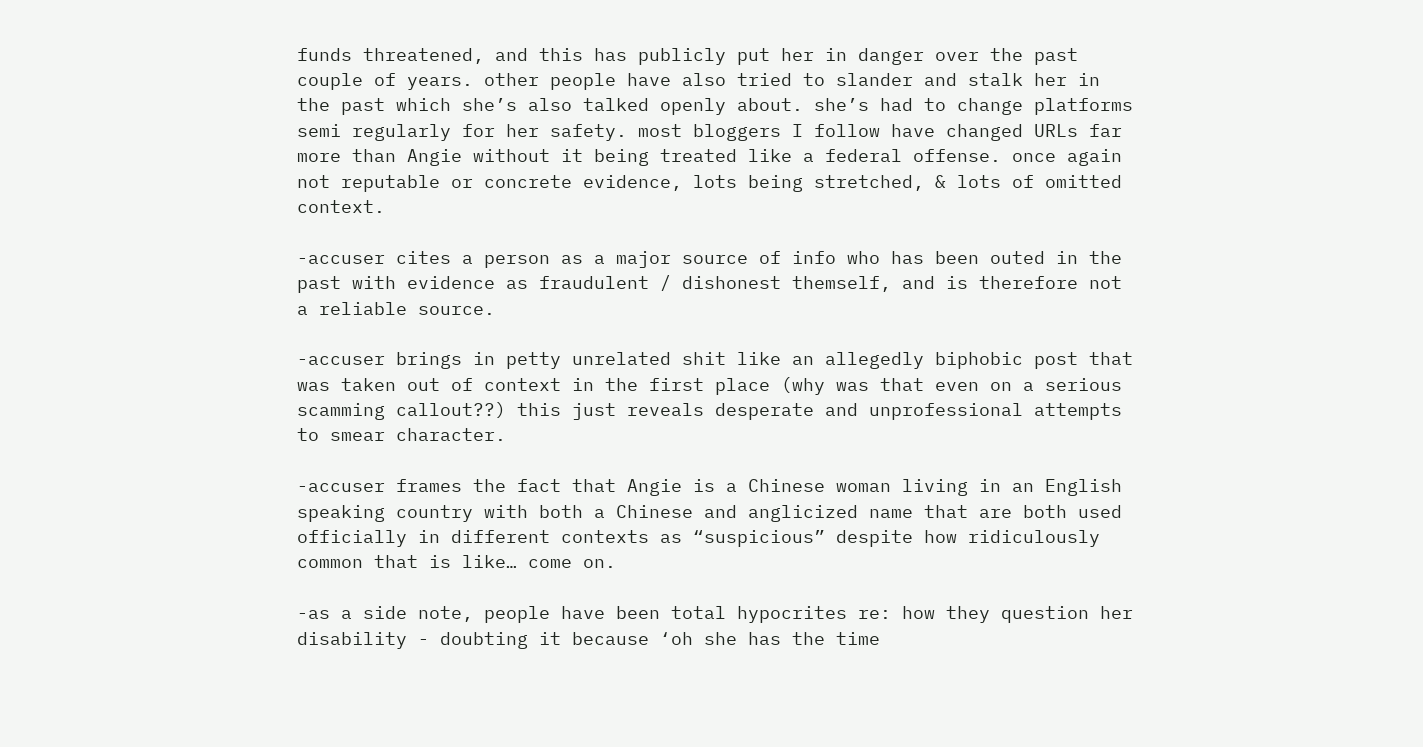funds threatened, and this has publicly put her in danger over the past couple of years. other people have also tried to slander and stalk her in the past which she’s also talked openly about. she’s had to change platforms semi regularly for her safety. most bloggers I follow have changed URLs far more than Angie without it being treated like a federal offense. once again not reputable or concrete evidence, lots being stretched, & lots of omitted context.

-accuser cites a person as a major source of info who has been outed in the past with evidence as fraudulent / dishonest themself, and is therefore not a reliable source.

-accuser brings in petty unrelated shit like an allegedly biphobic post that was taken out of context in the first place (why was that even on a serious scamming callout??) this just reveals desperate and unprofessional attempts to smear character.

-accuser frames the fact that Angie is a Chinese woman living in an English speaking country with both a Chinese and anglicized name that are both used officially in different contexts as “suspicious” despite how ridiculously common that is like… come on.

-as a side note, people have been total hypocrites re: how they question her disability - doubting it because ‘oh she has the time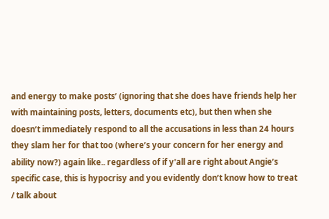and energy to make posts’ (ignoring that she does have friends help her with maintaining posts, letters, documents etc), but then when she doesn’t immediately respond to all the accusations in less than 24 hours they slam her for that too (where’s your concern for her energy and ability now?) again like.. regardless of if y'all are right about Angie’s specific case, this is hypocrisy and you evidently don’t know how to treat / talk about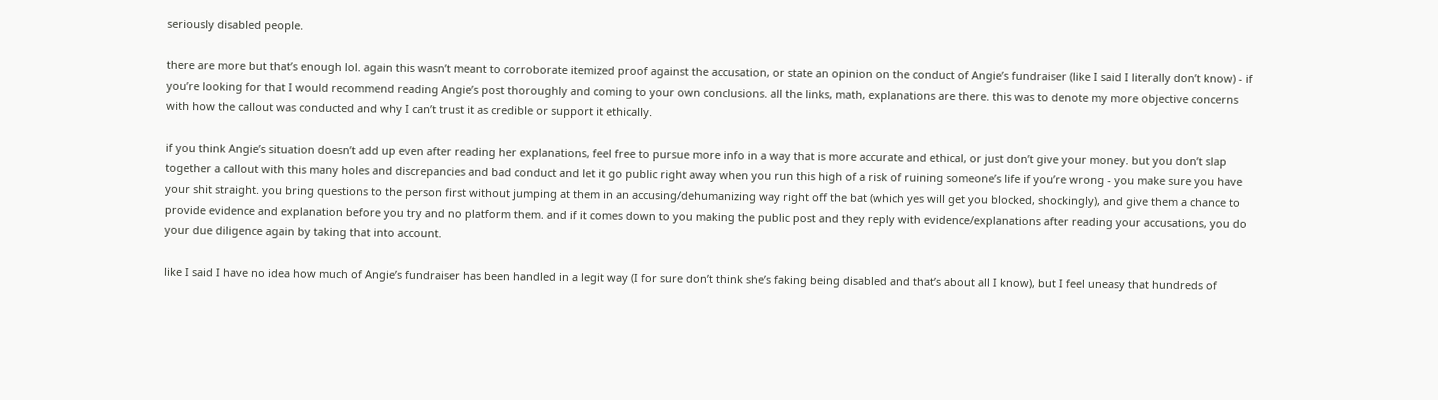seriously disabled people.

there are more but that’s enough lol. again this wasn’t meant to corroborate itemized proof against the accusation, or state an opinion on the conduct of Angie’s fundraiser (like I said I literally don’t know) - if you’re looking for that I would recommend reading Angie’s post thoroughly and coming to your own conclusions. all the links, math, explanations are there. this was to denote my more objective concerns with how the callout was conducted and why I can’t trust it as credible or support it ethically.

if you think Angie’s situation doesn’t add up even after reading her explanations, feel free to pursue more info in a way that is more accurate and ethical, or just don’t give your money. but you don’t slap together a callout with this many holes and discrepancies and bad conduct and let it go public right away when you run this high of a risk of ruining someone’s life if you’re wrong - you make sure you have your shit straight. you bring questions to the person first without jumping at them in an accusing/dehumanizing way right off the bat (which yes will get you blocked, shockingly), and give them a chance to provide evidence and explanation before you try and no platform them. and if it comes down to you making the public post and they reply with evidence/explanations after reading your accusations, you do your due diligence again by taking that into account.

like I said I have no idea how much of Angie’s fundraiser has been handled in a legit way (I for sure don’t think she’s faking being disabled and that’s about all I know), but I feel uneasy that hundreds of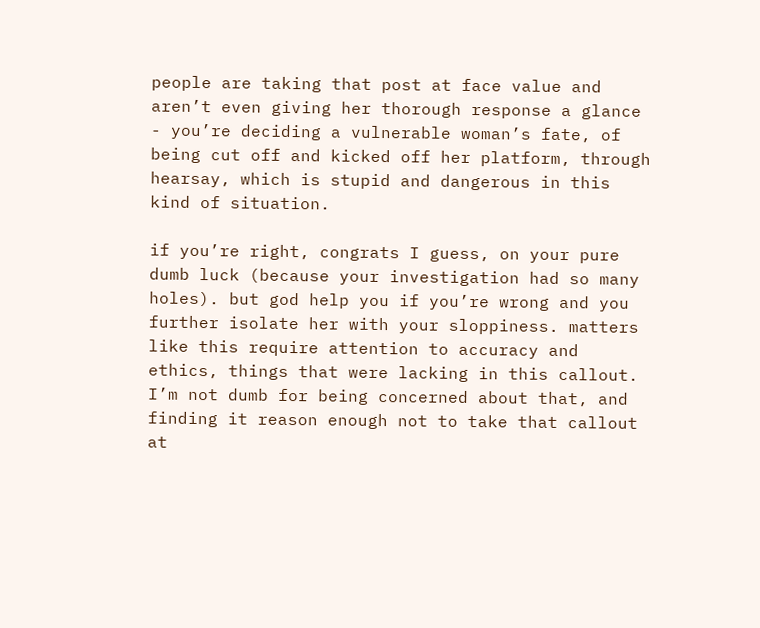people are taking that post at face value and aren’t even giving her thorough response a glance - you’re deciding a vulnerable woman’s fate, of being cut off and kicked off her platform, through hearsay, which is stupid and dangerous in this kind of situation.

if you’re right, congrats I guess, on your pure dumb luck (because your investigation had so many holes). but god help you if you’re wrong and you further isolate her with your sloppiness. matters like this require attention to accuracy and ethics, things that were lacking in this callout. I’m not dumb for being concerned about that, and finding it reason enough not to take that callout at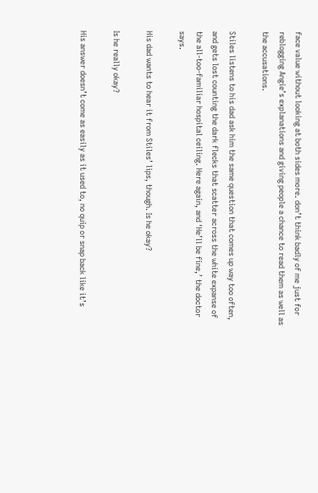face value without looking at both sides more. don’t think badly of me just for reblogging Angie’s explanations and giving people a chance to read them as well as the accusations.

Stiles listens to his dad ask him the same question that comes up way too often, and gets lost counting the dark flecks that scatter across the white expanse of the all-too-familiar hospital ceiling. Here again, and ‘He’ll be fine,’ the doctor says.

His dad wants to hear it from Stiles’ lips, though. Is he okay?

Is he really okay?

His answer doesn’t come as easily as it used to, no quip or snap back like it’s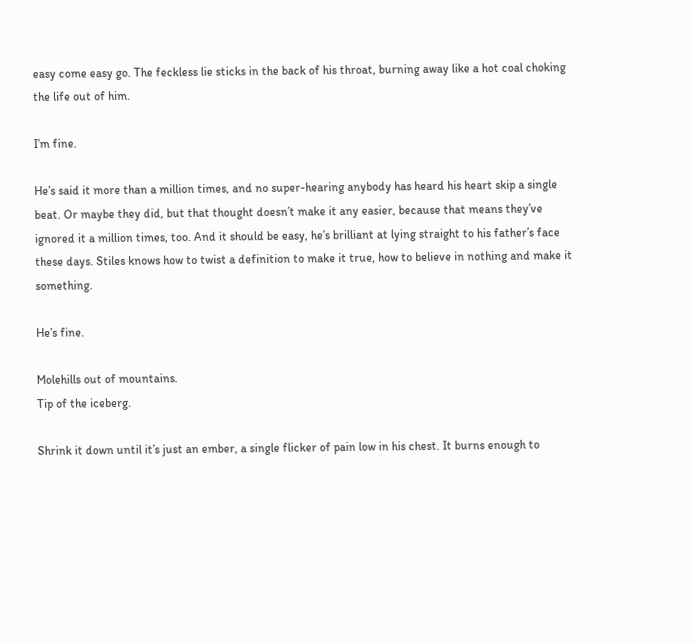easy come easy go. The feckless lie sticks in the back of his throat, burning away like a hot coal choking the life out of him.

I’m fine.

He’s said it more than a million times, and no super-hearing anybody has heard his heart skip a single beat. Or maybe they did, but that thought doesn’t make it any easier, because that means they’ve ignored it a million times, too. And it should be easy, he’s brilliant at lying straight to his father’s face these days. Stiles knows how to twist a definition to make it true, how to believe in nothing and make it something.

He’s fine.

Molehills out of mountains.
Tip of the iceberg.

Shrink it down until it’s just an ember, a single flicker of pain low in his chest. It burns enough to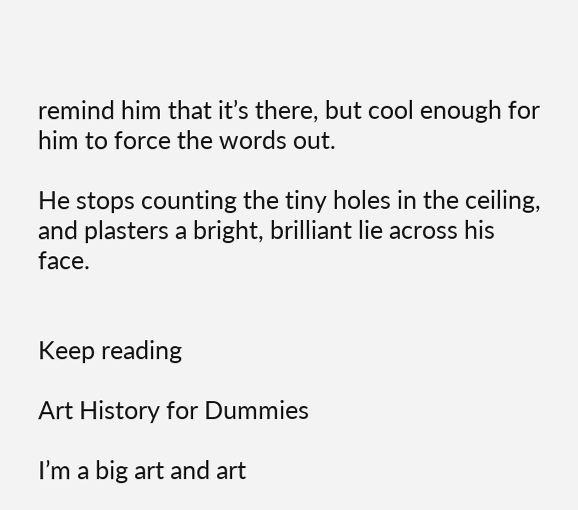remind him that it’s there, but cool enough for him to force the words out.

He stops counting the tiny holes in the ceiling, and plasters a bright, brilliant lie across his face.


Keep reading

Art History for Dummies

I’m a big art and art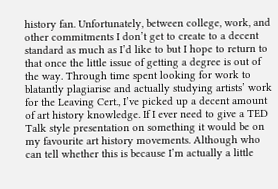history fan. Unfortunately, between college, work, and other commitments I don’t get to create to a decent standard as much as I’d like to but I hope to return to that once the little issue of getting a degree is out of the way. Through time spent looking for work to blatantly plagiarise and actually studying artists’ work for the Leaving Cert., I’ve picked up a decent amount of art history knowledge. If I ever need to give a TED Talk style presentation on something it would be on my favourite art history movements. Although who can tell whether this is because I’m actually a little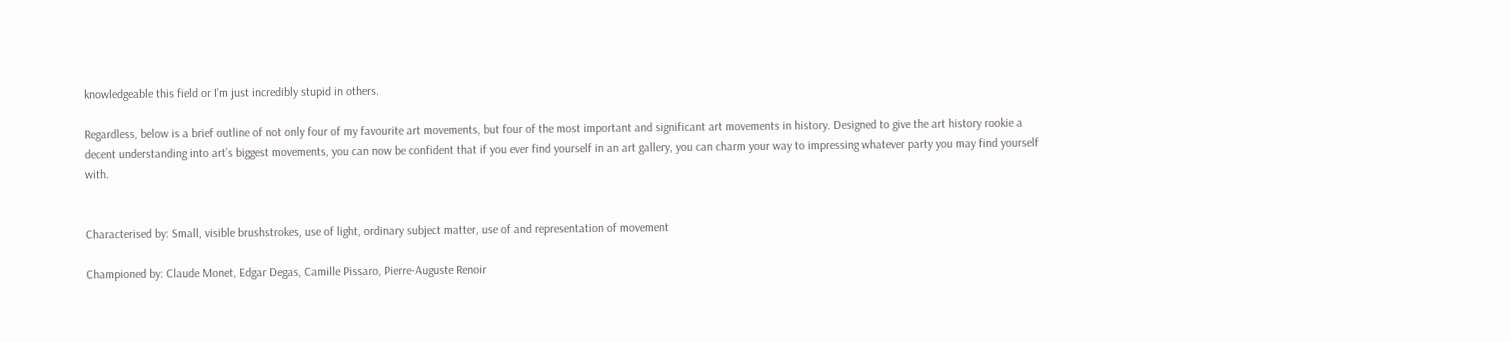knowledgeable this field or I’m just incredibly stupid in others.

Regardless, below is a brief outline of not only four of my favourite art movements, but four of the most important and significant art movements in history. Designed to give the art history rookie a decent understanding into art’s biggest movements, you can now be confident that if you ever find yourself in an art gallery, you can charm your way to impressing whatever party you may find yourself with.


Characterised by: Small, visible brushstrokes, use of light, ordinary subject matter, use of and representation of movement

Championed by: Claude Monet, Edgar Degas, Camille Pissaro, Pierre-Auguste Renoir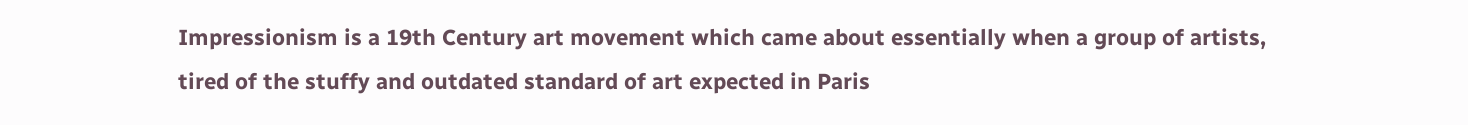Impressionism is a 19th Century art movement which came about essentially when a group of artists, tired of the stuffy and outdated standard of art expected in Paris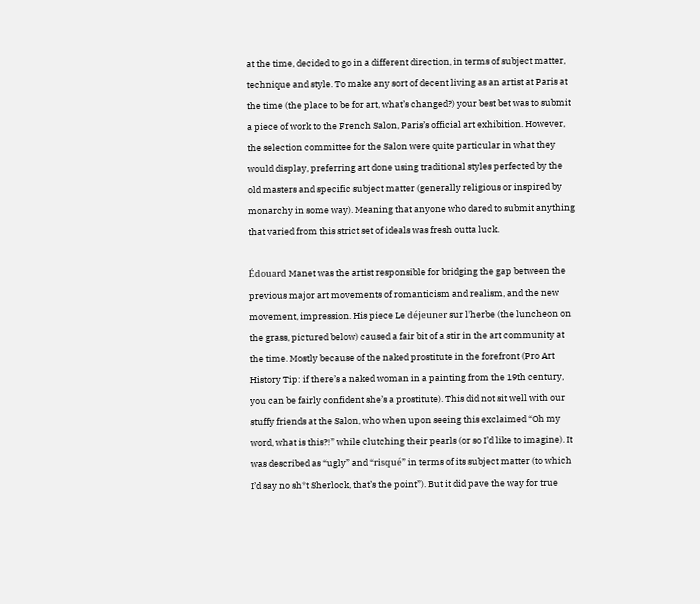at the time, decided to go in a different direction, in terms of subject matter, technique and style. To make any sort of decent living as an artist at Paris at the time (the place to be for art, what’s changed?) your best bet was to submit a piece of work to the French Salon, Paris’s official art exhibition. However, the selection committee for the Salon were quite particular in what they would display, preferring art done using traditional styles perfected by the old masters and specific subject matter (generally religious or inspired by monarchy in some way). Meaning that anyone who dared to submit anything that varied from this strict set of ideals was fresh outta luck.

Édouard Manet was the artist responsible for bridging the gap between the previous major art movements of romanticism and realism, and the new movement, impression. His piece Le déjeuner sur l'herbe (the luncheon on the grass, pictured below) caused a fair bit of a stir in the art community at the time. Mostly because of the naked prostitute in the forefront (Pro Art History Tip: if there’s a naked woman in a painting from the 19th century, you can be fairly confident she’s a prostitute). This did not sit well with our stuffy friends at the Salon, who when upon seeing this exclaimed “Oh my word, what is this?!” while clutching their pearls (or so I’d like to imagine). It was described as “ugly” and “risqué” in terms of its subject matter (to which I’d say no sh*t Sherlock, that’s the point”). But it did pave the way for true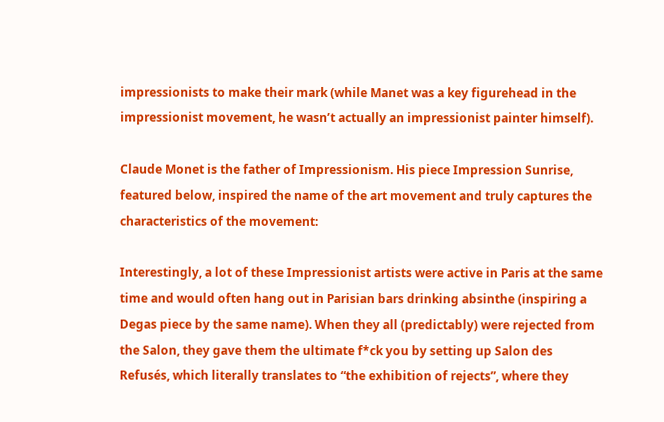impressionists to make their mark (while Manet was a key figurehead in the impressionist movement, he wasn’t actually an impressionist painter himself).

Claude Monet is the father of Impressionism. His piece Impression Sunrise, featured below, inspired the name of the art movement and truly captures the characteristics of the movement:

Interestingly, a lot of these Impressionist artists were active in Paris at the same time and would often hang out in Parisian bars drinking absinthe (inspiring a Degas piece by the same name). When they all (predictably) were rejected from the Salon, they gave them the ultimate f*ck you by setting up Salon des Refusés, which literally translates to “the exhibition of rejects”, where they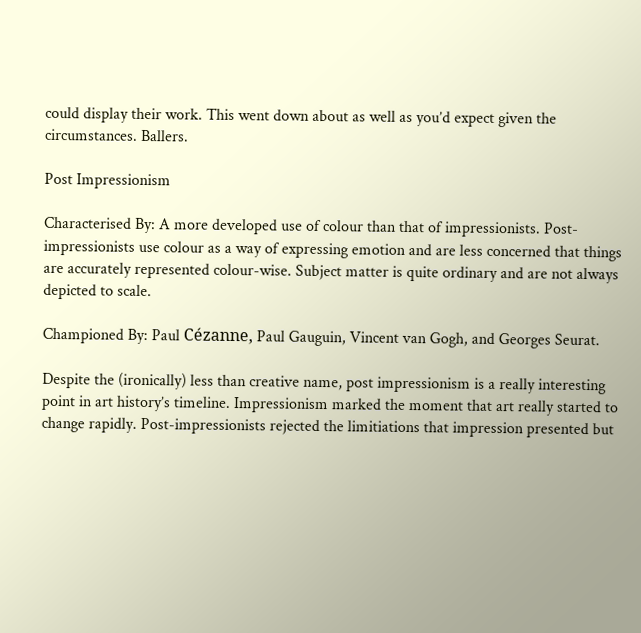could display their work. This went down about as well as you’d expect given the circumstances. Ballers.

Post Impressionism

Characterised By: A more developed use of colour than that of impressionists. Post-impressionists use colour as a way of expressing emotion and are less concerned that things are accurately represented colour-wise. Subject matter is quite ordinary and are not always depicted to scale.

Championed By: Paul Cézanne, Paul Gauguin, Vincent van Gogh, and Georges Seurat.

Despite the (ironically) less than creative name, post impressionism is a really interesting point in art history’s timeline. Impressionism marked the moment that art really started to change rapidly. Post-impressionists rejected the limitiations that impression presented but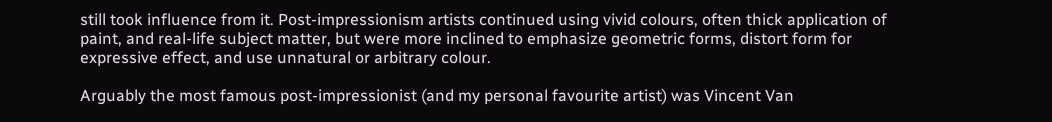still took influence from it. Post-impressionism artists continued using vivid colours, often thick application of paint, and real-life subject matter, but were more inclined to emphasize geometric forms, distort form for expressive effect, and use unnatural or arbitrary colour.

Arguably the most famous post-impressionist (and my personal favourite artist) was Vincent Van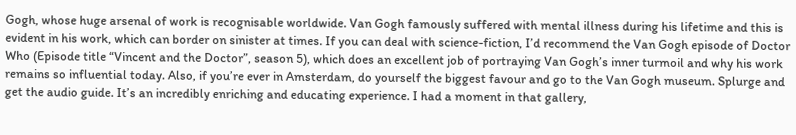Gogh, whose huge arsenal of work is recognisable worldwide. Van Gogh famously suffered with mental illness during his lifetime and this is evident in his work, which can border on sinister at times. If you can deal with science-fiction, I’d recommend the Van Gogh episode of Doctor Who (Episode title “Vincent and the Doctor”, season 5), which does an excellent job of portraying Van Gogh’s inner turmoil and why his work remains so influential today. Also, if you’re ever in Amsterdam, do yourself the biggest favour and go to the Van Gogh museum. Splurge and get the audio guide. It’s an incredibly enriching and educating experience. I had a moment in that gallery,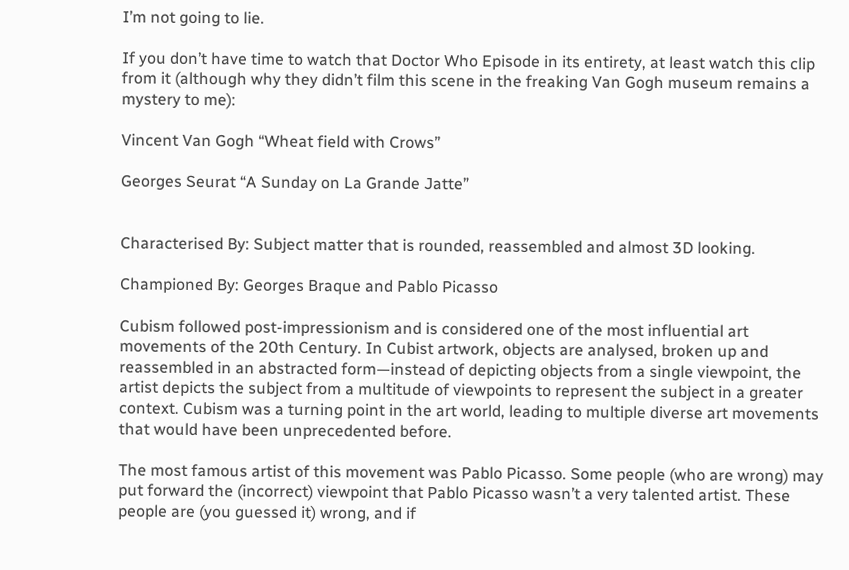I’m not going to lie.

If you don’t have time to watch that Doctor Who Episode in its entirety, at least watch this clip from it (although why they didn’t film this scene in the freaking Van Gogh museum remains a mystery to me):

Vincent Van Gogh “Wheat field with Crows”

Georges Seurat “A Sunday on La Grande Jatte”


Characterised By: Subject matter that is rounded, reassembled and almost 3D looking.

Championed By: Georges Braque and Pablo Picasso

Cubism followed post-impressionism and is considered one of the most influential art movements of the 20th Century. In Cubist artwork, objects are analysed, broken up and reassembled in an abstracted form—instead of depicting objects from a single viewpoint, the artist depicts the subject from a multitude of viewpoints to represent the subject in a greater context. Cubism was a turning point in the art world, leading to multiple diverse art movements that would have been unprecedented before.

The most famous artist of this movement was Pablo Picasso. Some people (who are wrong) may put forward the (incorrect) viewpoint that Pablo Picasso wasn’t a very talented artist. These people are (you guessed it) wrong, and if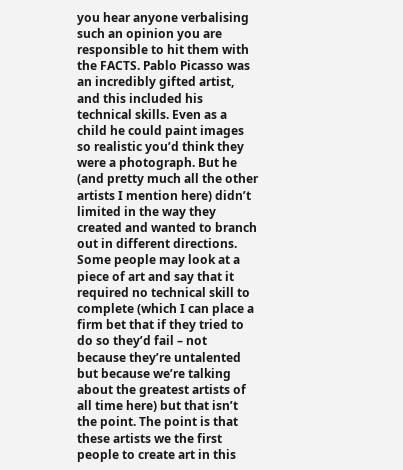you hear anyone verbalising such an opinion you are responsible to hit them with the FACTS. Pablo Picasso was an incredibly gifted artist, and this included his technical skills. Even as a child he could paint images so realistic you’d think they were a photograph. But he (and pretty much all the other artists I mention here) didn’t limited in the way they created and wanted to branch out in different directions. Some people may look at a piece of art and say that it required no technical skill to complete (which I can place a firm bet that if they tried to do so they’d fail – not because they’re untalented but because we’re talking about the greatest artists of all time here) but that isn’t the point. The point is that these artists we the first people to create art in this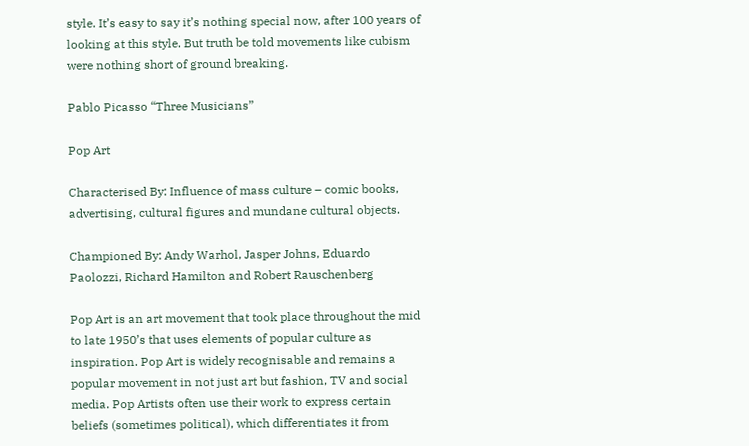style. It’s easy to say it’s nothing special now, after 100 years of looking at this style. But truth be told movements like cubism were nothing short of ground breaking.

Pablo Picasso “Three Musicians”

Pop Art

Characterised By: Influence of mass culture – comic books, advertising, cultural figures and mundane cultural objects.

Championed By: Andy Warhol, Jasper Johns, Eduardo Paolozzi, Richard Hamilton and Robert Rauschenberg

Pop Art is an art movement that took place throughout the mid to late 1950’s that uses elements of popular culture as inspiration. Pop Art is widely recognisable and remains a popular movement in not just art but fashion, TV and social media. Pop Artists often use their work to express certain beliefs (sometimes political), which differentiates it from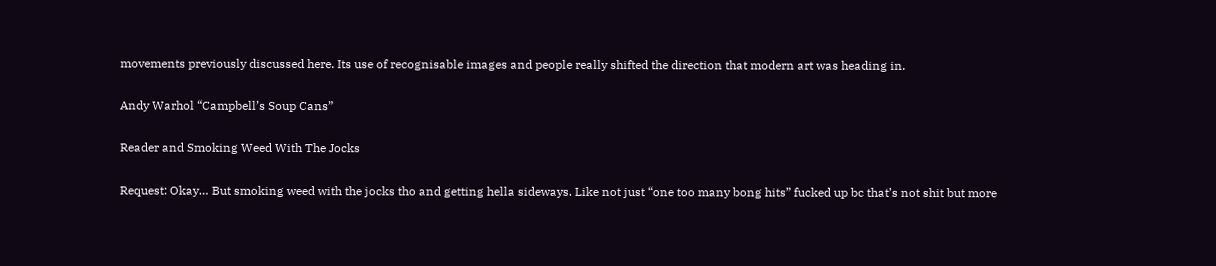movements previously discussed here. Its use of recognisable images and people really shifted the direction that modern art was heading in.

Andy Warhol “Campbell’s Soup Cans”

Reader and Smoking Weed With The Jocks

Request: Okay… But smoking weed with the jocks tho and getting hella sideways. Like not just “one too many bong hits” fucked up bc that’s not shit but more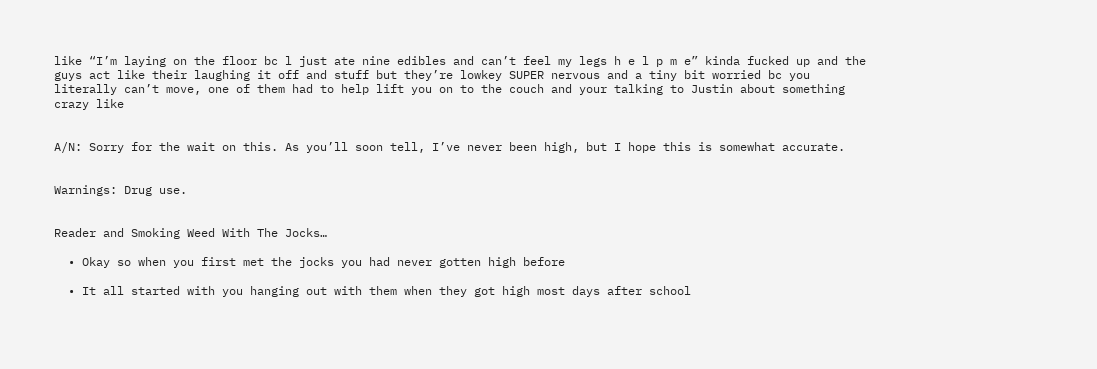like “I’m laying on the floor bc l just ate nine edibles and can’t feel my legs h e l p m e” kinda fucked up and the guys act like their laughing it off and stuff but they’re lowkey SUPER nervous and a tiny bit worried bc you literally can’t move, one of them had to help lift you on to the couch and your talking to Justin about something crazy like


A/N: Sorry for the wait on this. As you’ll soon tell, I’ve never been high, but I hope this is somewhat accurate.


Warnings: Drug use.


Reader and Smoking Weed With The Jocks…

  • Okay so when you first met the jocks you had never gotten high before

  • It all started with you hanging out with them when they got high most days after school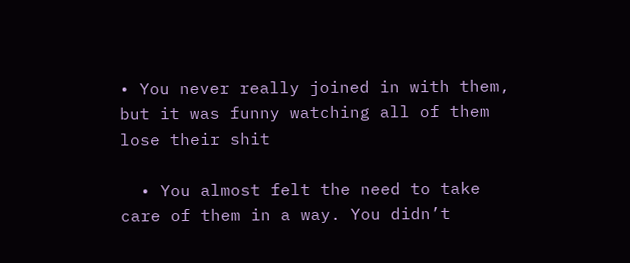• You never really joined in with them, but it was funny watching all of them lose their shit

  • You almost felt the need to take care of them in a way. You didn’t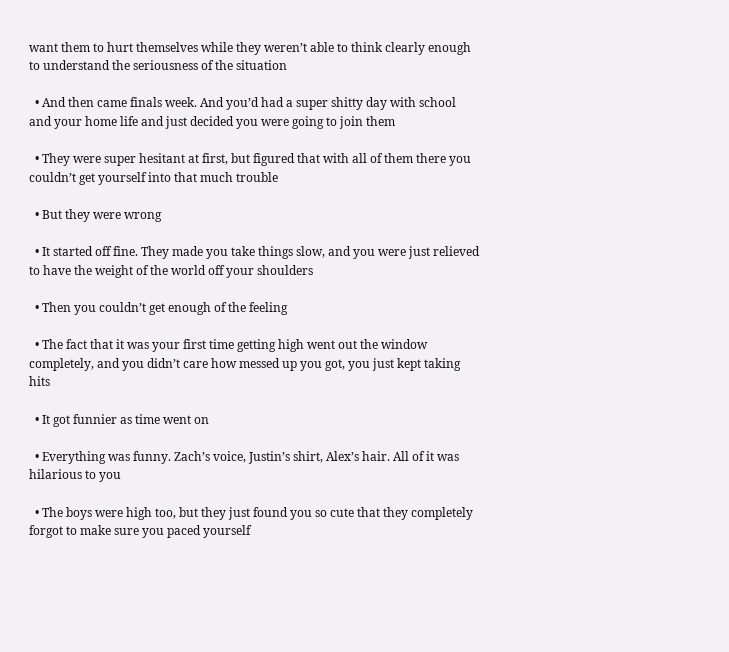want them to hurt themselves while they weren’t able to think clearly enough to understand the seriousness of the situation

  • And then came finals week. And you’d had a super shitty day with school and your home life and just decided you were going to join them

  • They were super hesitant at first, but figured that with all of them there you couldn’t get yourself into that much trouble

  • But they were wrong

  • It started off fine. They made you take things slow, and you were just relieved to have the weight of the world off your shoulders

  • Then you couldn’t get enough of the feeling

  • The fact that it was your first time getting high went out the window completely, and you didn’t care how messed up you got, you just kept taking hits

  • It got funnier as time went on

  • Everything was funny. Zach’s voice, Justin’s shirt, Alex’s hair. All of it was hilarious to you

  • The boys were high too, but they just found you so cute that they completely forgot to make sure you paced yourself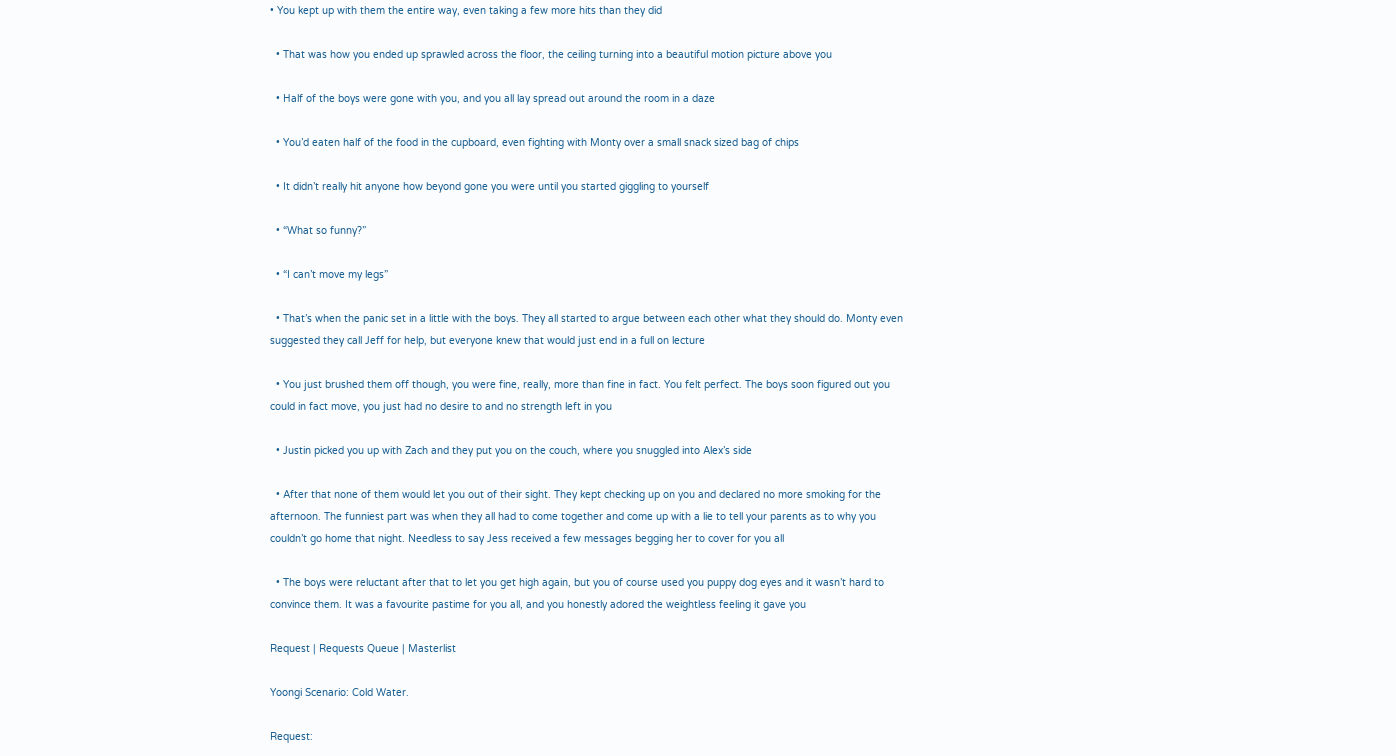• You kept up with them the entire way, even taking a few more hits than they did

  • That was how you ended up sprawled across the floor, the ceiling turning into a beautiful motion picture above you

  • Half of the boys were gone with you, and you all lay spread out around the room in a daze

  • You’d eaten half of the food in the cupboard, even fighting with Monty over a small snack sized bag of chips

  • It didn’t really hit anyone how beyond gone you were until you started giggling to yourself

  • “What so funny?”

  • “I can’t move my legs”

  • That’s when the panic set in a little with the boys. They all started to argue between each other what they should do. Monty even suggested they call Jeff for help, but everyone knew that would just end in a full on lecture

  • You just brushed them off though, you were fine, really, more than fine in fact. You felt perfect. The boys soon figured out you could in fact move, you just had no desire to and no strength left in you

  • Justin picked you up with Zach and they put you on the couch, where you snuggled into Alex’s side

  • After that none of them would let you out of their sight. They kept checking up on you and declared no more smoking for the afternoon. The funniest part was when they all had to come together and come up with a lie to tell your parents as to why you couldn’t go home that night. Needless to say Jess received a few messages begging her to cover for you all

  • The boys were reluctant after that to let you get high again, but you of course used you puppy dog eyes and it wasn’t hard to convince them. It was a favourite pastime for you all, and you honestly adored the weightless feeling it gave you

Request | Requests Queue | Masterlist

Yoongi Scenario: Cold Water.

Request: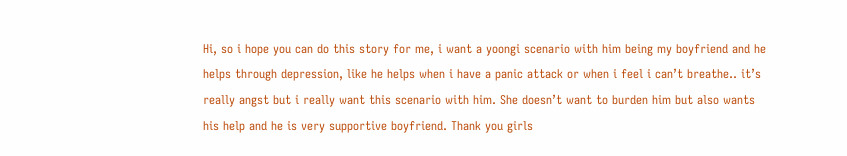Hi, so i hope you can do this story for me, i want a yoongi scenario with him being my boyfriend and he helps through depression, like he helps when i have a panic attack or when i feel i can’t breathe.. it’s really angst but i really want this scenario with him. She doesn’t want to burden him but also wants his help and he is very supportive boyfriend. Thank you girls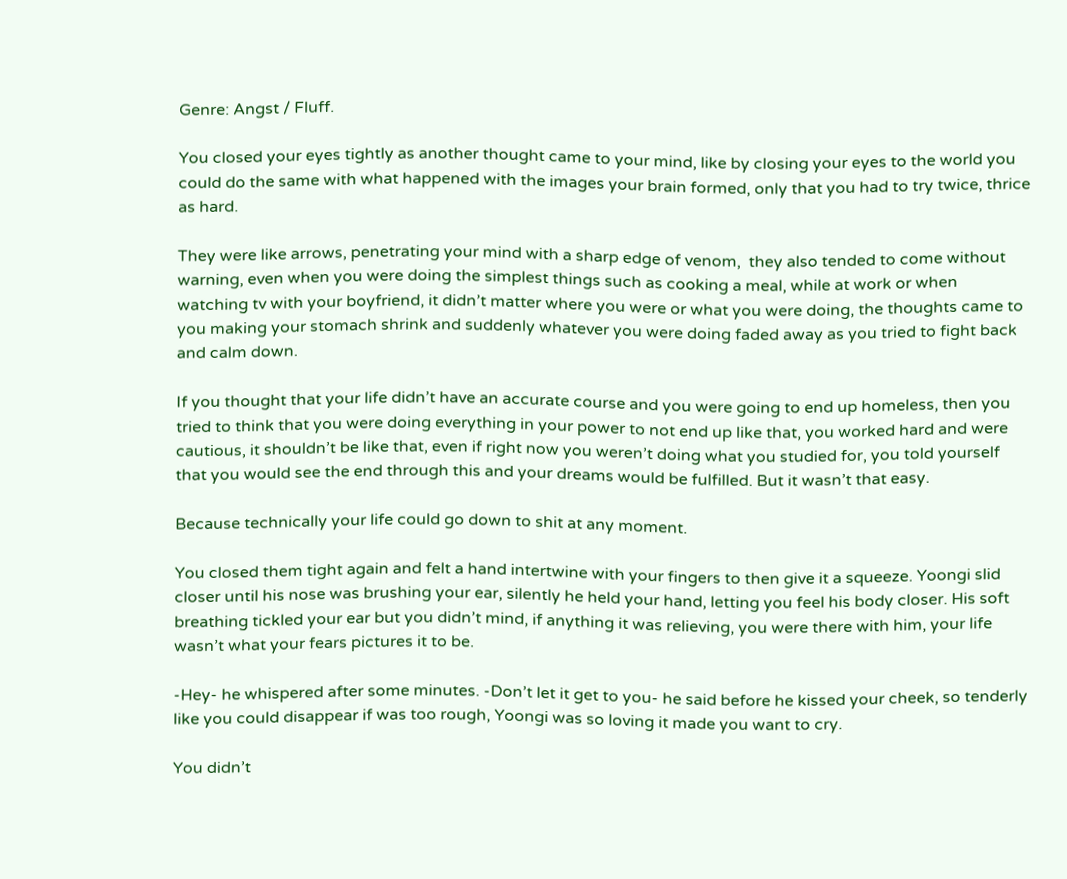Genre: Angst / Fluff.

You closed your eyes tightly as another thought came to your mind, like by closing your eyes to the world you could do the same with what happened with the images your brain formed, only that you had to try twice, thrice as hard.

They were like arrows, penetrating your mind with a sharp edge of venom,  they also tended to come without warning, even when you were doing the simplest things such as cooking a meal, while at work or when watching tv with your boyfriend, it didn’t matter where you were or what you were doing, the thoughts came to you making your stomach shrink and suddenly whatever you were doing faded away as you tried to fight back and calm down.

If you thought that your life didn’t have an accurate course and you were going to end up homeless, then you tried to think that you were doing everything in your power to not end up like that, you worked hard and were cautious, it shouldn’t be like that, even if right now you weren’t doing what you studied for, you told yourself that you would see the end through this and your dreams would be fulfilled. But it wasn’t that easy.

Because technically your life could go down to shit at any moment.

You closed them tight again and felt a hand intertwine with your fingers to then give it a squeeze. Yoongi slid closer until his nose was brushing your ear, silently he held your hand, letting you feel his body closer. His soft breathing tickled your ear but you didn’t mind, if anything it was relieving, you were there with him, your life wasn’t what your fears pictures it to be.

-Hey- he whispered after some minutes. -Don’t let it get to you- he said before he kissed your cheek, so tenderly like you could disappear if was too rough, Yoongi was so loving it made you want to cry.

You didn’t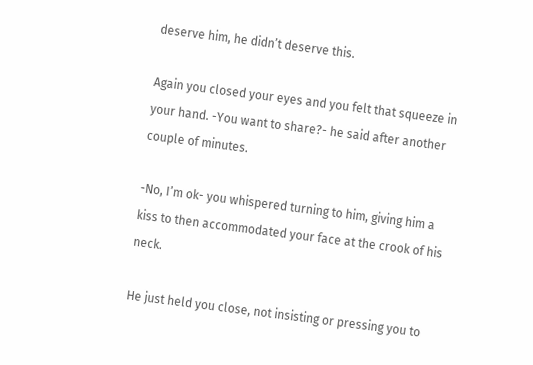deserve him, he didn’t deserve this.

Again you closed your eyes and you felt that squeeze in your hand. -You want to share?- he said after another couple of minutes.

-No, I’m ok- you whispered turning to him, giving him a kiss to then accommodated your face at the crook of his neck.

He just held you close, not insisting or pressing you to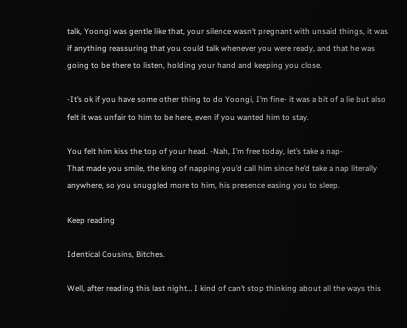talk, Yoongi was gentle like that, your silence wasn’t pregnant with unsaid things, it was if anything reassuring that you could talk whenever you were ready, and that he was going to be there to listen, holding your hand and keeping you close.

-It’s ok if you have some other thing to do Yoongi, I’m fine- it was a bit of a lie but also felt it was unfair to him to be here, even if you wanted him to stay.

You felt him kiss the top of your head. -Nah, I’m free today, let’s take a nap-
That made you smile, the king of napping you’d call him since he’d take a nap literally anywhere, so you snuggled more to him, his presence easing you to sleep.

Keep reading

Identical Cousins, Bitches.

Well, after reading this last night… I kind of can’t stop thinking about all the ways this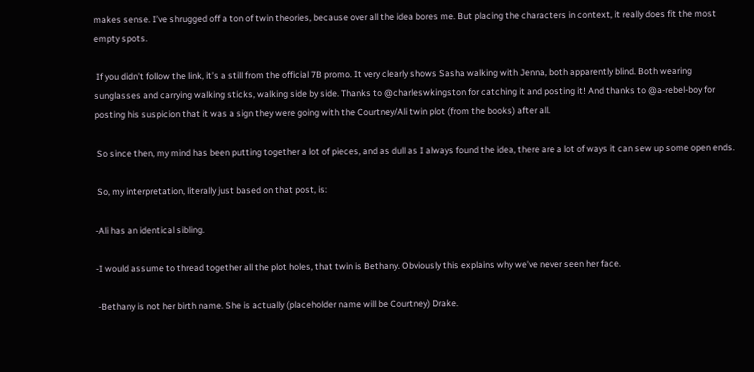makes sense. I’ve shrugged off a ton of twin theories, because over all the idea bores me. But placing the characters in context, it really does fit the most empty spots.

 If you didn’t follow the link, it’s a still from the official 7B promo. It very clearly shows Sasha walking with Jenna, both apparently blind. Both wearing sunglasses and carrying walking sticks, walking side by side. Thanks to @charleswkingston for catching it and posting it! And thanks to @a-rebel-boy for posting his suspicion that it was a sign they were going with the Courtney/Ali twin plot (from the books) after all.

 So since then, my mind has been putting together a lot of pieces, and as dull as I always found the idea, there are a lot of ways it can sew up some open ends.

 So, my interpretation, literally just based on that post, is:

-Ali has an identical sibling.

-I would assume to thread together all the plot holes, that twin is Bethany. Obviously this explains why we’ve never seen her face.

 -Bethany is not her birth name. She is actually (placeholder name will be Courtney) Drake.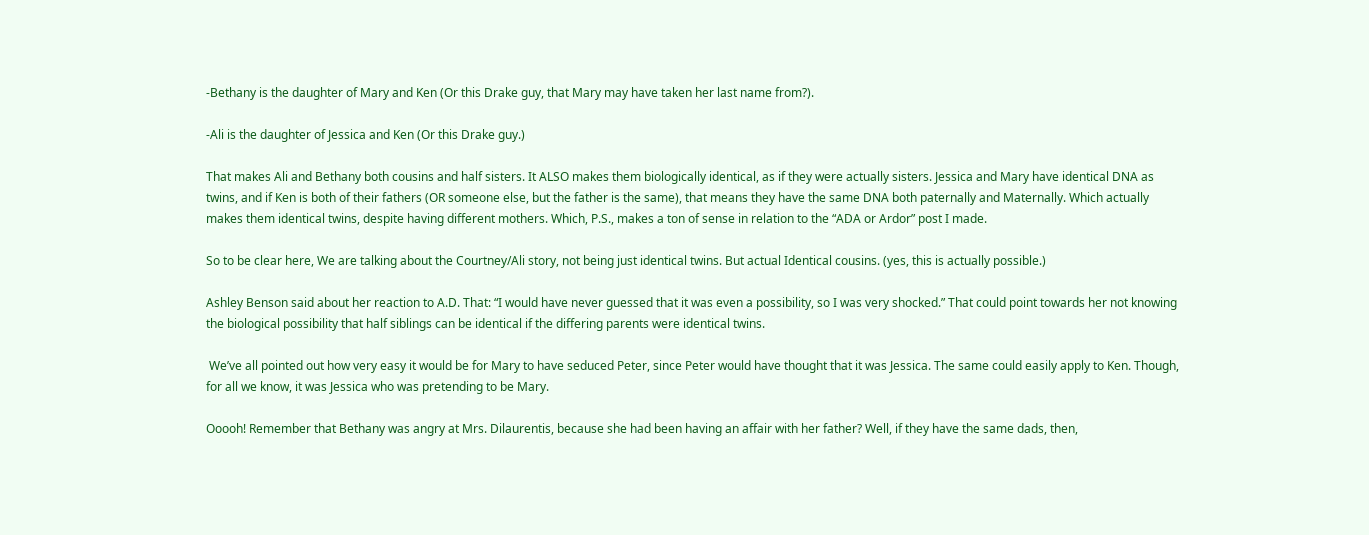-Bethany is the daughter of Mary and Ken (Or this Drake guy, that Mary may have taken her last name from?).

-Ali is the daughter of Jessica and Ken (Or this Drake guy.)

That makes Ali and Bethany both cousins and half sisters. It ALSO makes them biologically identical, as if they were actually sisters. Jessica and Mary have identical DNA as twins, and if Ken is both of their fathers (OR someone else, but the father is the same), that means they have the same DNA both paternally and Maternally. Which actually makes them identical twins, despite having different mothers. Which, P.S., makes a ton of sense in relation to the “ADA or Ardor” post I made.

So to be clear here, We are talking about the Courtney/Ali story, not being just identical twins. But actual Identical cousins. (yes, this is actually possible.)

Ashley Benson said about her reaction to A.D. That: “I would have never guessed that it was even a possibility, so I was very shocked.” That could point towards her not knowing the biological possibility that half siblings can be identical if the differing parents were identical twins.

 We’ve all pointed out how very easy it would be for Mary to have seduced Peter, since Peter would have thought that it was Jessica. The same could easily apply to Ken. Though, for all we know, it was Jessica who was pretending to be Mary.

Ooooh! Remember that Bethany was angry at Mrs. Dilaurentis, because she had been having an affair with her father? Well, if they have the same dads, then,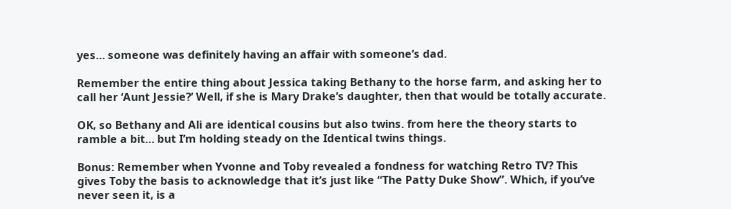yes… someone was definitely having an affair with someone’s dad.

Remember the entire thing about Jessica taking Bethany to the horse farm, and asking her to call her ‘Aunt Jessie?’ Well, if she is Mary Drake’s daughter, then that would be totally accurate.

OK, so Bethany and Ali are identical cousins but also twins. from here the theory starts to ramble a bit… but I’m holding steady on the Identical twins things.

Bonus: Remember when Yvonne and Toby revealed a fondness for watching Retro TV? This gives Toby the basis to acknowledge that it’s just like “The Patty Duke Show”. Which, if you’ve never seen it, is a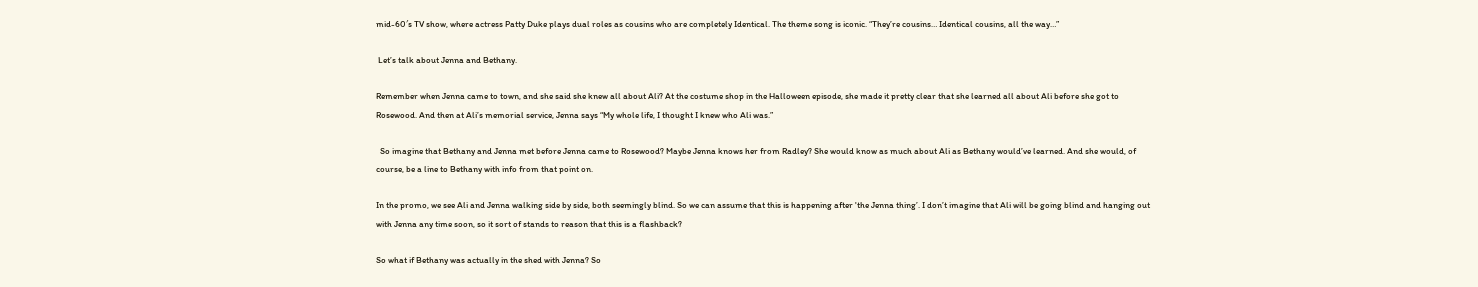mid-60′s TV show, where actress Patty Duke plays dual roles as cousins who are completely Identical. The theme song is iconic. “They’re cousins… Identical cousins, all the way…”

 Let’s talk about Jenna and Bethany.

Remember when Jenna came to town, and she said she knew all about Ali? At the costume shop in the Halloween episode, she made it pretty clear that she learned all about Ali before she got to Rosewood. And then at Ali’s memorial service, Jenna says “My whole life, I thought I knew who Ali was.”

  So imagine that Bethany and Jenna met before Jenna came to Rosewood? Maybe Jenna knows her from Radley? She would know as much about Ali as Bethany would’ve learned. And she would, of course, be a line to Bethany with info from that point on.

In the promo, we see Ali and Jenna walking side by side, both seemingly blind. So we can assume that this is happening after 'the Jenna thing’. I don’t imagine that Ali will be going blind and hanging out with Jenna any time soon, so it sort of stands to reason that this is a flashback?

So what if Bethany was actually in the shed with Jenna? So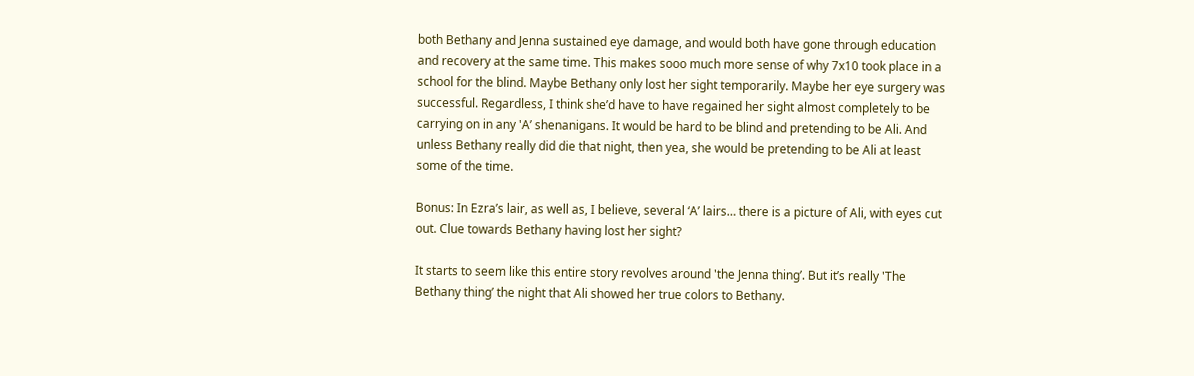both Bethany and Jenna sustained eye damage, and would both have gone through education and recovery at the same time. This makes sooo much more sense of why 7x10 took place in a school for the blind. Maybe Bethany only lost her sight temporarily. Maybe her eye surgery was successful. Regardless, I think she’d have to have regained her sight almost completely to be carrying on in any 'A’ shenanigans. It would be hard to be blind and pretending to be Ali. And unless Bethany really did die that night, then yea, she would be pretending to be Ali at least some of the time.

Bonus: In Ezra’s lair, as well as, I believe, several ‘A’ lairs… there is a picture of Ali, with eyes cut out. Clue towards Bethany having lost her sight?

It starts to seem like this entire story revolves around 'the Jenna thing’. But it’s really 'The Bethany thing’ the night that Ali showed her true colors to Bethany.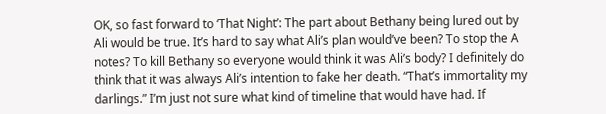OK, so fast forward to ‘That Night’: The part about Bethany being lured out by Ali would be true. It’s hard to say what Ali’s plan would’ve been? To stop the A notes? To kill Bethany so everyone would think it was Ali’s body? I definitely do think that it was always Ali’s intention to fake her death. “That’s immortality my darlings.” I’m just not sure what kind of timeline that would have had. If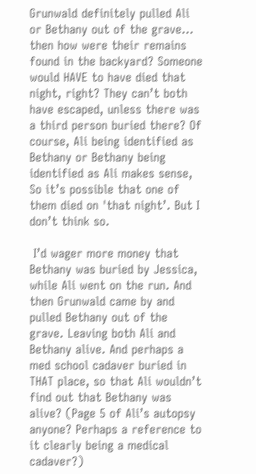Grunwald definitely pulled Ali or Bethany out of the grave… then how were their remains found in the backyard? Someone would HAVE to have died that night, right? They can’t both have escaped, unless there was a third person buried there? Of course, Ali being identified as Bethany or Bethany being identified as Ali makes sense, So it’s possible that one of them died on 'that night’. But I don’t think so.

 I’d wager more money that Bethany was buried by Jessica, while Ali went on the run. And then Grunwald came by and pulled Bethany out of the grave. Leaving both Ali and Bethany alive. And perhaps a med school cadaver buried in THAT place, so that Ali wouldn’t find out that Bethany was alive? (Page 5 of Ali’s autopsy anyone? Perhaps a reference to it clearly being a medical cadaver?)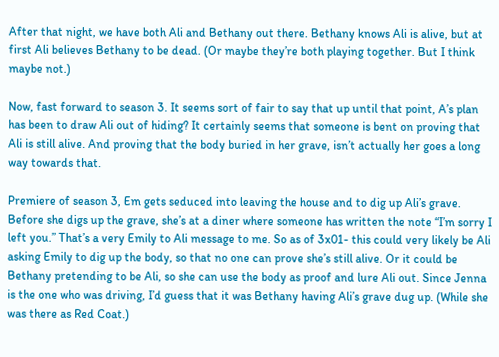After that night, we have both Ali and Bethany out there. Bethany knows Ali is alive, but at first Ali believes Bethany to be dead. (Or maybe they’re both playing together. But I think maybe not.)

Now, fast forward to season 3. It seems sort of fair to say that up until that point, A’s plan has been to draw Ali out of hiding? It certainly seems that someone is bent on proving that Ali is still alive. And proving that the body buried in her grave, isn’t actually her goes a long way towards that.

Premiere of season 3, Em gets seduced into leaving the house and to dig up Ali’s grave. Before she digs up the grave, she’s at a diner where someone has written the note “I’m sorry I left you.” That’s a very Emily to Ali message to me. So as of 3x01- this could very likely be Ali asking Emily to dig up the body, so that no one can prove she’s still alive. Or it could be Bethany pretending to be Ali, so she can use the body as proof and lure Ali out. Since Jenna is the one who was driving, I’d guess that it was Bethany having Ali’s grave dug up. (While she was there as Red Coat.)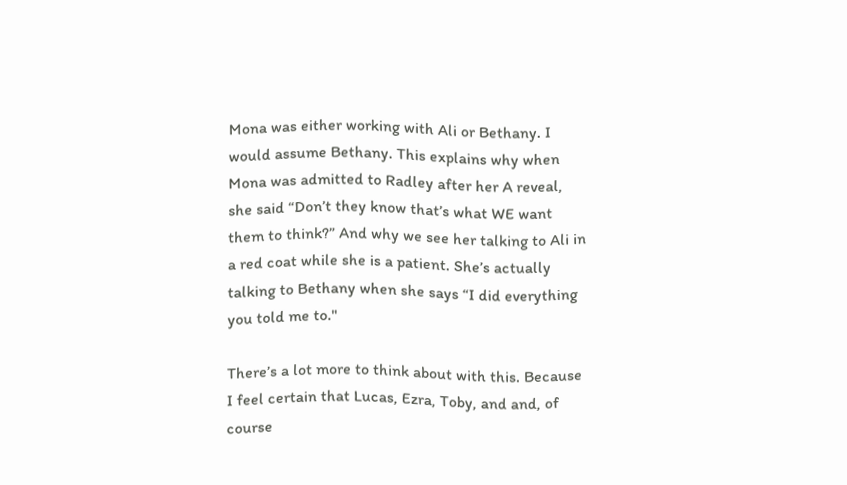Mona was either working with Ali or Bethany. I would assume Bethany. This explains why when Mona was admitted to Radley after her A reveal, she said “Don’t they know that’s what WE want them to think?” And why we see her talking to Ali in a red coat while she is a patient. She’s actually talking to Bethany when she says “I did everything you told me to."

There’s a lot more to think about with this. Because I feel certain that Lucas, Ezra, Toby, and and, of course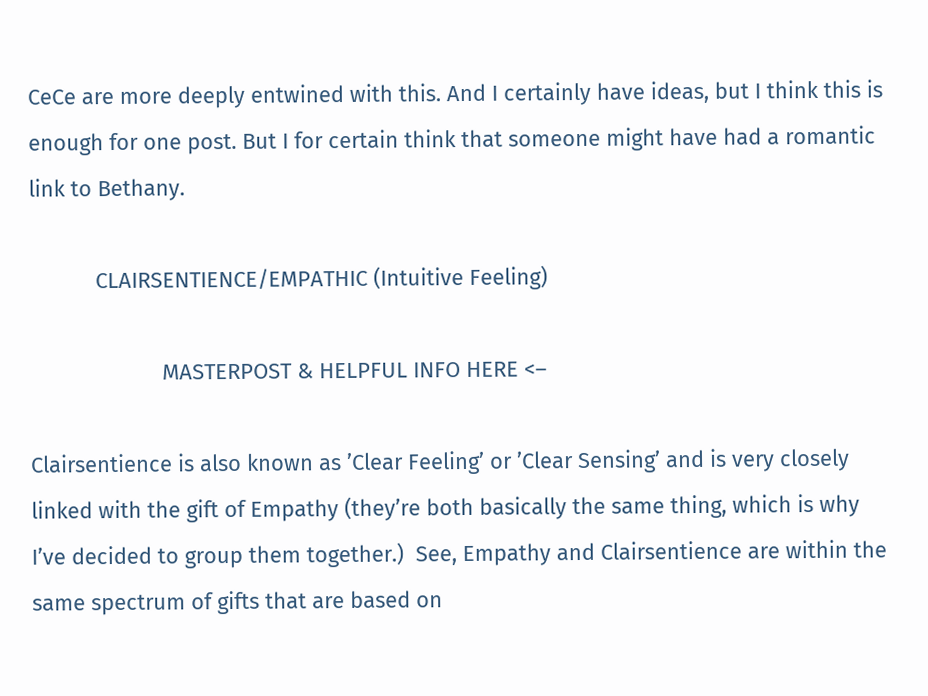CeCe are more deeply entwined with this. And I certainly have ideas, but I think this is enough for one post. But I for certain think that someone might have had a romantic link to Bethany.

           CLAIRSENTIENCE/EMPATHIC (Intuitive Feeling)

                      MASTERPOST & HELPFUL INFO HERE <–

Clairsentience is also known as ’Clear Feeling’ or ’Clear Sensing’ and is very closely linked with the gift of Empathy (they’re both basically the same thing, which is why I’ve decided to group them together.)  See, Empathy and Clairsentience are within the same spectrum of gifts that are based on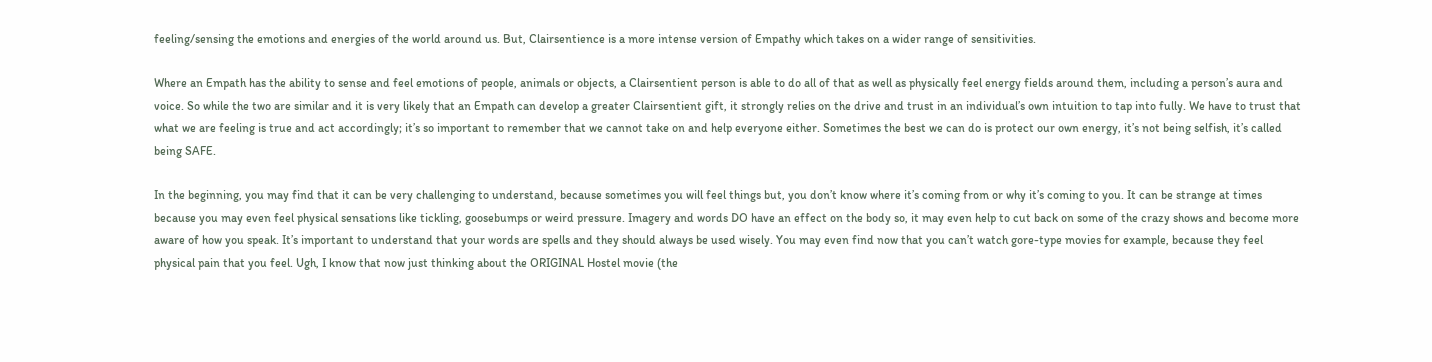feeling/sensing the emotions and energies of the world around us. But, Clairsentience is a more intense version of Empathy which takes on a wider range of sensitivities.

Where an Empath has the ability to sense and feel emotions of people, animals or objects, a Clairsentient person is able to do all of that as well as physically feel energy fields around them, including a person’s aura and voice. So while the two are similar and it is very likely that an Empath can develop a greater Clairsentient gift, it strongly relies on the drive and trust in an individual’s own intuition to tap into fully. We have to trust that what we are feeling is true and act accordingly; it’s so important to remember that we cannot take on and help everyone either. Sometimes the best we can do is protect our own energy, it’s not being selfish, it’s called being SAFE.

In the beginning, you may find that it can be very challenging to understand, because sometimes you will feel things but, you don’t know where it’s coming from or why it’s coming to you. It can be strange at times because you may even feel physical sensations like tickling, goosebumps or weird pressure. Imagery and words DO have an effect on the body so, it may even help to cut back on some of the crazy shows and become more aware of how you speak. It’s important to understand that your words are spells and they should always be used wisely. You may even find now that you can’t watch gore-type movies for example, because they feel physical pain that you feel. Ugh, I know that now just thinking about the ORIGINAL Hostel movie (the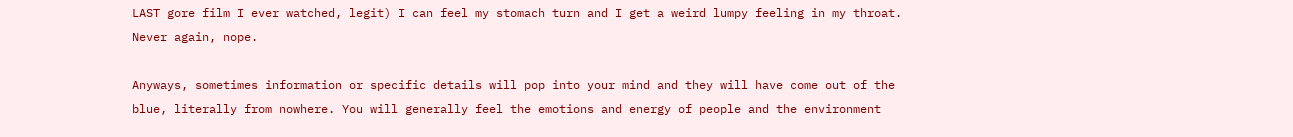LAST gore film I ever watched, legit) I can feel my stomach turn and I get a weird lumpy feeling in my throat. Never again, nope.

Anyways, sometimes information or specific details will pop into your mind and they will have come out of the blue, literally from nowhere. You will generally feel the emotions and energy of people and the environment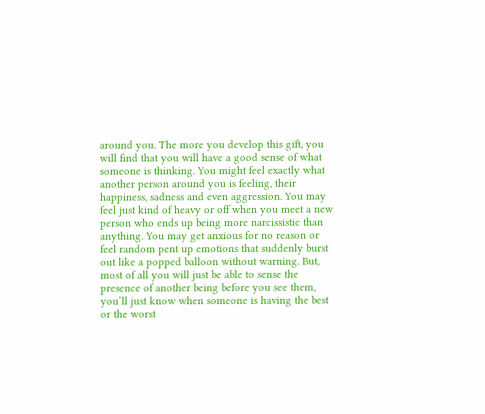around you. The more you develop this gift, you will find that you will have a good sense of what someone is thinking. You might feel exactly what another person around you is feeling, their happiness, sadness and even aggression. You may feel just kind of heavy or off when you meet a new person who ends up being more narcissistic than anything. You may get anxious for no reason or feel random pent up emotions that suddenly burst out like a popped balloon without warning. But, most of all you will just be able to sense the presence of another being before you see them, you’ll just know when someone is having the best or the worst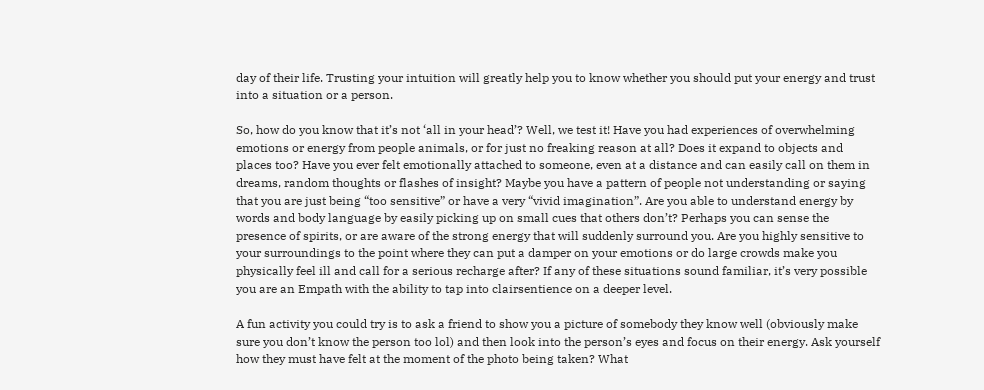day of their life. Trusting your intuition will greatly help you to know whether you should put your energy and trust into a situation or a person.

So, how do you know that it’s not ‘all in your head’? Well, we test it! Have you had experiences of overwhelming emotions or energy from people animals, or for just no freaking reason at all? Does it expand to objects and places too? Have you ever felt emotionally attached to someone, even at a distance and can easily call on them in dreams, random thoughts or flashes of insight? Maybe you have a pattern of people not understanding or saying that you are just being “too sensitive” or have a very “vivid imagination”. Are you able to understand energy by words and body language by easily picking up on small cues that others don’t? Perhaps you can sense the presence of spirits, or are aware of the strong energy that will suddenly surround you. Are you highly sensitive to your surroundings to the point where they can put a damper on your emotions or do large crowds make you physically feel ill and call for a serious recharge after? If any of these situations sound familiar, it’s very possible you are an Empath with the ability to tap into clairsentience on a deeper level.

A fun activity you could try is to ask a friend to show you a picture of somebody they know well (obviously make sure you don’t know the person too lol) and then look into the person’s eyes and focus on their energy. Ask yourself how they must have felt at the moment of the photo being taken? What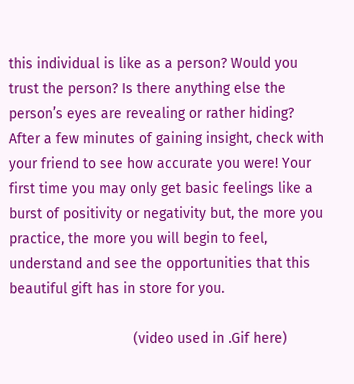this individual is like as a person? Would you trust the person? Is there anything else the person’s eyes are revealing or rather hiding? After a few minutes of gaining insight, check with your friend to see how accurate you were! Your first time you may only get basic feelings like a burst of positivity or negativity but, the more you practice, the more you will begin to feel, understand and see the opportunities that this beautiful gift has in store for you.

                               (video used in .Gif here)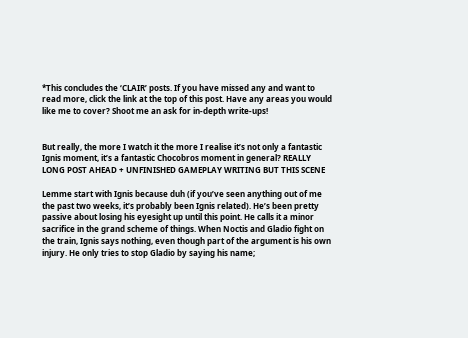*This concludes the ‘CLAIR’ posts. If you have missed any and want to read more, click the link at the top of this post. Have any areas you would like me to cover? Shoot me an ask for in-depth write-ups!


But really, the more I watch it the more I realise it’s not only a fantastic Ignis moment, it’s a fantastic Chocobros moment in general? REALLY LONG POST AHEAD + UNFINISHED GAMEPLAY WRITING BUT THIS SCENE

Lemme start with Ignis because duh (if you’ve seen anything out of me the past two weeks, it’s probably been Ignis related). He’s been pretty passive about losing his eyesight up until this point. He calls it a minor sacrifice in the grand scheme of things. When Noctis and Gladio fight on the train, Ignis says nothing, even though part of the argument is his own injury. He only tries to stop Gladio by saying his name;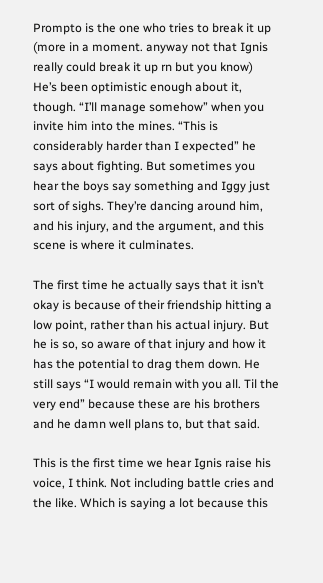Prompto is the one who tries to break it up (more in a moment. anyway not that Ignis really could break it up rn but you know) He’s been optimistic enough about it, though. “I’ll manage somehow” when you invite him into the mines. “This is considerably harder than I expected” he says about fighting. But sometimes you hear the boys say something and Iggy just sort of sighs. They’re dancing around him, and his injury, and the argument, and this scene is where it culminates.

The first time he actually says that it isn’t okay is because of their friendship hitting a low point, rather than his actual injury. But he is so, so aware of that injury and how it has the potential to drag them down. He still says “I would remain with you all. Til the very end” because these are his brothers and he damn well plans to, but that said.

This is the first time we hear Ignis raise his voice, I think. Not including battle cries and the like. Which is saying a lot because this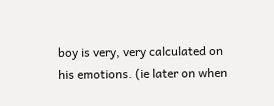boy is very, very calculated on his emotions. (ie later on when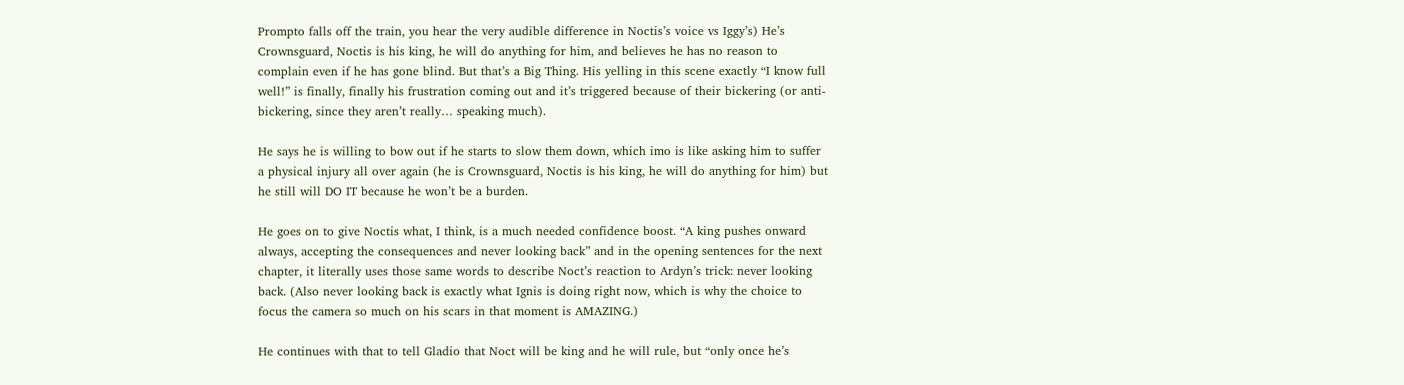Prompto falls off the train, you hear the very audible difference in Noctis’s voice vs Iggy’s) He’s Crownsguard, Noctis is his king, he will do anything for him, and believes he has no reason to complain even if he has gone blind. But that’s a Big Thing. His yelling in this scene exactly “I know full well!” is finally, finally his frustration coming out and it’s triggered because of their bickering (or anti-bickering, since they aren’t really… speaking much).

He says he is willing to bow out if he starts to slow them down, which imo is like asking him to suffer a physical injury all over again (he is Crownsguard, Noctis is his king, he will do anything for him) but he still will DO IT because he won’t be a burden.

He goes on to give Noctis what, I think, is a much needed confidence boost. “A king pushes onward always, accepting the consequences and never looking back” and in the opening sentences for the next chapter, it literally uses those same words to describe Noct’s reaction to Ardyn’s trick: never looking back. (Also never looking back is exactly what Ignis is doing right now, which is why the choice to focus the camera so much on his scars in that moment is AMAZING.)

He continues with that to tell Gladio that Noct will be king and he will rule, but “only once he’s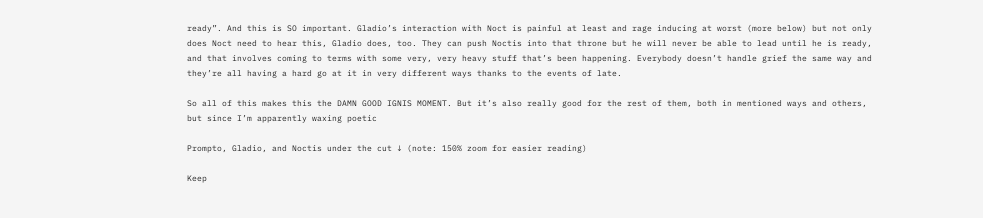ready”. And this is SO important. Gladio’s interaction with Noct is painful at least and rage inducing at worst (more below) but not only does Noct need to hear this, Gladio does, too. They can push Noctis into that throne but he will never be able to lead until he is ready, and that involves coming to terms with some very, very heavy stuff that’s been happening. Everybody doesn’t handle grief the same way and they’re all having a hard go at it in very different ways thanks to the events of late.

So all of this makes this the DAMN GOOD IGNIS MOMENT. But it’s also really good for the rest of them, both in mentioned ways and others, but since I’m apparently waxing poetic

Prompto, Gladio, and Noctis under the cut ↓ (note: 150% zoom for easier reading)

Keep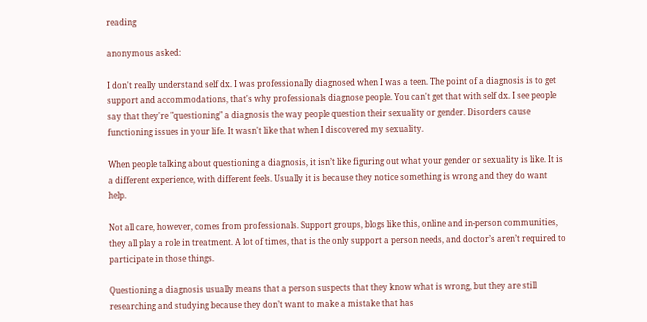reading

anonymous asked:

I don't really understand self dx. I was professionally diagnosed when I was a teen. The point of a diagnosis is to get support and accommodations, that's why professionals diagnose people. You can't get that with self dx. I see people say that they're "questioning" a diagnosis the way people question their sexuality or gender. Disorders cause functioning issues in your life. It wasn't like that when I discovered my sexuality.

When people talking about questioning a diagnosis, it isn’t like figuring out what your gender or sexuality is like. It is a different experience, with different feels. Usually it is because they notice something is wrong and they do want help.

Not all care, however, comes from professionals. Support groups, blogs like this, online and in-person communities, they all play a role in treatment. A lot of times, that is the only support a person needs, and doctor’s aren’t required to participate in those things.

Questioning a diagnosis usually means that a person suspects that they know what is wrong, but they are still researching and studying because they don’t want to make a mistake that has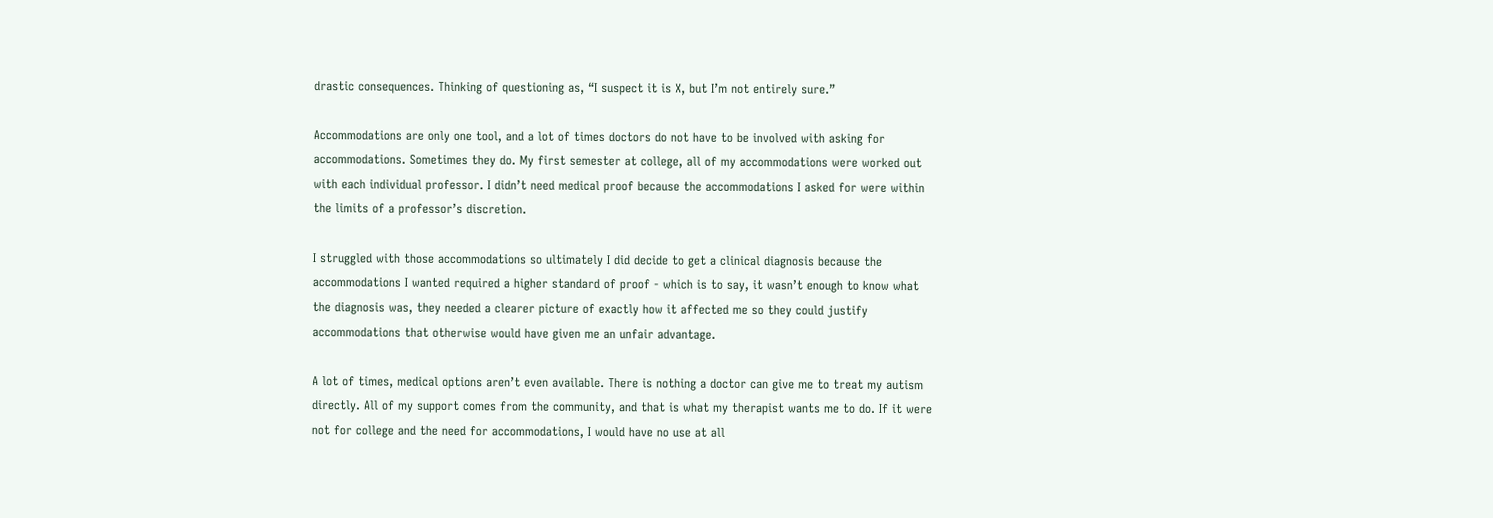drastic consequences. Thinking of questioning as, “I suspect it is X, but I’m not entirely sure.”

Accommodations are only one tool, and a lot of times doctors do not have to be involved with asking for accommodations. Sometimes they do. My first semester at college, all of my accommodations were worked out with each individual professor. I didn’t need medical proof because the accommodations I asked for were within the limits of a professor’s discretion.

I struggled with those accommodations so ultimately I did decide to get a clinical diagnosis because the accommodations I wanted required a higher standard of proof - which is to say, it wasn’t enough to know what the diagnosis was, they needed a clearer picture of exactly how it affected me so they could justify accommodations that otherwise would have given me an unfair advantage.

A lot of times, medical options aren’t even available. There is nothing a doctor can give me to treat my autism directly. All of my support comes from the community, and that is what my therapist wants me to do. If it were not for college and the need for accommodations, I would have no use at all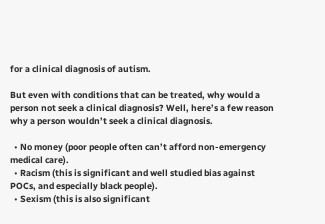for a clinical diagnosis of autism.

But even with conditions that can be treated, why would a person not seek a clinical diagnosis? Well, here’s a few reason why a person wouldn’t seek a clinical diagnosis.

  • No money (poor people often can’t afford non-emergency medical care).
  • Racism (this is significant and well studied bias against POCs, and especially black people).
  • Sexism (this is also significant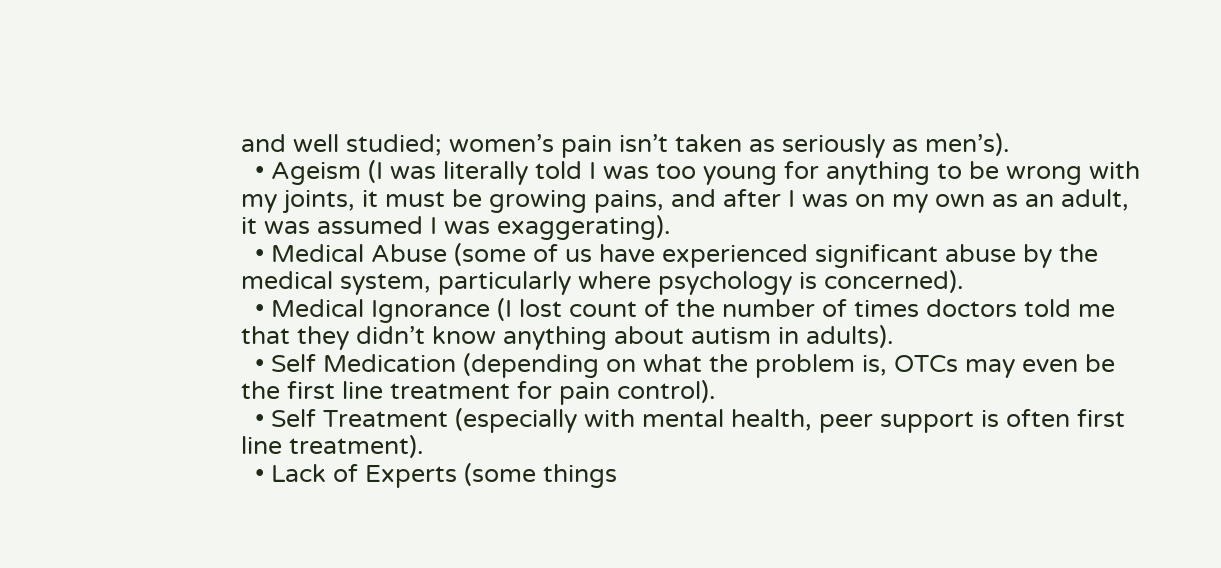and well studied; women’s pain isn’t taken as seriously as men’s).
  • Ageism (I was literally told I was too young for anything to be wrong with my joints, it must be growing pains, and after I was on my own as an adult, it was assumed I was exaggerating).
  • Medical Abuse (some of us have experienced significant abuse by the medical system, particularly where psychology is concerned).
  • Medical Ignorance (I lost count of the number of times doctors told me that they didn’t know anything about autism in adults).
  • Self Medication (depending on what the problem is, OTCs may even be the first line treatment for pain control).
  • Self Treatment (especially with mental health, peer support is often first line treatment).
  • Lack of Experts (some things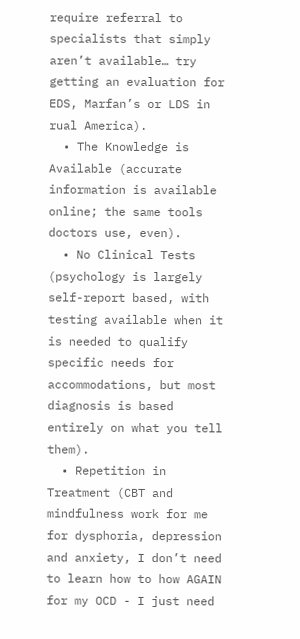require referral to specialists that simply aren’t available… try getting an evaluation for EDS, Marfan’s or LDS in rual America).
  • The Knowledge is Available (accurate information is available online; the same tools doctors use, even).
  • No Clinical Tests (psychology is largely self-report based, with testing available when it is needed to qualify specific needs for accommodations, but most diagnosis is based entirely on what you tell them).
  • Repetition in Treatment (CBT and mindfulness work for me for dysphoria, depression and anxiety, I don’t need to learn how to how AGAIN for my OCD - I just need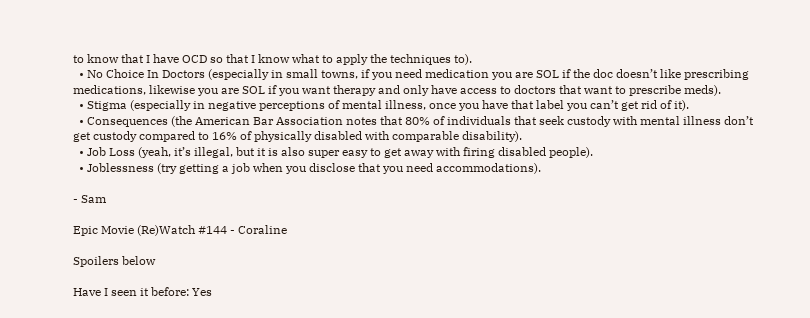to know that I have OCD so that I know what to apply the techniques to).
  • No Choice In Doctors (especially in small towns, if you need medication you are SOL if the doc doesn’t like prescribing medications, likewise you are SOL if you want therapy and only have access to doctors that want to prescribe meds).
  • Stigma (especially in negative perceptions of mental illness, once you have that label you can’t get rid of it).
  • Consequences (the American Bar Association notes that 80% of individuals that seek custody with mental illness don’t get custody compared to 16% of physically disabled with comparable disability).
  • Job Loss (yeah, it’s illegal, but it is also super easy to get away with firing disabled people).
  • Joblessness (try getting a job when you disclose that you need accommodations).

- Sam

Epic Movie (Re)Watch #144 - Coraline

Spoilers below

Have I seen it before: Yes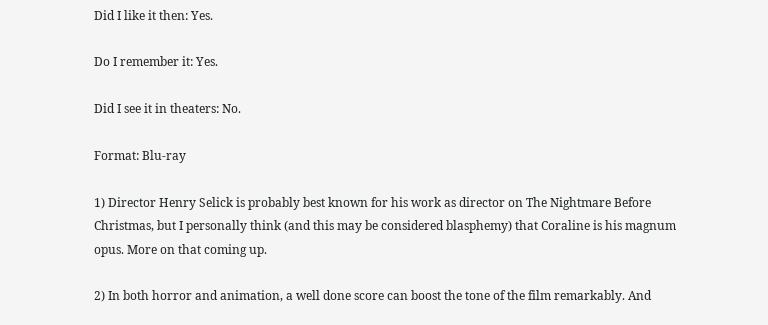Did I like it then: Yes.

Do I remember it: Yes.

Did I see it in theaters: No.

Format: Blu-ray

1) Director Henry Selick is probably best known for his work as director on The Nightmare Before Christmas, but I personally think (and this may be considered blasphemy) that Coraline is his magnum opus. More on that coming up.

2) In both horror and animation, a well done score can boost the tone of the film remarkably. And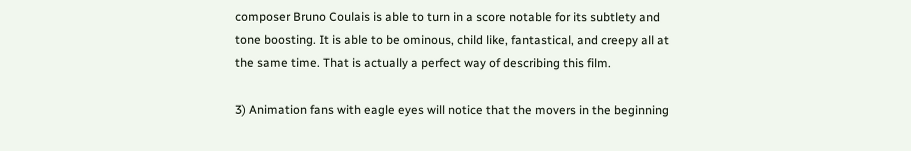composer Bruno Coulais is able to turn in a score notable for its subtlety and tone boosting. It is able to be ominous, child like, fantastical, and creepy all at the same time. That is actually a perfect way of describing this film.

3) Animation fans with eagle eyes will notice that the movers in the beginning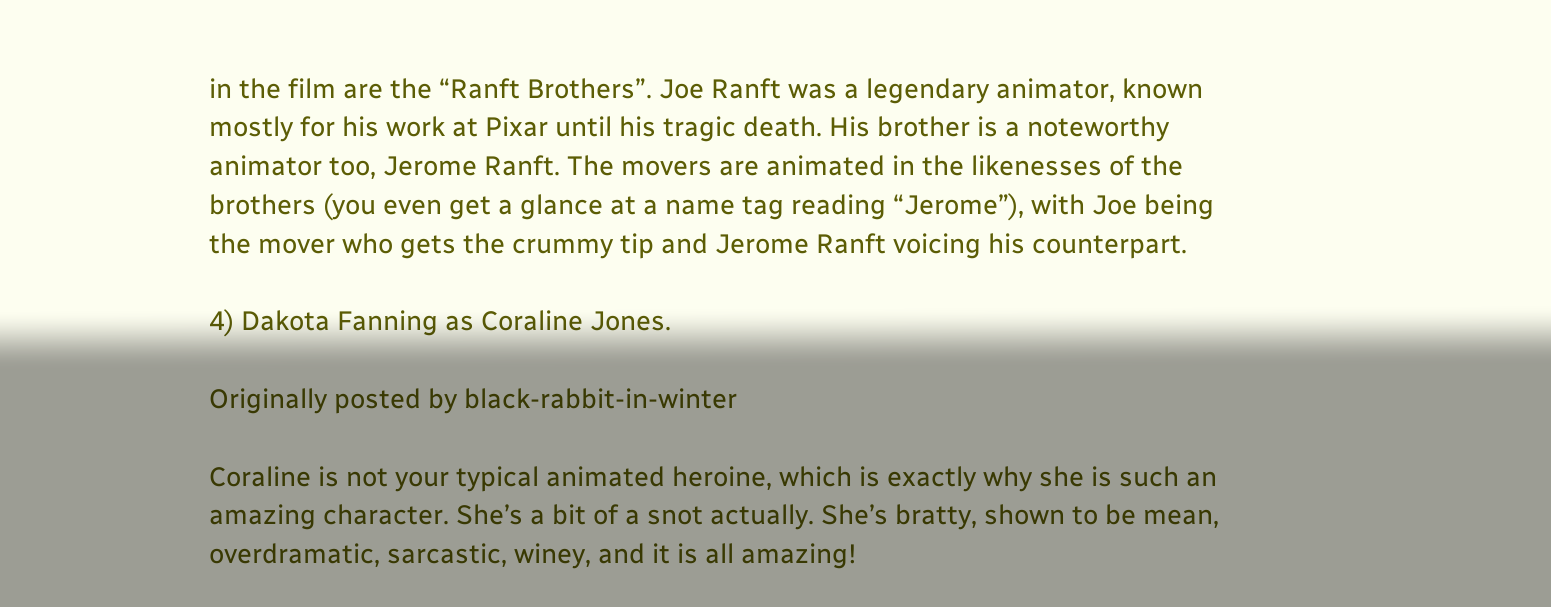in the film are the “Ranft Brothers”. Joe Ranft was a legendary animator, known mostly for his work at Pixar until his tragic death. His brother is a noteworthy animator too, Jerome Ranft. The movers are animated in the likenesses of the brothers (you even get a glance at a name tag reading “Jerome”), with Joe being the mover who gets the crummy tip and Jerome Ranft voicing his counterpart.

4) Dakota Fanning as Coraline Jones.

Originally posted by black-rabbit-in-winter

Coraline is not your typical animated heroine, which is exactly why she is such an amazing character. She’s a bit of a snot actually. She’s bratty, shown to be mean, overdramatic, sarcastic, winey, and it is all amazing!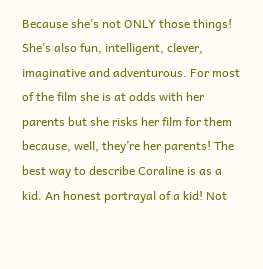Because she’s not ONLY those things! She’s also fun, intelligent, clever, imaginative and adventurous. For most of the film she is at odds with her parents but she risks her film for them because, well, they’re her parents! The best way to describe Coraline is as a kid. An honest portrayal of a kid! Not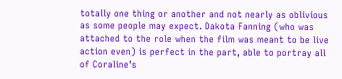totally one thing or another and not nearly as oblivious as some people may expect. Dakota Fanning (who was attached to the role when the film was meant to be live action even) is perfect in the part, able to portray all of Coraline’s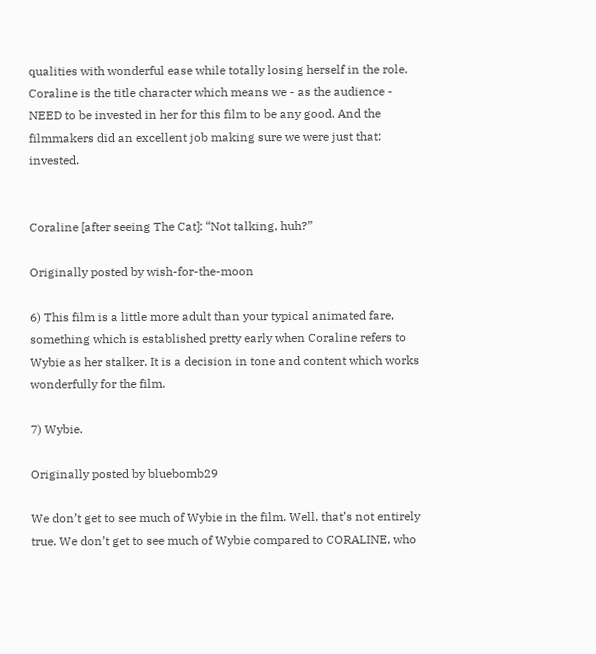qualities with wonderful ease while totally losing herself in the role. Coraline is the title character which means we - as the audience - NEED to be invested in her for this film to be any good. And the filmmakers did an excellent job making sure we were just that: invested.


Coraline [after seeing The Cat]: “Not talking, huh?”

Originally posted by wish-for-the-moon

6) This film is a little more adult than your typical animated fare, something which is established pretty early when Coraline refers to Wybie as her stalker. It is a decision in tone and content which works wonderfully for the film.

7) Wybie.

Originally posted by bluebomb29

We don’t get to see much of Wybie in the film. Well, that’s not entirely true. We don’t get to see much of Wybie compared to CORALINE, who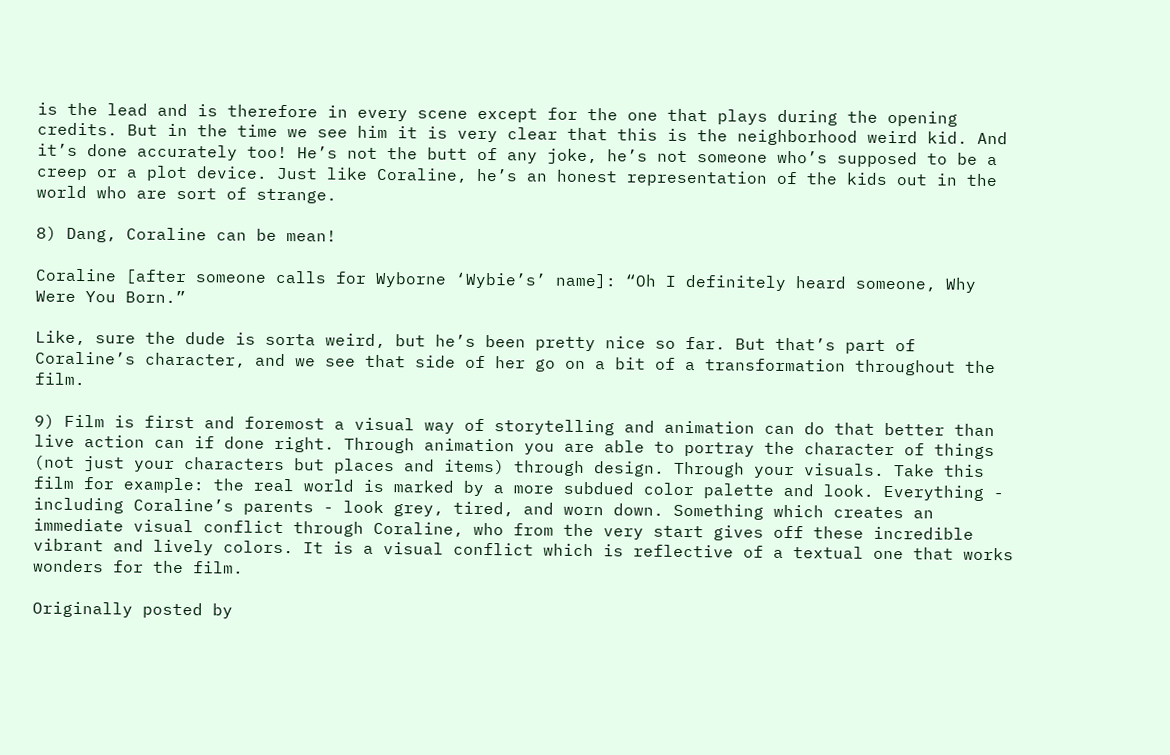is the lead and is therefore in every scene except for the one that plays during the opening credits. But in the time we see him it is very clear that this is the neighborhood weird kid. And it’s done accurately too! He’s not the butt of any joke, he’s not someone who’s supposed to be a creep or a plot device. Just like Coraline, he’s an honest representation of the kids out in the world who are sort of strange.

8) Dang, Coraline can be mean!

Coraline [after someone calls for Wyborne ‘Wybie’s’ name]: “Oh I definitely heard someone, Why Were You Born.”

Like, sure the dude is sorta weird, but he’s been pretty nice so far. But that’s part of Coraline’s character, and we see that side of her go on a bit of a transformation throughout the film.

9) Film is first and foremost a visual way of storytelling and animation can do that better than live action can if done right. Through animation you are able to portray the character of things (not just your characters but places and items) through design. Through your visuals. Take this film for example: the real world is marked by a more subdued color palette and look. Everything - including Coraline’s parents - look grey, tired, and worn down. Something which creates an immediate visual conflict through Coraline, who from the very start gives off these incredible vibrant and lively colors. It is a visual conflict which is reflective of a textual one that works wonders for the film.

Originally posted by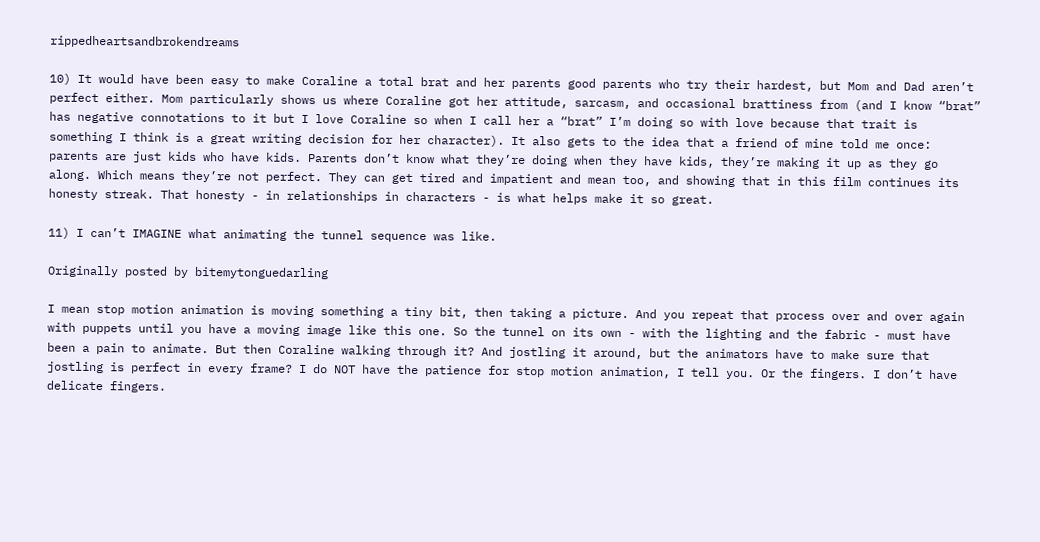rippedheartsandbrokendreams

10) It would have been easy to make Coraline a total brat and her parents good parents who try their hardest, but Mom and Dad aren’t perfect either. Mom particularly shows us where Coraline got her attitude, sarcasm, and occasional brattiness from (and I know “brat” has negative connotations to it but I love Coraline so when I call her a “brat” I’m doing so with love because that trait is something I think is a great writing decision for her character). It also gets to the idea that a friend of mine told me once: parents are just kids who have kids. Parents don’t know what they’re doing when they have kids, they’re making it up as they go along. Which means they’re not perfect. They can get tired and impatient and mean too, and showing that in this film continues its honesty streak. That honesty - in relationships in characters - is what helps make it so great.

11) I can’t IMAGINE what animating the tunnel sequence was like.

Originally posted by bitemytonguedarling

I mean stop motion animation is moving something a tiny bit, then taking a picture. And you repeat that process over and over again with puppets until you have a moving image like this one. So the tunnel on its own - with the lighting and the fabric - must have been a pain to animate. But then Coraline walking through it? And jostling it around, but the animators have to make sure that jostling is perfect in every frame? I do NOT have the patience for stop motion animation, I tell you. Or the fingers. I don’t have delicate fingers.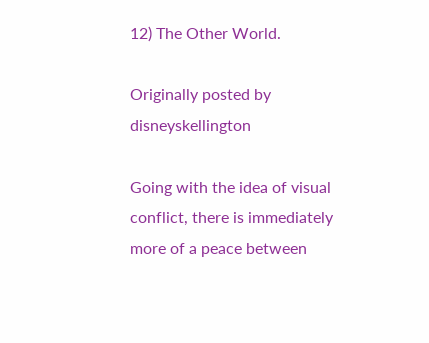12) The Other World.

Originally posted by disneyskellington

Going with the idea of visual conflict, there is immediately more of a peace between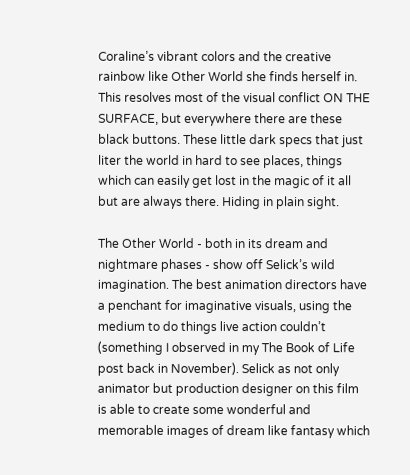Coraline’s vibrant colors and the creative rainbow like Other World she finds herself in. This resolves most of the visual conflict ON THE SURFACE, but everywhere there are these black buttons. These little dark specs that just liter the world in hard to see places, things which can easily get lost in the magic of it all but are always there. Hiding in plain sight.

The Other World - both in its dream and nightmare phases - show off Selick’s wild imagination. The best animation directors have a penchant for imaginative visuals, using the medium to do things live action couldn’t (something I observed in my The Book of Life post back in November). Selick as not only animator but production designer on this film is able to create some wonderful and memorable images of dream like fantasy which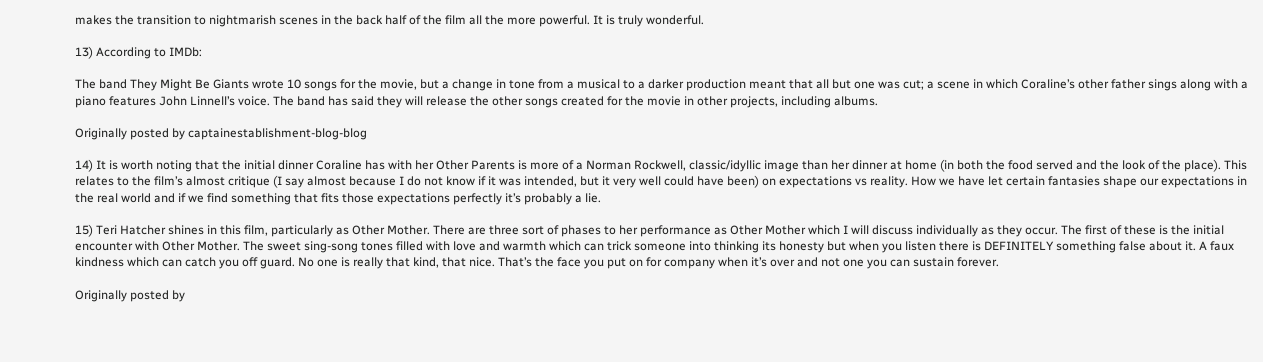makes the transition to nightmarish scenes in the back half of the film all the more powerful. It is truly wonderful.

13) According to IMDb:

The band They Might Be Giants wrote 10 songs for the movie, but a change in tone from a musical to a darker production meant that all but one was cut; a scene in which Coraline’s other father sings along with a piano features John Linnell’s voice. The band has said they will release the other songs created for the movie in other projects, including albums.

Originally posted by captainestablishment-blog-blog

14) It is worth noting that the initial dinner Coraline has with her Other Parents is more of a Norman Rockwell, classic/idyllic image than her dinner at home (in both the food served and the look of the place). This relates to the film’s almost critique (I say almost because I do not know if it was intended, but it very well could have been) on expectations vs reality. How we have let certain fantasies shape our expectations in the real world and if we find something that fits those expectations perfectly it’s probably a lie.

15) Teri Hatcher shines in this film, particularly as Other Mother. There are three sort of phases to her performance as Other Mother which I will discuss individually as they occur. The first of these is the initial encounter with Other Mother. The sweet sing-song tones filled with love and warmth which can trick someone into thinking its honesty but when you listen there is DEFINITELY something false about it. A faux kindness which can catch you off guard. No one is really that kind, that nice. That’s the face you put on for company when it’s over and not one you can sustain forever.

Originally posted by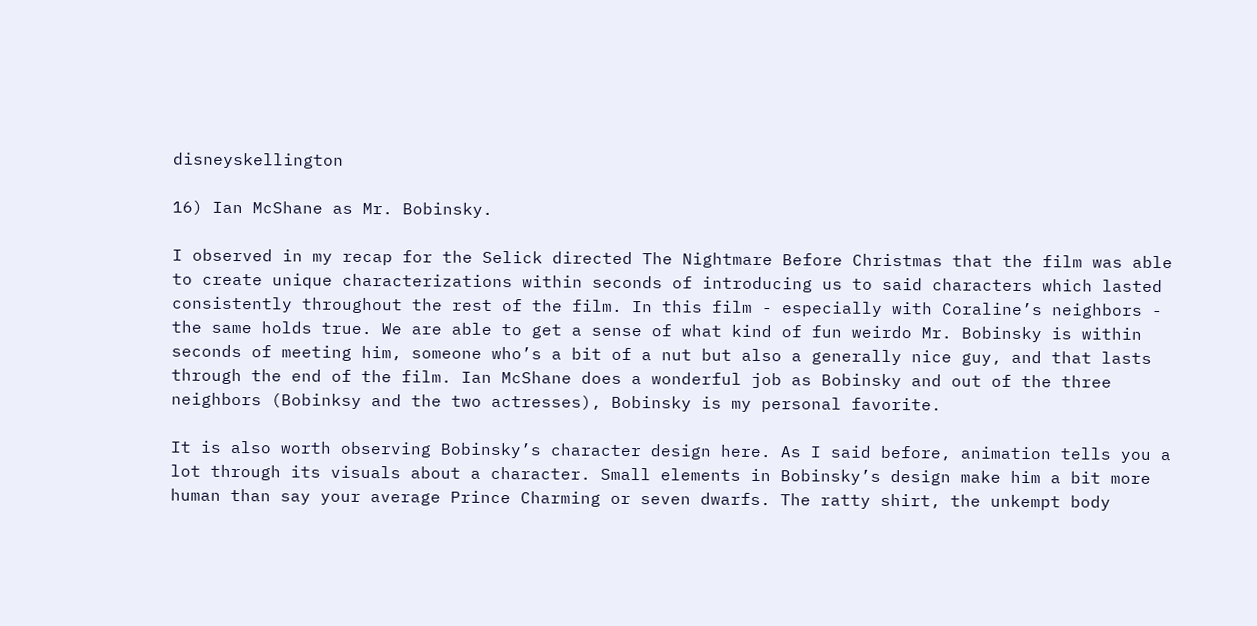disneyskellington

16) Ian McShane as Mr. Bobinsky.

I observed in my recap for the Selick directed The Nightmare Before Christmas that the film was able to create unique characterizations within seconds of introducing us to said characters which lasted consistently throughout the rest of the film. In this film - especially with Coraline’s neighbors - the same holds true. We are able to get a sense of what kind of fun weirdo Mr. Bobinsky is within seconds of meeting him, someone who’s a bit of a nut but also a generally nice guy, and that lasts through the end of the film. Ian McShane does a wonderful job as Bobinsky and out of the three neighbors (Bobinksy and the two actresses), Bobinsky is my personal favorite.

It is also worth observing Bobinsky’s character design here. As I said before, animation tells you a lot through its visuals about a character. Small elements in Bobinsky’s design make him a bit more human than say your average Prince Charming or seven dwarfs. The ratty shirt, the unkempt body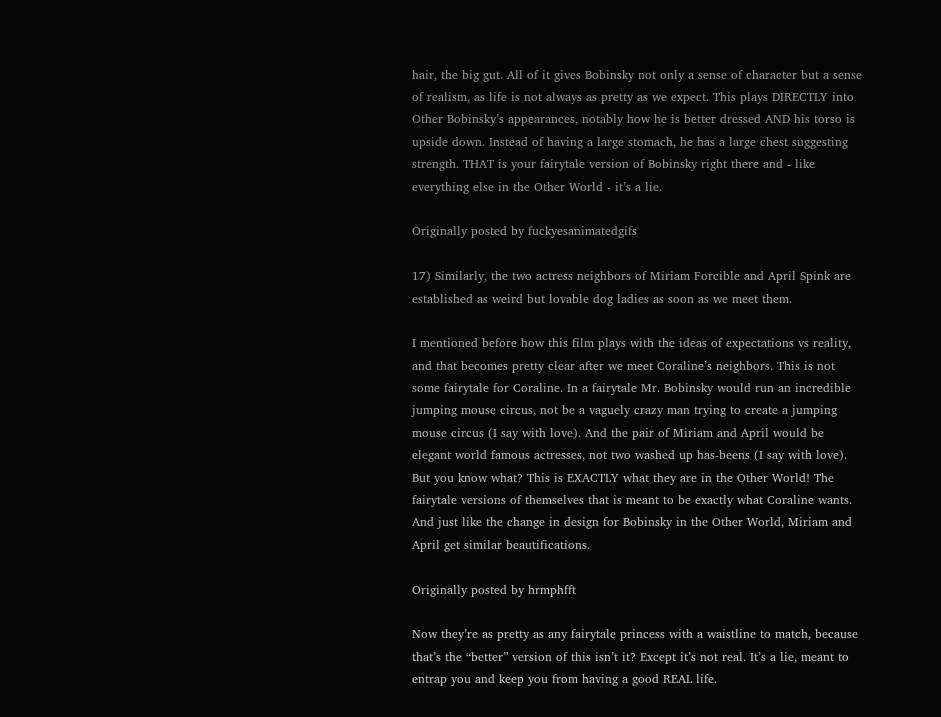hair, the big gut. All of it gives Bobinsky not only a sense of character but a sense of realism, as life is not always as pretty as we expect. This plays DIRECTLY into Other Bobinsky’s appearances, notably how he is better dressed AND his torso is upside down. Instead of having a large stomach, he has a large chest suggesting strength. THAT is your fairytale version of Bobinsky right there and - like everything else in the Other World - it’s a lie.

Originally posted by fuckyesanimatedgifs

17) Similarly, the two actress neighbors of Miriam Forcible and April Spink are established as weird but lovable dog ladies as soon as we meet them.

I mentioned before how this film plays with the ideas of expectations vs reality, and that becomes pretty clear after we meet Coraline’s neighbors. This is not some fairytale for Coraline. In a fairytale Mr. Bobinsky would run an incredible jumping mouse circus, not be a vaguely crazy man trying to create a jumping mouse circus (I say with love). And the pair of Miriam and April would be elegant world famous actresses, not two washed up has-beens (I say with love). But you know what? This is EXACTLY what they are in the Other World! The fairytale versions of themselves that is meant to be exactly what Coraline wants. And just like the change in design for Bobinsky in the Other World, Miriam and April get similar beautifications.

Originally posted by hrmphfft

Now they’re as pretty as any fairytale princess with a waistline to match, because that’s the “better” version of this isn’t it? Except it’s not real. It’s a lie, meant to entrap you and keep you from having a good REAL life.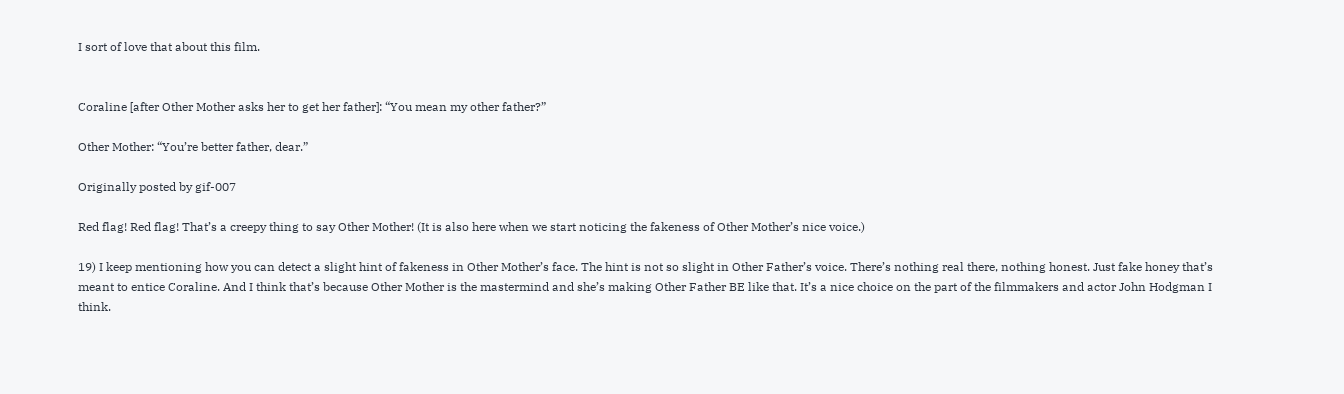I sort of love that about this film.


Coraline [after Other Mother asks her to get her father]: “You mean my other father?”

Other Mother: “You’re better father, dear.”

Originally posted by gif-007

Red flag! Red flag! That’s a creepy thing to say Other Mother! (It is also here when we start noticing the fakeness of Other Mother’s nice voice.)

19) I keep mentioning how you can detect a slight hint of fakeness in Other Mother’s face. The hint is not so slight in Other Father’s voice. There’s nothing real there, nothing honest. Just fake honey that’s meant to entice Coraline. And I think that’s because Other Mother is the mastermind and she’s making Other Father BE like that. It’s a nice choice on the part of the filmmakers and actor John Hodgman I think.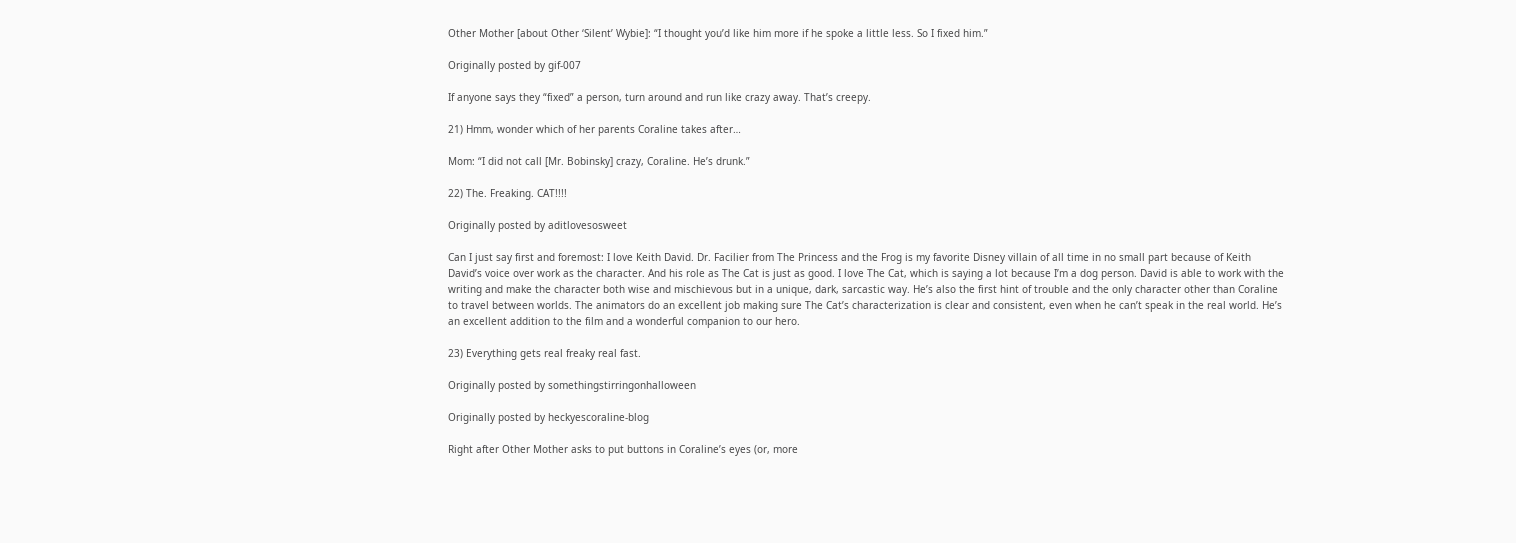Other Mother [about Other ‘Silent’ Wybie]: “I thought you’d like him more if he spoke a little less. So I fixed him.”

Originally posted by gif-007

If anyone says they “fixed” a person, turn around and run like crazy away. That’s creepy.

21) Hmm, wonder which of her parents Coraline takes after…

Mom: “I did not call [Mr. Bobinsky] crazy, Coraline. He’s drunk.”

22) The. Freaking. CAT!!!!

Originally posted by aditlovesosweet

Can I just say first and foremost: I love Keith David. Dr. Facilier from The Princess and the Frog is my favorite Disney villain of all time in no small part because of Keith David’s voice over work as the character. And his role as The Cat is just as good. I love The Cat, which is saying a lot because I’m a dog person. David is able to work with the writing and make the character both wise and mischievous but in a unique, dark, sarcastic way. He’s also the first hint of trouble and the only character other than Coraline to travel between worlds. The animators do an excellent job making sure The Cat’s characterization is clear and consistent, even when he can’t speak in the real world. He’s an excellent addition to the film and a wonderful companion to our hero.

23) Everything gets real freaky real fast.

Originally posted by somethingstirringonhalloween

Originally posted by heckyescoraline-blog

Right after Other Mother asks to put buttons in Coraline’s eyes (or, more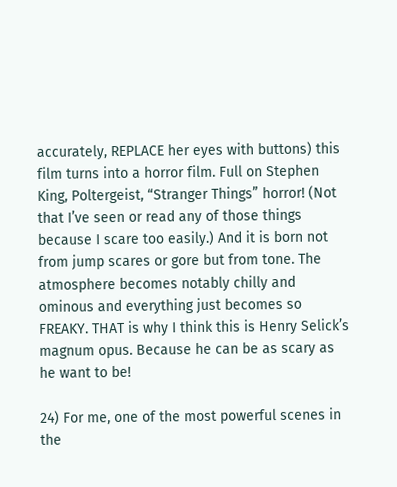accurately, REPLACE her eyes with buttons) this film turns into a horror film. Full on Stephen King, Poltergeist, “Stranger Things” horror! (Not that I’ve seen or read any of those things because I scare too easily.) And it is born not from jump scares or gore but from tone. The atmosphere becomes notably chilly and ominous and everything just becomes so FREAKY. THAT is why I think this is Henry Selick’s magnum opus. Because he can be as scary as he want to be!

24) For me, one of the most powerful scenes in the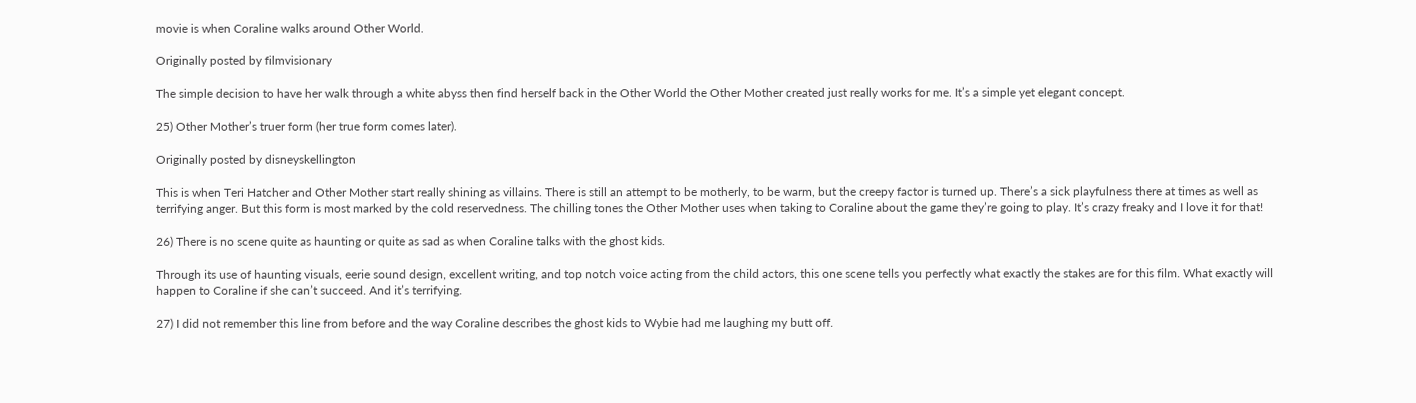movie is when Coraline walks around Other World.

Originally posted by filmvisionary

The simple decision to have her walk through a white abyss then find herself back in the Other World the Other Mother created just really works for me. It’s a simple yet elegant concept.

25) Other Mother’s truer form (her true form comes later).

Originally posted by disneyskellington

This is when Teri Hatcher and Other Mother start really shining as villains. There is still an attempt to be motherly, to be warm, but the creepy factor is turned up. There’s a sick playfulness there at times as well as terrifying anger. But this form is most marked by the cold reservedness. The chilling tones the Other Mother uses when taking to Coraline about the game they’re going to play. It’s crazy freaky and I love it for that!

26) There is no scene quite as haunting or quite as sad as when Coraline talks with the ghost kids.

Through its use of haunting visuals, eerie sound design, excellent writing, and top notch voice acting from the child actors, this one scene tells you perfectly what exactly the stakes are for this film. What exactly will happen to Coraline if she can’t succeed. And it’s terrifying.

27) I did not remember this line from before and the way Coraline describes the ghost kids to Wybie had me laughing my butt off.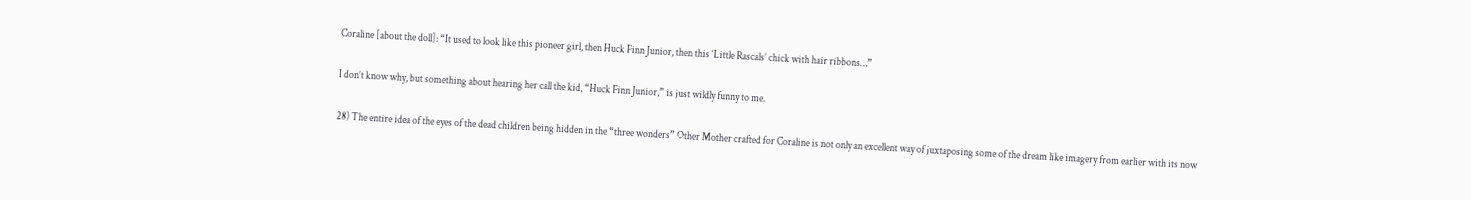Coraline [about the doll]: “It used to look like this pioneer girl, then Huck Finn Junior, then this ‘Little Rascals’ chick with hair ribbons…”

I don’t know why, but something about hearing her call the kid, “Huck Finn Junior,” is just wildly funny to me.

28) The entire idea of the eyes of the dead children being hidden in the “three wonders” Other Mother crafted for Coraline is not only an excellent way of juxtaposing some of the dream like imagery from earlier with its now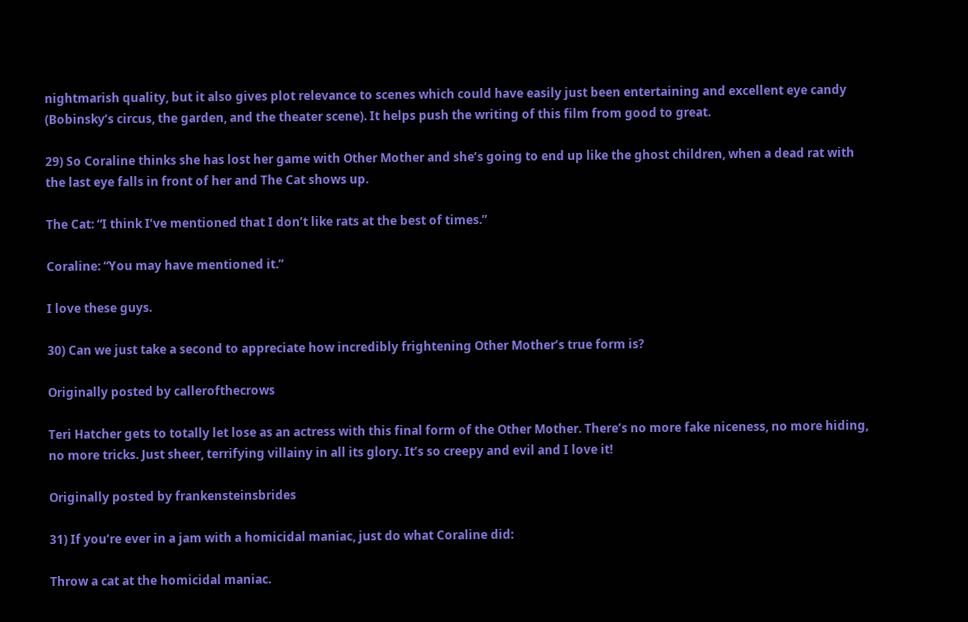nightmarish quality, but it also gives plot relevance to scenes which could have easily just been entertaining and excellent eye candy (Bobinsky’s circus, the garden, and the theater scene). It helps push the writing of this film from good to great.

29) So Coraline thinks she has lost her game with Other Mother and she’s going to end up like the ghost children, when a dead rat with the last eye falls in front of her and The Cat shows up.

The Cat: “I think I’ve mentioned that I don’t like rats at the best of times.”

Coraline: “You may have mentioned it.”

I love these guys.

30) Can we just take a second to appreciate how incredibly frightening Other Mother’s true form is?

Originally posted by callerofthecrows

Teri Hatcher gets to totally let lose as an actress with this final form of the Other Mother. There’s no more fake niceness, no more hiding, no more tricks. Just sheer, terrifying villainy in all its glory. It’s so creepy and evil and I love it!

Originally posted by frankensteinsbrides

31) If you’re ever in a jam with a homicidal maniac, just do what Coraline did:

Throw a cat at the homicidal maniac.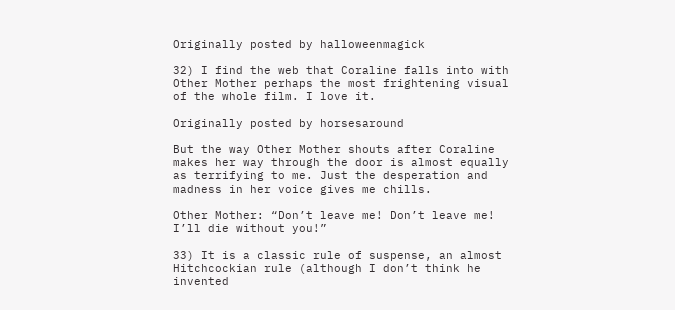Originally posted by halloweenmagick

32) I find the web that Coraline falls into with Other Mother perhaps the most frightening visual of the whole film. I love it.

Originally posted by horsesaround

But the way Other Mother shouts after Coraline makes her way through the door is almost equally as terrifying to me. Just the desperation and madness in her voice gives me chills.

Other Mother: “Don’t leave me! Don’t leave me! I’ll die without you!”

33) It is a classic rule of suspense, an almost Hitchcockian rule (although I don’t think he invented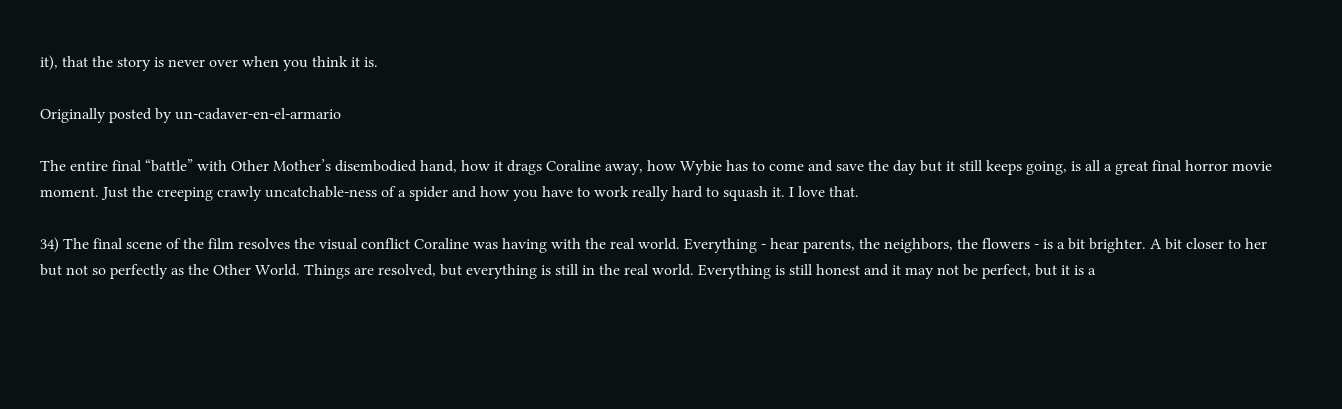it), that the story is never over when you think it is.

Originally posted by un-cadaver-en-el-armario

The entire final “battle” with Other Mother’s disembodied hand, how it drags Coraline away, how Wybie has to come and save the day but it still keeps going, is all a great final horror movie moment. Just the creeping crawly uncatchable-ness of a spider and how you have to work really hard to squash it. I love that.

34) The final scene of the film resolves the visual conflict Coraline was having with the real world. Everything - hear parents, the neighbors, the flowers - is a bit brighter. A bit closer to her but not so perfectly as the Other World. Things are resolved, but everything is still in the real world. Everything is still honest and it may not be perfect, but it is a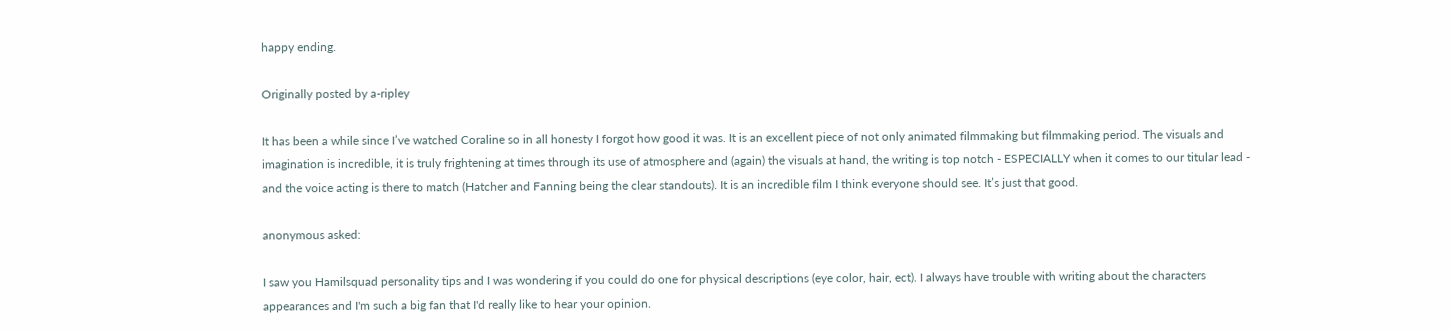happy ending.

Originally posted by a-ripley

It has been a while since I’ve watched Coraline so in all honesty I forgot how good it was. It is an excellent piece of not only animated filmmaking but filmmaking period. The visuals and imagination is incredible, it is truly frightening at times through its use of atmosphere and (again) the visuals at hand, the writing is top notch - ESPECIALLY when it comes to our titular lead - and the voice acting is there to match (Hatcher and Fanning being the clear standouts). It is an incredible film I think everyone should see. It’s just that good.

anonymous asked:

I saw you Hamilsquad personality tips and I was wondering if you could do one for physical descriptions (eye color, hair, ect). I always have trouble with writing about the characters appearances and I'm such a big fan that I'd really like to hear your opinion.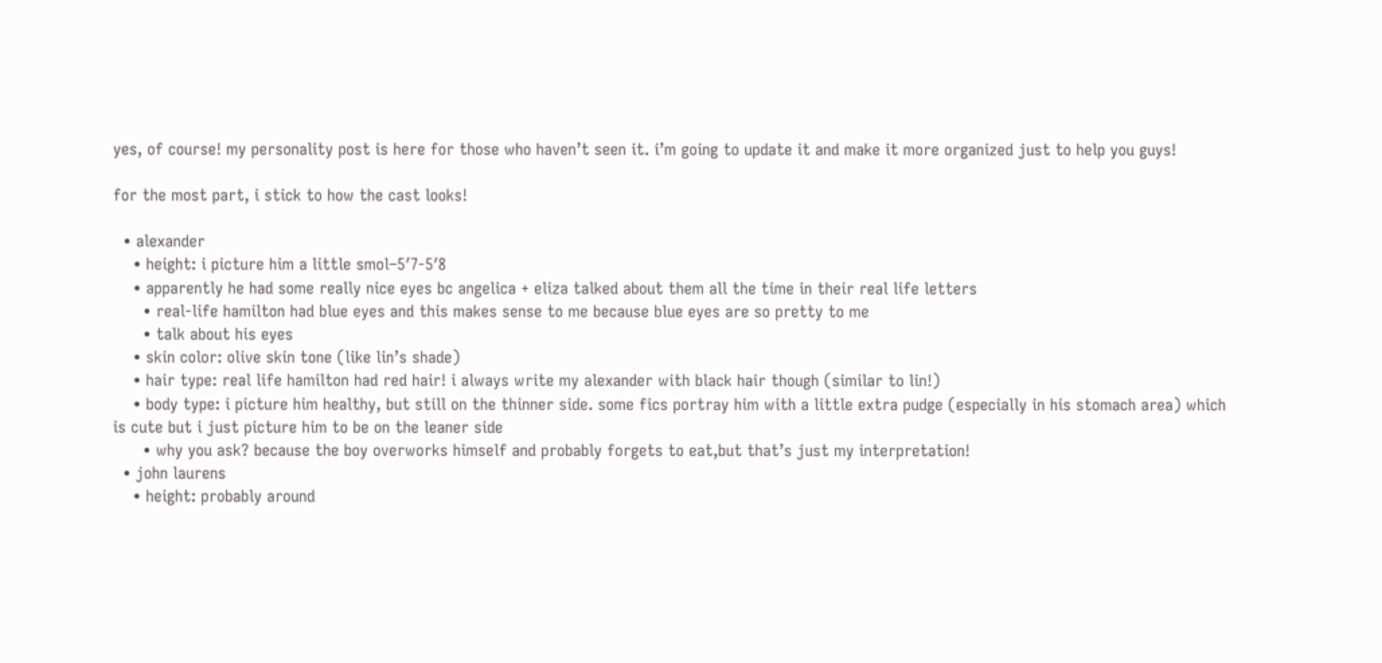yes, of course! my personality post is here for those who haven’t seen it. i’m going to update it and make it more organized just to help you guys!

for the most part, i stick to how the cast looks!

  • alexander
    • height: i picture him a little smol–5′7-5′8
    • apparently he had some really nice eyes bc angelica + eliza talked about them all the time in their real life letters
      • real-life hamilton had blue eyes and this makes sense to me because blue eyes are so pretty to me
      • talk about his eyes
    • skin color: olive skin tone (like lin’s shade)
    • hair type: real life hamilton had red hair! i always write my alexander with black hair though (similar to lin!)
    • body type: i picture him healthy, but still on the thinner side. some fics portray him with a little extra pudge (especially in his stomach area) which is cute but i just picture him to be on the leaner side
      • why you ask? because the boy overworks himself and probably forgets to eat,but that’s just my interpretation!
  • john laurens
    • height: probably around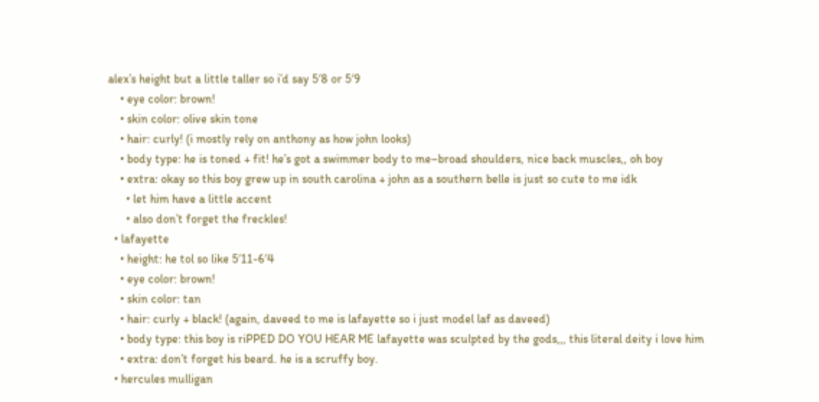alex’s height but a little taller so i’d say 5′8 or 5′9
    • eye color: brown!
    • skin color: olive skin tone
    • hair: curly! (i mostly rely on anthony as how john looks)
    • body type: he is toned + fit! he’s got a swimmer body to me–broad shoulders, nice back muscles,, oh boy
    • extra: okay so this boy grew up in south carolina + john as a southern belle is just so cute to me idk
      • let him have a little accent
      • also don’t forget the freckles!
  • lafayette
    • height: he tol so like 5′11-6′4
    • eye color: brown!
    • skin color: tan
    • hair: curly + black! (again, daveed to me is lafayette so i just model laf as daveed)
    • body type: this boy is riPPED DO YOU HEAR ME lafayette was sculpted by the gods,,, this literal deity i love him
    • extra: don’t forget his beard. he is a scruffy boy.
  • hercules mulligan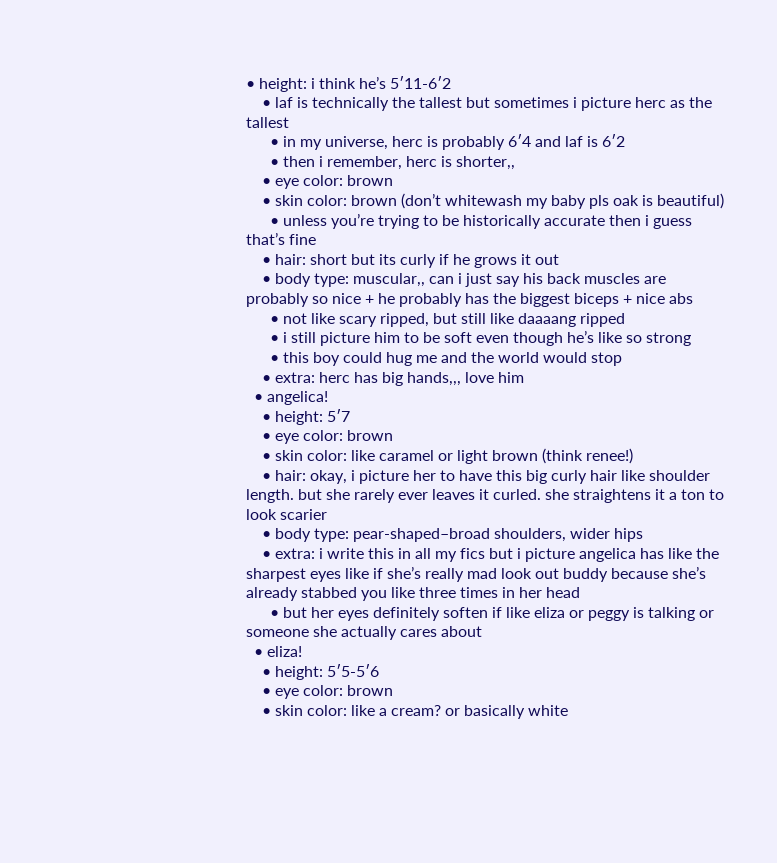• height: i think he’s 5′11-6′2
    • laf is technically the tallest but sometimes i picture herc as the tallest
      • in my universe, herc is probably 6′4 and laf is 6′2
      • then i remember, herc is shorter,,
    • eye color: brown
    • skin color: brown (don’t whitewash my baby pls oak is beautiful)
      • unless you’re trying to be historically accurate then i guess that’s fine
    • hair: short but its curly if he grows it out
    • body type: muscular,, can i just say his back muscles are probably so nice + he probably has the biggest biceps + nice abs
      • not like scary ripped, but still like daaaang ripped
      • i still picture him to be soft even though he’s like so strong
      • this boy could hug me and the world would stop
    • extra: herc has big hands,,, love him
  • angelica!
    • height: 5′7
    • eye color: brown
    • skin color: like caramel or light brown (think renee!)
    • hair: okay, i picture her to have this big curly hair like shoulder length. but she rarely ever leaves it curled. she straightens it a ton to look scarier
    • body type: pear-shaped–broad shoulders, wider hips
    • extra: i write this in all my fics but i picture angelica has like the sharpest eyes like if she’s really mad look out buddy because she’s already stabbed you like three times in her head
      • but her eyes definitely soften if like eliza or peggy is talking or someone she actually cares about
  • eliza!
    • height: 5′5-5′6
    • eye color: brown
    • skin color: like a cream? or basically white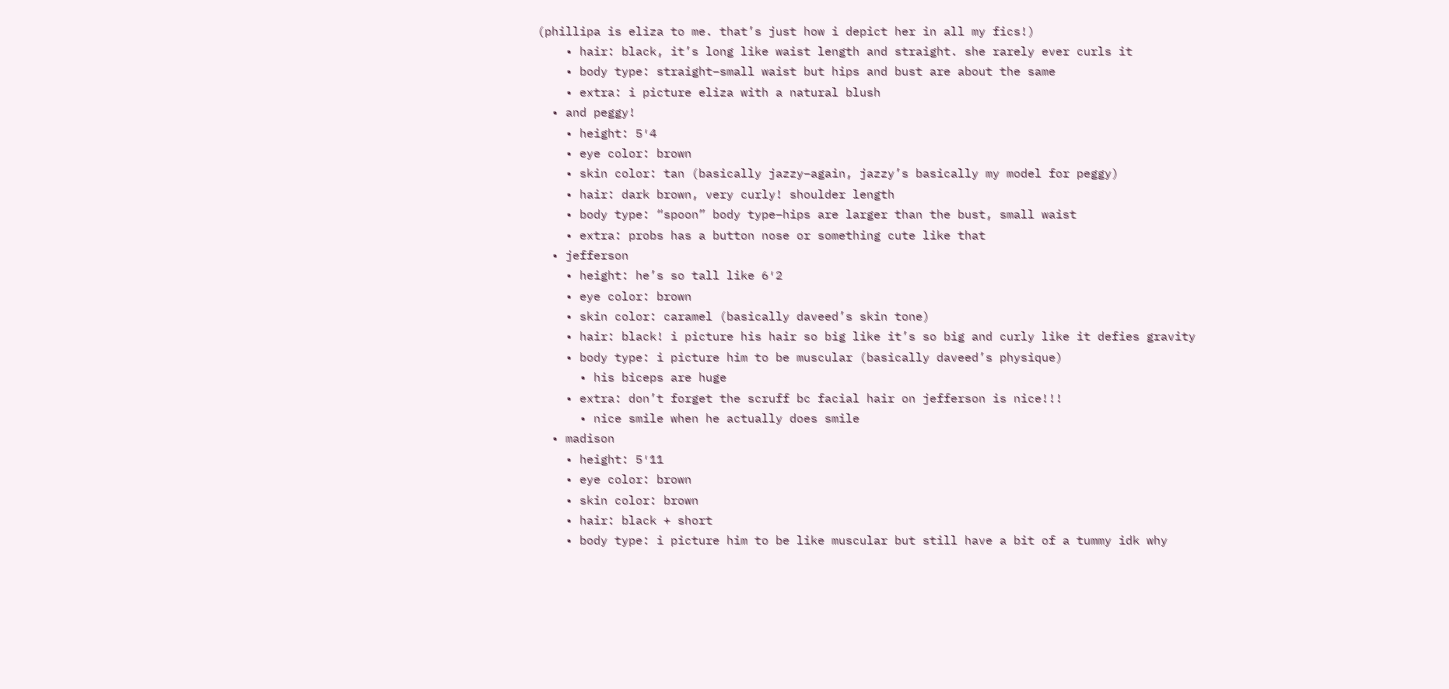(phillipa is eliza to me. that’s just how i depict her in all my fics!)
    • hair: black, it’s long like waist length and straight. she rarely ever curls it
    • body type: straight–small waist but hips and bust are about the same
    • extra: i picture eliza with a natural blush
  • and peggy!
    • height: 5′4
    • eye color: brown
    • skin color: tan (basically jazzy–again, jazzy’s basically my model for peggy)
    • hair: dark brown, very curly! shoulder length
    • body type: “spoon” body type–hips are larger than the bust, small waist
    • extra: probs has a button nose or something cute like that
  • jefferson
    • height: he’s so tall like 6′2
    • eye color: brown
    • skin color: caramel (basically daveed’s skin tone)
    • hair: black! i picture his hair so big like it’s so big and curly like it defies gravity
    • body type: i picture him to be muscular (basically daveed’s physique)
      • his biceps are huge
    • extra: don’t forget the scruff bc facial hair on jefferson is nice!!!
      • nice smile when he actually does smile
  • madison
    • height: 5′11
    • eye color: brown
    • skin color: brown
    • hair: black + short
    • body type: i picture him to be like muscular but still have a bit of a tummy idk why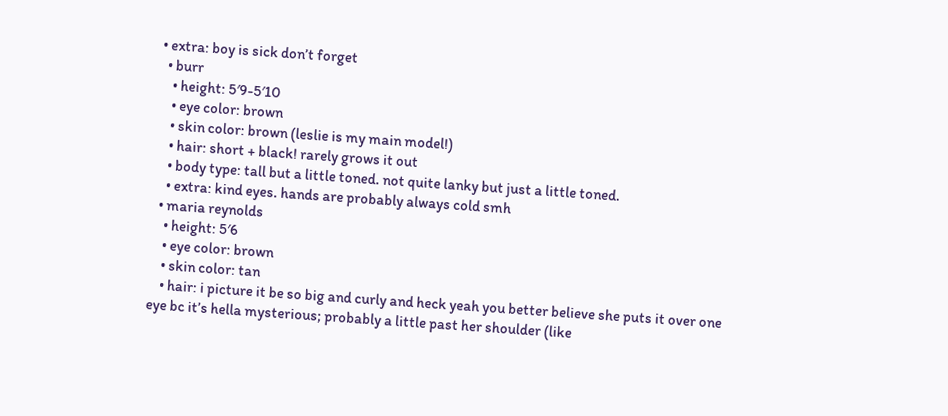• extra: boy is sick don’t forget
  • burr
    • height: 5′9-5′10
    • eye color: brown
    • skin color: brown (leslie is my main model!)
    • hair: short + black! rarely grows it out
    • body type: tall but a little toned. not quite lanky but just a little toned.
    • extra: kind eyes. hands are probably always cold smh
  • maria reynolds
    • height: 5′6
    • eye color: brown
    • skin color: tan
    • hair: i picture it be so big and curly and heck yeah you better believe she puts it over one eye bc it’s hella mysterious; probably a little past her shoulder (like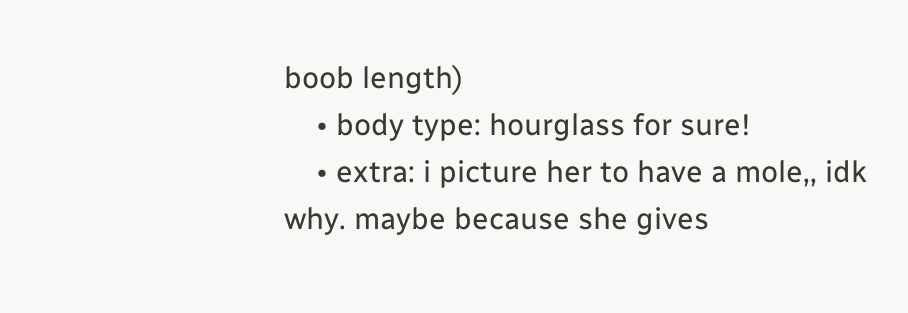boob length)
    • body type: hourglass for sure!
    • extra: i picture her to have a mole,, idk why. maybe because she gives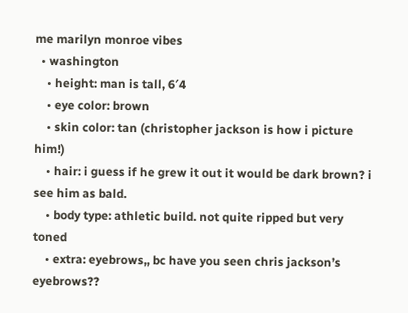me marilyn monroe vibes
  • washington
    • height: man is tall, 6′4
    • eye color: brown
    • skin color: tan (christopher jackson is how i picture him!)
    • hair: i guess if he grew it out it would be dark brown? i see him as bald.
    • body type: athletic build. not quite ripped but very toned
    • extra: eyebrows,, bc have you seen chris jackson’s eyebrows??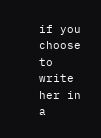if you choose to write her in a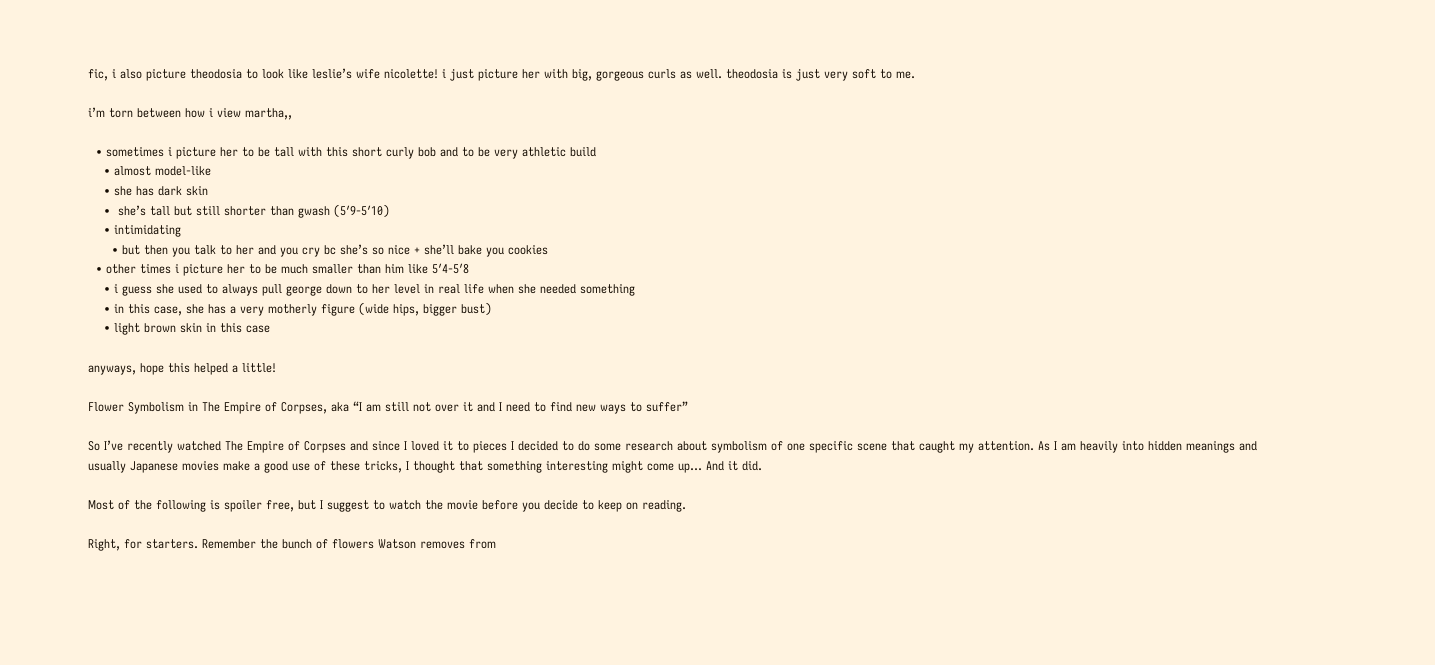fic, i also picture theodosia to look like leslie’s wife nicolette! i just picture her with big, gorgeous curls as well. theodosia is just very soft to me.

i’m torn between how i view martha,,

  • sometimes i picture her to be tall with this short curly bob and to be very athletic build
    • almost model-like
    • she has dark skin
    •  she’s tall but still shorter than gwash (5′9-5′10)
    • intimidating
      • but then you talk to her and you cry bc she’s so nice + she’ll bake you cookies
  • other times i picture her to be much smaller than him like 5′4-5′8
    • i guess she used to always pull george down to her level in real life when she needed something
    • in this case, she has a very motherly figure (wide hips, bigger bust)
    • light brown skin in this case

anyways, hope this helped a little!

Flower Symbolism in The Empire of Corpses, aka “I am still not over it and I need to find new ways to suffer”

So I’ve recently watched The Empire of Corpses and since I loved it to pieces I decided to do some research about symbolism of one specific scene that caught my attention. As I am heavily into hidden meanings and usually Japanese movies make a good use of these tricks, I thought that something interesting might come up… And it did.

Most of the following is spoiler free, but I suggest to watch the movie before you decide to keep on reading.

Right, for starters. Remember the bunch of flowers Watson removes from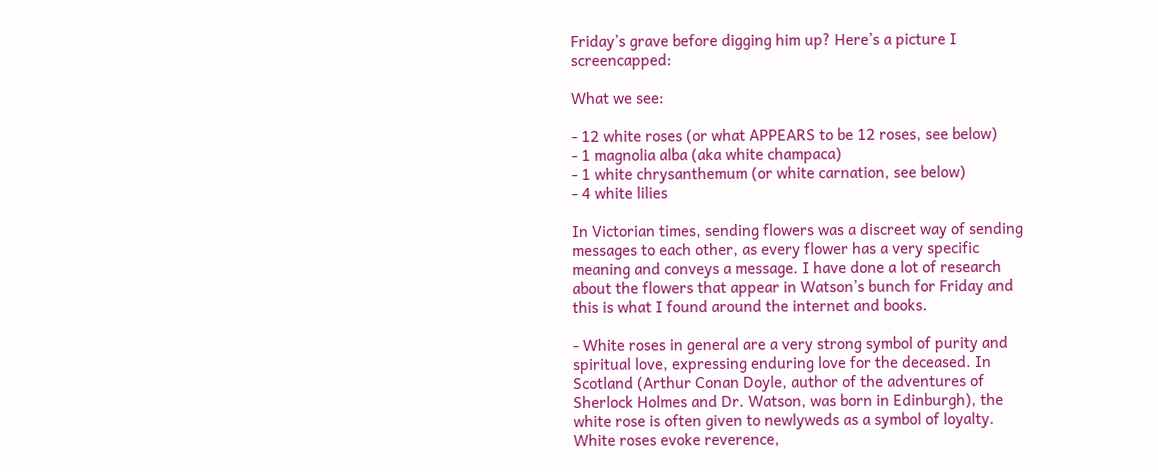Friday’s grave before digging him up? Here’s a picture I screencapped:

What we see:

- 12 white roses (or what APPEARS to be 12 roses, see below)
- 1 magnolia alba (aka white champaca)
- 1 white chrysanthemum (or white carnation, see below)
- 4 white lilies

In Victorian times, sending flowers was a discreet way of sending messages to each other, as every flower has a very specific meaning and conveys a message. I have done a lot of research about the flowers that appear in Watson’s bunch for Friday and this is what I found around the internet and books.

- White roses in general are a very strong symbol of purity and spiritual love, expressing enduring love for the deceased. In Scotland (Arthur Conan Doyle, author of the adventures of Sherlock Holmes and Dr. Watson, was born in Edinburgh), the white rose is often given to newlyweds as a symbol of loyalty. White roses evoke reverence,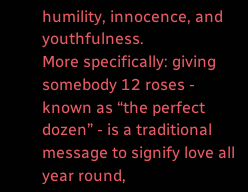humility, innocence, and youthfulness.
More specifically: giving somebody 12 roses - known as “the perfect dozen” - is a traditional message to signify love all year round,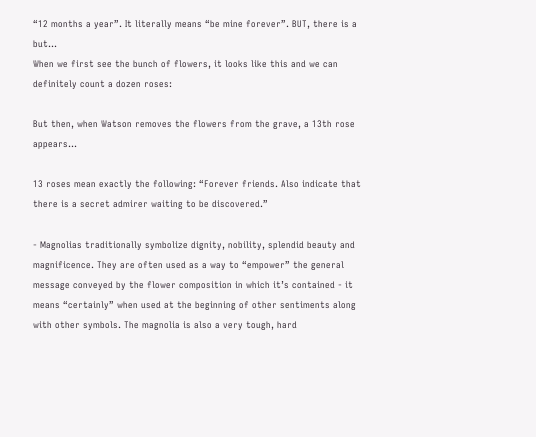“12 months a year”. It literally means “be mine forever”. BUT, there is a but…
When we first see the bunch of flowers, it looks like this and we can definitely count a dozen roses:

But then, when Watson removes the flowers from the grave, a 13th rose appears…

13 roses mean exactly the following: “Forever friends. Also indicate that there is a secret admirer waiting to be discovered.”

- Magnolias traditionally symbolize dignity, nobility, splendid beauty and magnificence. They are often used as a way to “empower” the general message conveyed by the flower composition in which it’s contained - it means “certainly” when used at the beginning of other sentiments along with other symbols. The magnolia is also a very tough, hard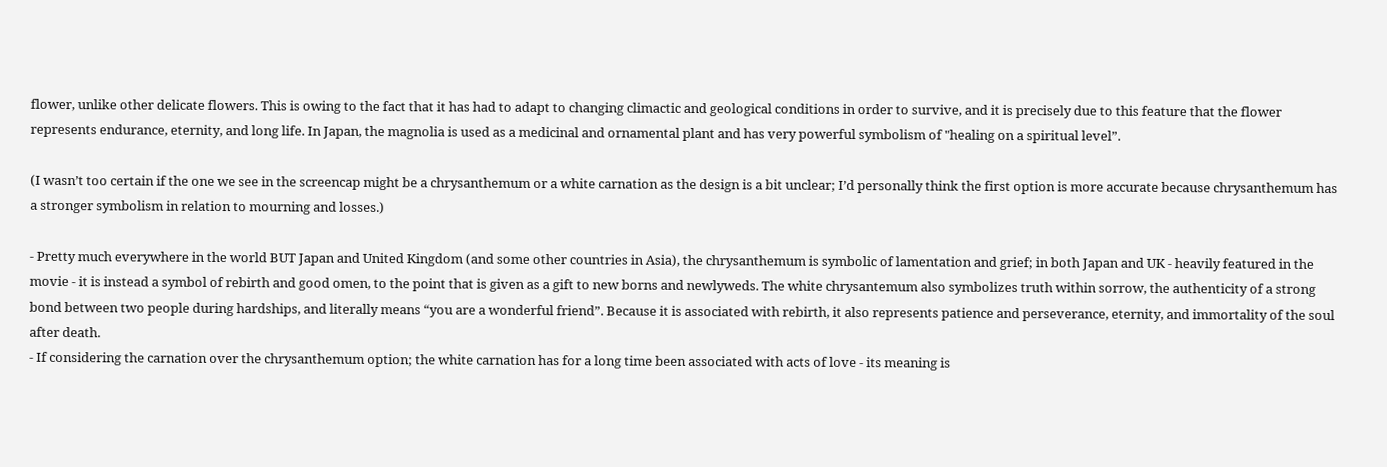flower, unlike other delicate flowers. This is owing to the fact that it has had to adapt to changing climactic and geological conditions in order to survive, and it is precisely due to this feature that the flower represents endurance, eternity, and long life. In Japan, the magnolia is used as a medicinal and ornamental plant and has very powerful symbolism of "healing on a spiritual level”.

(I wasn’t too certain if the one we see in the screencap might be a chrysanthemum or a white carnation as the design is a bit unclear; I’d personally think the first option is more accurate because chrysanthemum has a stronger symbolism in relation to mourning and losses.)

- Pretty much everywhere in the world BUT Japan and United Kingdom (and some other countries in Asia), the chrysanthemum is symbolic of lamentation and grief; in both Japan and UK - heavily featured in the movie - it is instead a symbol of rebirth and good omen, to the point that is given as a gift to new borns and newlyweds. The white chrysantemum also symbolizes truth within sorrow, the authenticity of a strong bond between two people during hardships, and literally means “you are a wonderful friend”. Because it is associated with rebirth, it also represents patience and perseverance, eternity, and immortality of the soul after death.
- If considering the carnation over the chrysanthemum option; the white carnation has for a long time been associated with acts of love - its meaning is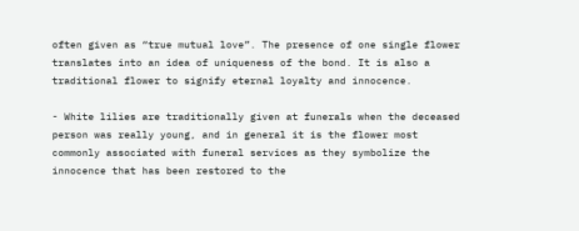often given as “true mutual love”. The presence of one single flower translates into an idea of uniqueness of the bond. It is also a traditional flower to signify eternal loyalty and innocence.

- White lilies are traditionally given at funerals when the deceased person was really young, and in general it is the flower most commonly associated with funeral services as they symbolize the innocence that has been restored to the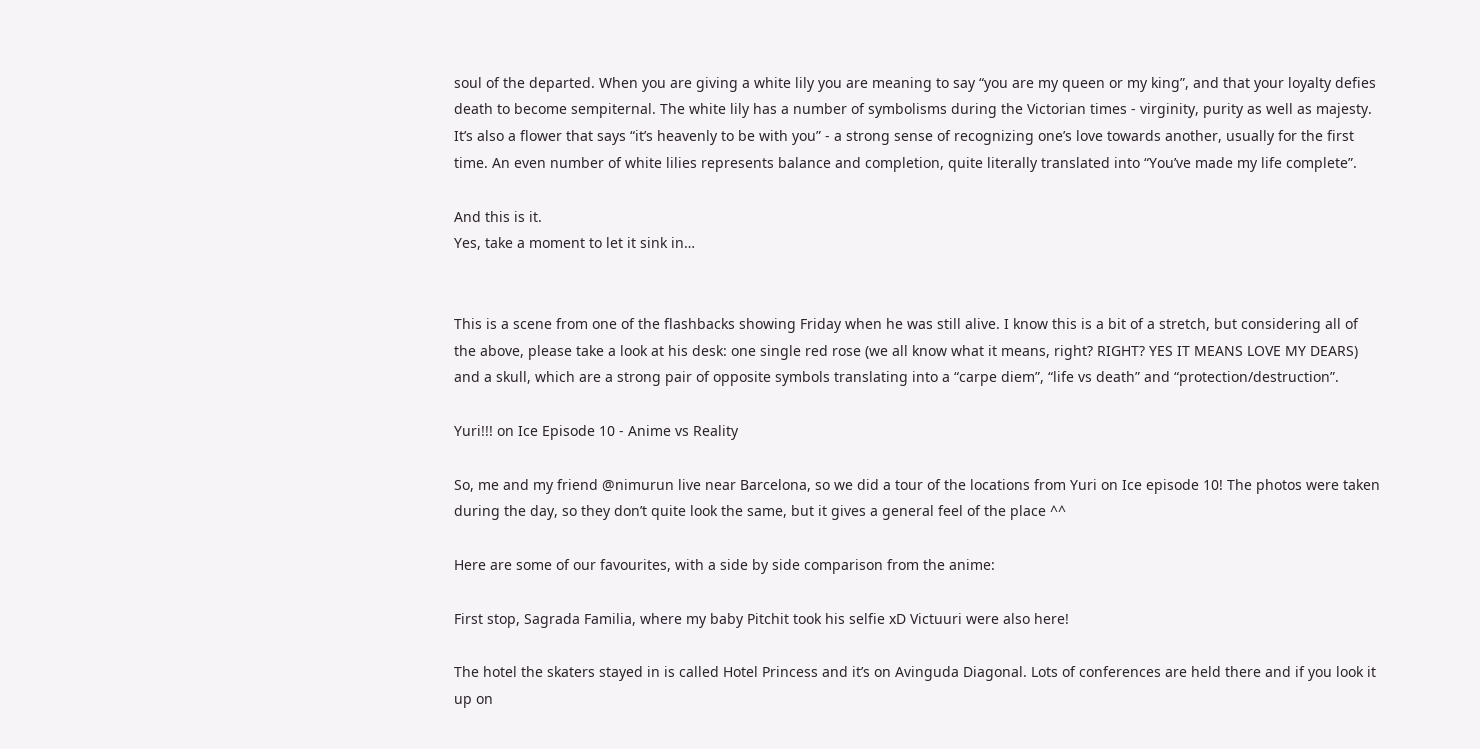soul of the departed. When you are giving a white lily you are meaning to say “you are my queen or my king”, and that your loyalty defies death to become sempiternal. The white lily has a number of symbolisms during the Victorian times - virginity, purity as well as majesty. It’s also a flower that says “it’s heavenly to be with you” - a strong sense of recognizing one’s love towards another, usually for the first time. An even number of white lilies represents balance and completion, quite literally translated into “You’ve made my life complete”.

And this is it.
Yes, take a moment to let it sink in…


This is a scene from one of the flashbacks showing Friday when he was still alive. I know this is a bit of a stretch, but considering all of the above, please take a look at his desk: one single red rose (we all know what it means, right? RIGHT? YES IT MEANS LOVE MY DEARS) and a skull, which are a strong pair of opposite symbols translating into a “carpe diem”, “life vs death” and “protection/destruction”.

Yuri!!! on Ice Episode 10 - Anime vs Reality

So, me and my friend @nimurun live near Barcelona, so we did a tour of the locations from Yuri on Ice episode 10! The photos were taken during the day, so they don’t quite look the same, but it gives a general feel of the place ^^

Here are some of our favourites, with a side by side comparison from the anime:

First stop, Sagrada Familia, where my baby Pitchit took his selfie xD Victuuri were also here!

The hotel the skaters stayed in is called Hotel Princess and it’s on Avinguda Diagonal. Lots of conferences are held there and if you look it up on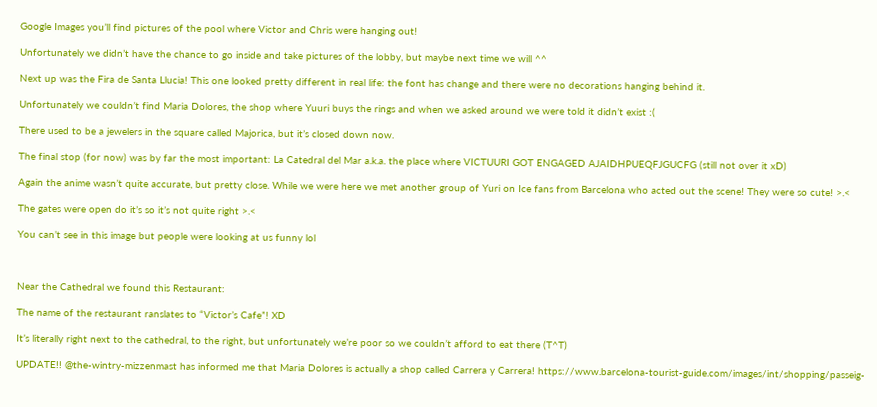Google Images you’ll find pictures of the pool where Victor and Chris were hanging out!

Unfortunately we didn’t have the chance to go inside and take pictures of the lobby, but maybe next time we will ^^

Next up was the Fira de Santa Llucia! This one looked pretty different in real life: the font has change and there were no decorations hanging behind it.

Unfortunately we couldn’t find Maria Dolores, the shop where Yuuri buys the rings and when we asked around we were told it didn’t exist :(

There used to be a jewelers in the square called Majorica, but it’s closed down now.

The final stop (for now) was by far the most important: La Catedral del Mar a.k.a. the place where VICTUURI GOT ENGAGED AJAIDHPUEQFJGUCFG (still not over it xD)

Again the anime wasn’t quite accurate, but pretty close. While we were here we met another group of Yuri on Ice fans from Barcelona who acted out the scene! They were so cute! >.<

The gates were open do it’s so it’s not quite right >.<

You can’t see in this image but people were looking at us funny lol



Near the Cathedral we found this Restaurant:

The name of the restaurant ranslates to “Victor’s Cafe”! XD

It’s literally right next to the cathedral, to the right, but unfortunately we’re poor so we couldn’t afford to eat there (T^T)

UPDATE!! @the-wintry-mizzenmast has informed me that Maria Dolores is actually a shop called Carrera y Carrera! https://www.barcelona-tourist-guide.com/images/int/shopping/passeig-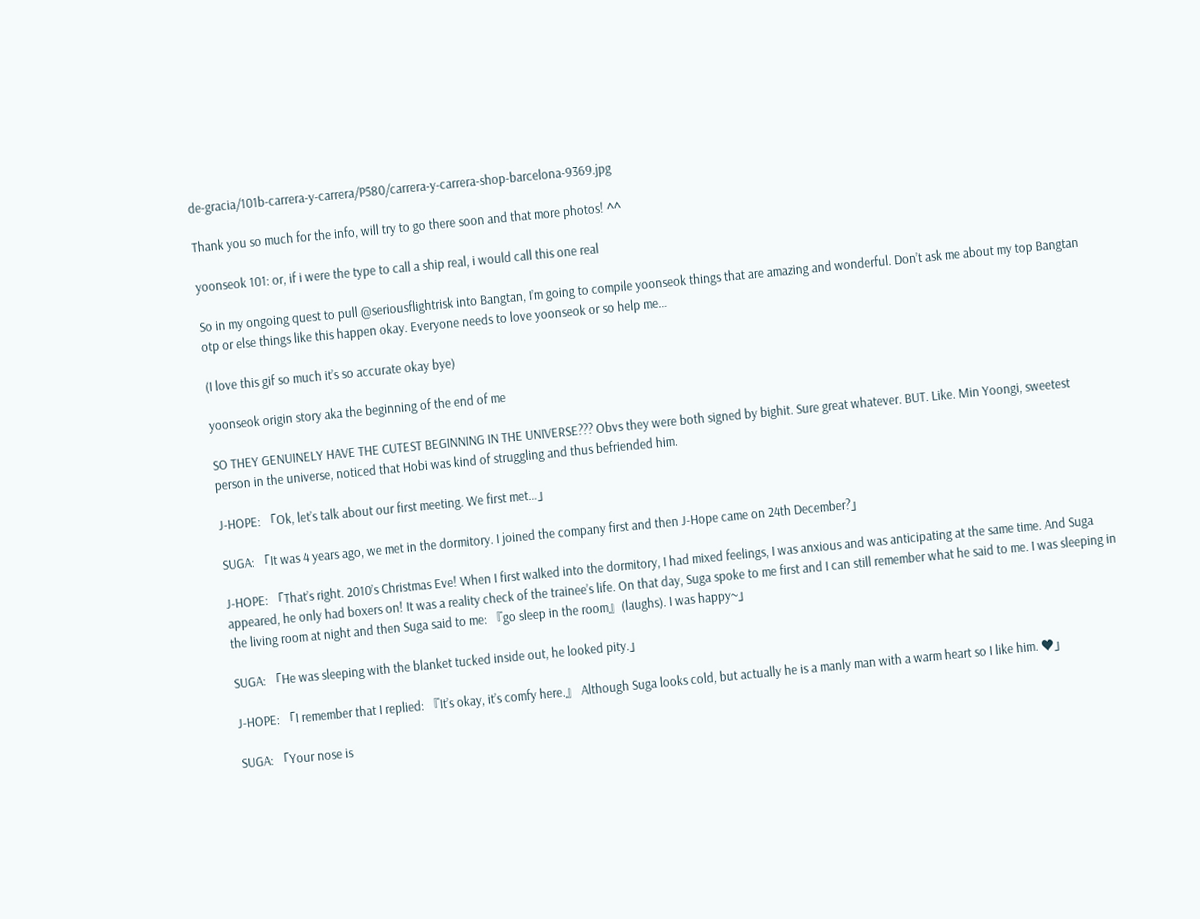de-gracia/101b-carrera-y-carrera/P580/carrera-y-carrera-shop-barcelona-9369.jpg

Thank you so much for the info, will try to go there soon and that more photos! ^^

yoonseok 101: or, if i were the type to call a ship real, i would call this one real

So in my ongoing quest to pull @seriousflightrisk into Bangtan, I’m going to compile yoonseok things that are amazing and wonderful. Don’t ask me about my top Bangtan otp or else things like this happen okay. Everyone needs to love yoonseok or so help me…

(I love this gif so much it’s so accurate okay bye)

yoonseok origin story aka the beginning of the end of me

SO THEY GENUINELY HAVE THE CUTEST BEGINNING IN THE UNIVERSE??? Obvs they were both signed by bighit. Sure great whatever. BUT. Like. Min Yoongi, sweetest person in the universe, noticed that Hobi was kind of struggling and thus befriended him.

J-HOPE: 「Ok, let’s talk about our first meeting. We first met…」

SUGA: 「It was 4 years ago, we met in the dormitory. I joined the company first and then J-Hope came on 24th December?」

J-HOPE: 「That’s right. 2010’s Christmas Eve! When I first walked into the dormitory, I had mixed feelings, I was anxious and was anticipating at the same time. And Suga appeared, he only had boxers on! It was a reality check of the trainee’s life. On that day, Suga spoke to me first and I can still remember what he said to me. I was sleeping in the living room at night and then Suga said to me: 『go sleep in the room』(laughs). I was happy~」

SUGA: 「He was sleeping with the blanket tucked inside out, he looked pity.」

J-HOPE: 「I remember that I replied: 『It’s okay, it’s comfy here.』 Although Suga looks cold, but actually he is a manly man with a warm heart so I like him. ♥」

SUGA: 「Your nose is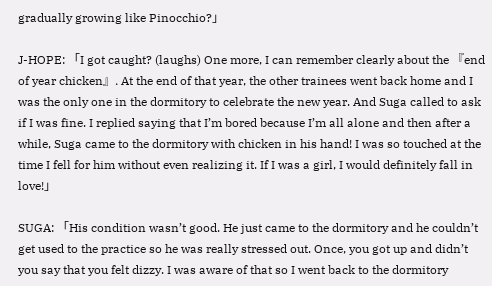gradually growing like Pinocchio?」

J-HOPE: 「I got caught? (laughs) One more, I can remember clearly about the 『end of year chicken』. At the end of that year, the other trainees went back home and I was the only one in the dormitory to celebrate the new year. And Suga called to ask if I was fine. I replied saying that I’m bored because I’m all alone and then after a while, Suga came to the dormitory with chicken in his hand! I was so touched at the time I fell for him without even realizing it. If I was a girl, I would definitely fall in love!」

SUGA: 「His condition wasn’t good. He just came to the dormitory and he couldn’t get used to the practice so he was really stressed out. Once, you got up and didn’t you say that you felt dizzy. I was aware of that so I went back to the dormitory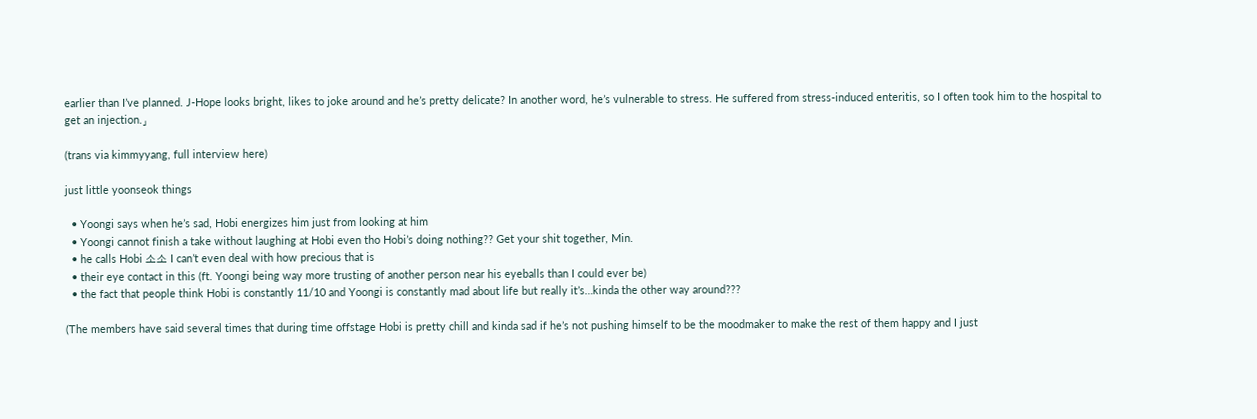earlier than I’ve planned. J-Hope looks bright, likes to joke around and he’s pretty delicate? In another word, he’s vulnerable to stress. He suffered from stress-induced enteritis, so I often took him to the hospital to get an injection.」

(trans via kimmyyang, full interview here)

just little yoonseok things

  • Yoongi says when he’s sad, Hobi energizes him just from looking at him
  • Yoongi cannot finish a take without laughing at Hobi even tho Hobi’s doing nothing?? Get your shit together, Min.
  • he calls Hobi 소소 I can’t even deal with how precious that is
  • their eye contact in this (ft. Yoongi being way more trusting of another person near his eyeballs than I could ever be)
  • the fact that people think Hobi is constantly 11/10 and Yoongi is constantly mad about life but really it’s…kinda the other way around???

(The members have said several times that during time offstage Hobi is pretty chill and kinda sad if he’s not pushing himself to be the moodmaker to make the rest of them happy and I just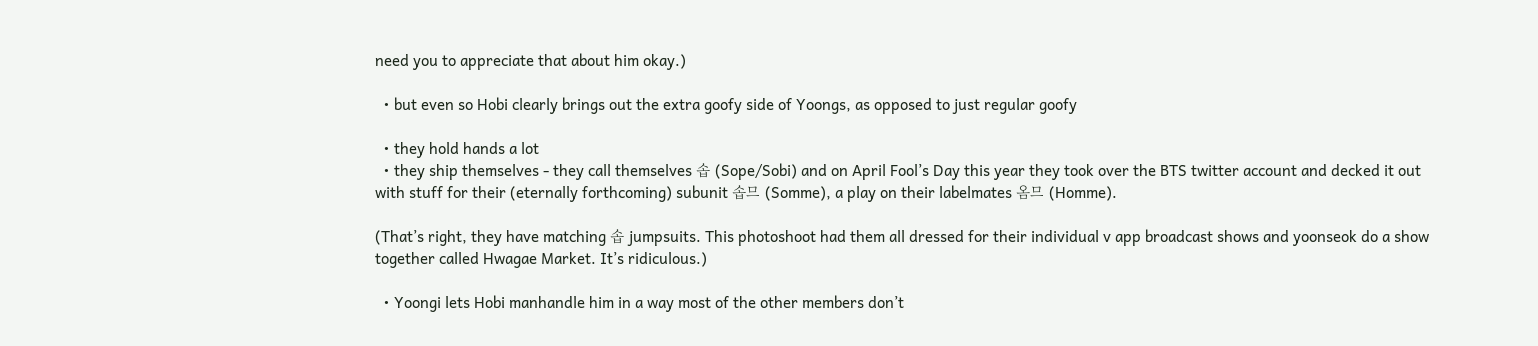need you to appreciate that about him okay.)

  • but even so Hobi clearly brings out the extra goofy side of Yoongs, as opposed to just regular goofy

  • they hold hands a lot
  • they ship themselves - they call themselves 솝 (Sope/Sobi) and on April Fool’s Day this year they took over the BTS twitter account and decked it out with stuff for their (eternally forthcoming) subunit 솝므 (Somme), a play on their labelmates 옴므 (Homme).

(That’s right, they have matching 솝 jumpsuits. This photoshoot had them all dressed for their individual v app broadcast shows and yoonseok do a show together called Hwagae Market. It’s ridiculous.)

  • Yoongi lets Hobi manhandle him in a way most of the other members don’t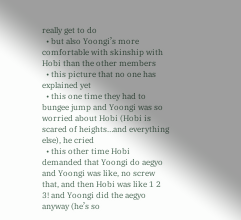really get to do
  • but also Yoongi’s more comfortable with skinship with Hobi than the other members
  • this picture that no one has explained yet
  • this one time they had to bungee jump and Yoongi was so worried about Hobi (Hobi is scared of heights…and everything else), he cried
  • this other time Hobi demanded that Yoongi do aegyo and Yoongi was like, no screw that, and then Hobi was like 1 2 3! and Yoongi did the aegyo anyway (he’s so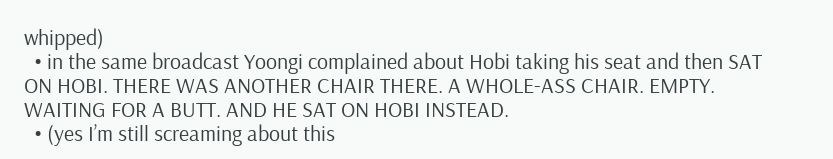whipped)
  • in the same broadcast Yoongi complained about Hobi taking his seat and then SAT ON HOBI. THERE WAS ANOTHER CHAIR THERE. A WHOLE-ASS CHAIR. EMPTY. WAITING FOR A BUTT. AND HE SAT ON HOBI INSTEAD.
  • (yes I’m still screaming about this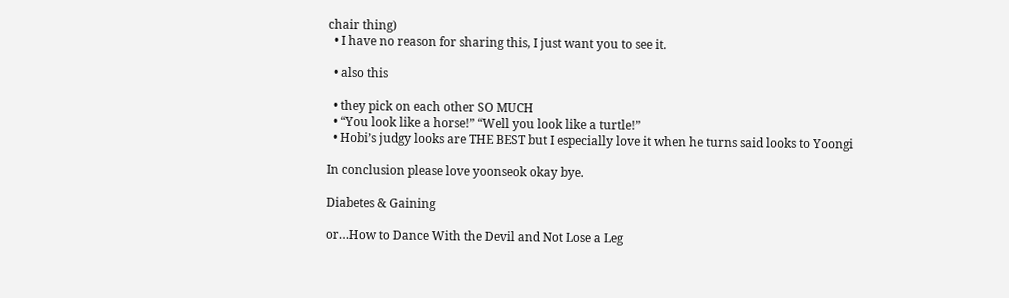chair thing)
  • I have no reason for sharing this, I just want you to see it.

  • also this

  • they pick on each other SO MUCH
  • “You look like a horse!” “Well you look like a turtle!”
  • Hobi’s judgy looks are THE BEST but I especially love it when he turns said looks to Yoongi

In conclusion please love yoonseok okay bye.

Diabetes & Gaining

or…How to Dance With the Devil and Not Lose a Leg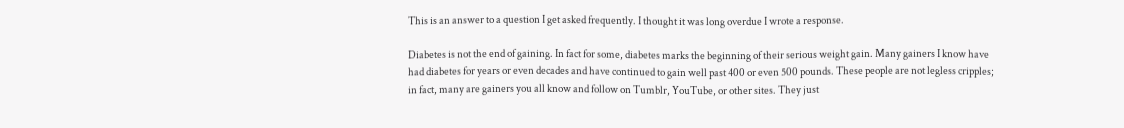This is an answer to a question I get asked frequently. I thought it was long overdue I wrote a response.

Diabetes is not the end of gaining. In fact for some, diabetes marks the beginning of their serious weight gain. Many gainers I know have had diabetes for years or even decades and have continued to gain well past 400 or even 500 pounds. These people are not legless cripples; in fact, many are gainers you all know and follow on Tumblr, YouTube, or other sites. They just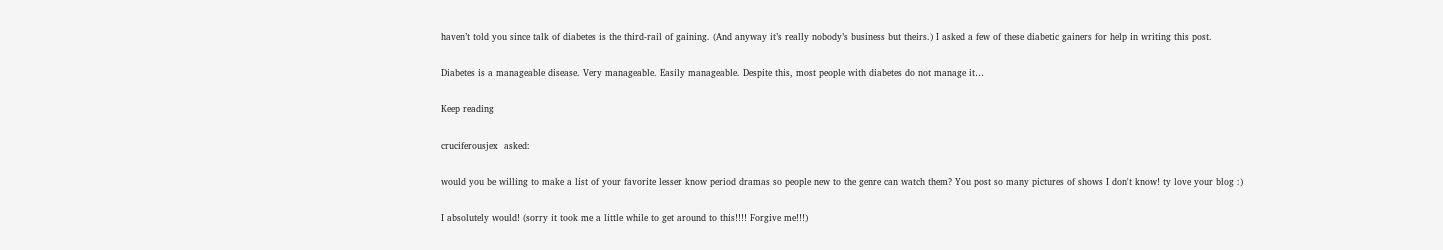haven’t told you since talk of diabetes is the third-rail of gaining. (And anyway it’s really nobody’s business but theirs.) I asked a few of these diabetic gainers for help in writing this post.

Diabetes is a manageable disease. Very manageable. Easily manageable. Despite this, most people with diabetes do not manage it…

Keep reading

cruciferousjex  asked:

would you be willing to make a list of your favorite lesser know period dramas so people new to the genre can watch them? You post so many pictures of shows I don't know! ty love your blog :)

I absolutely would! (sorry it took me a little while to get around to this!!!! Forgive me!!!)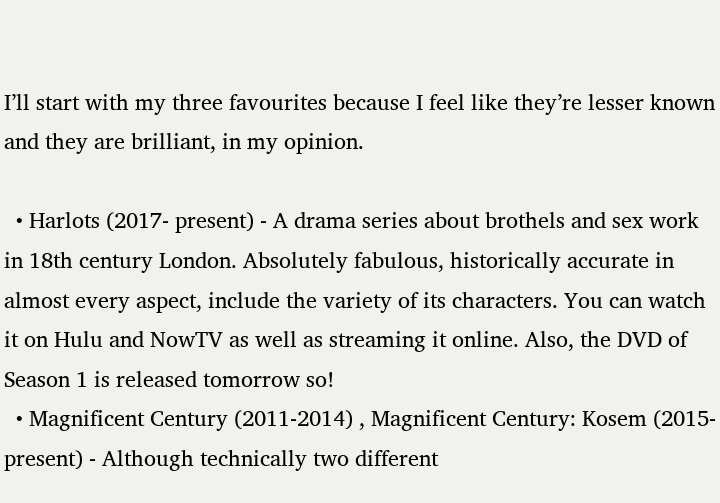I’ll start with my three favourites because I feel like they’re lesser known and they are brilliant, in my opinion.

  • Harlots (2017- present) - A drama series about brothels and sex work in 18th century London. Absolutely fabulous, historically accurate in almost every aspect, include the variety of its characters. You can watch it on Hulu and NowTV as well as streaming it online. Also, the DVD of Season 1 is released tomorrow so!
  • Magnificent Century (2011-2014) , Magnificent Century: Kosem (2015-present) - Although technically two different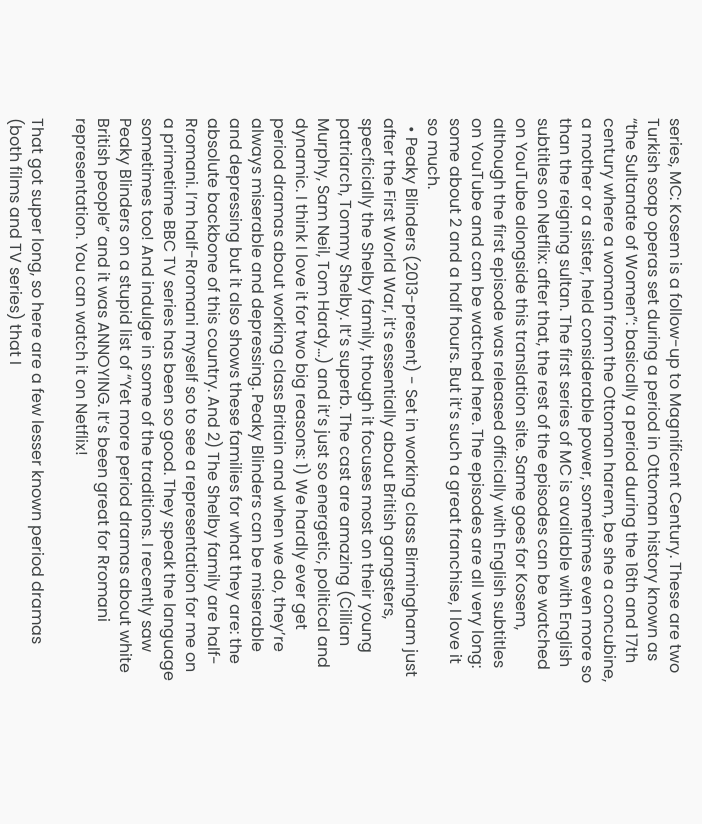series, MC: Kosem is a follow-up to Magnificent Century. These are two Turkish soap operas set during a period in Ottoman history known as “the Sultanate of Women”: basically a period during the 16th and 17th century where a woman from the Ottoman harem, be she a concubine, a mother or a sister, held considerable power, sometimes even more so than the reigning sultan. The first series of MC is available with English subtitles on Netflix: after that, the rest of the episodes can be watched on YouTube alongside this translation site. Same goes for Kosem, although the first episode was released officially with English subtitles on YouTube and can be watched here. The episodes are all very long: some about 2 and a half hours. But it’s such a great franchise, I love it so much.
  • Peaky Blinders (2013-present) - Set in working class Birmingham just after the First World War, it’s essentially about British gangsters, specficially the Shelby family, though it focuses most on their young patriarch, Tommy Shelby. It’s superb. The cast are amazing (Cillian Murphy, Sam Neil, Tom Hardy…) and it’s just so energetic, political and dynamic. I think I love it for two big reasons: 1) We hardly ever get period dramas about working class Britain and when we do, they’re always miserable and depressing. Peaky Blinders can be miserable and depressing but it also shows these families for what they are: the absolute backbone of this country. And 2) The Shelby family are half-Rromani. I’m half-Rromani myself so to see a representation for me on a primetime BBC TV series has been so good. They speak the language sometimes too! And indulge in some of the traditions. I recently saw Peaky Blinders on a stupid list of “Yet more period dramas about white British people” and it was ANNOYING. It’s been great for Rromani representation. You can watch it on Netflix!

That got super long, so here are a few lesser known period dramas (both films and TV series) that I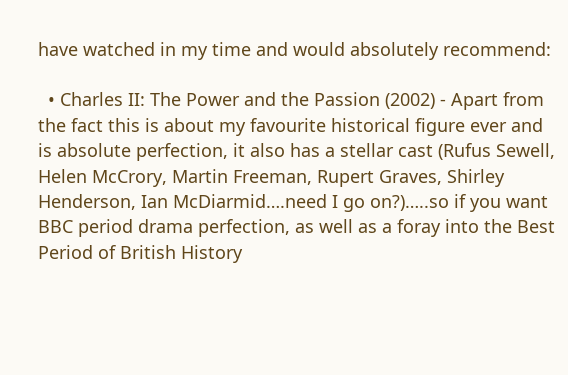have watched in my time and would absolutely recommend:

  • Charles II: The Power and the Passion (2002) - Apart from the fact this is about my favourite historical figure ever and is absolute perfection, it also has a stellar cast (Rufus Sewell, Helen McCrory, Martin Freeman, Rupert Graves, Shirley Henderson, Ian McDiarmid….need I go on?)…..so if you want BBC period drama perfection, as well as a foray into the Best Period of British History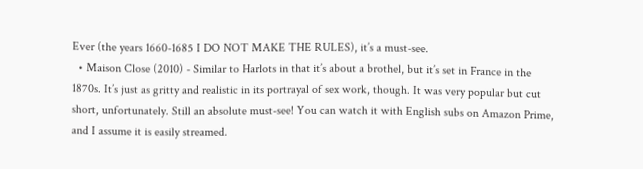Ever (the years 1660-1685 I DO NOT MAKE THE RULES), it’s a must-see.
  • Maison Close (2010) - Similar to Harlots in that it’s about a brothel, but it’s set in France in the 1870s. It’s just as gritty and realistic in its portrayal of sex work, though. It was very popular but cut short, unfortunately. Still an absolute must-see! You can watch it with English subs on Amazon Prime, and I assume it is easily streamed.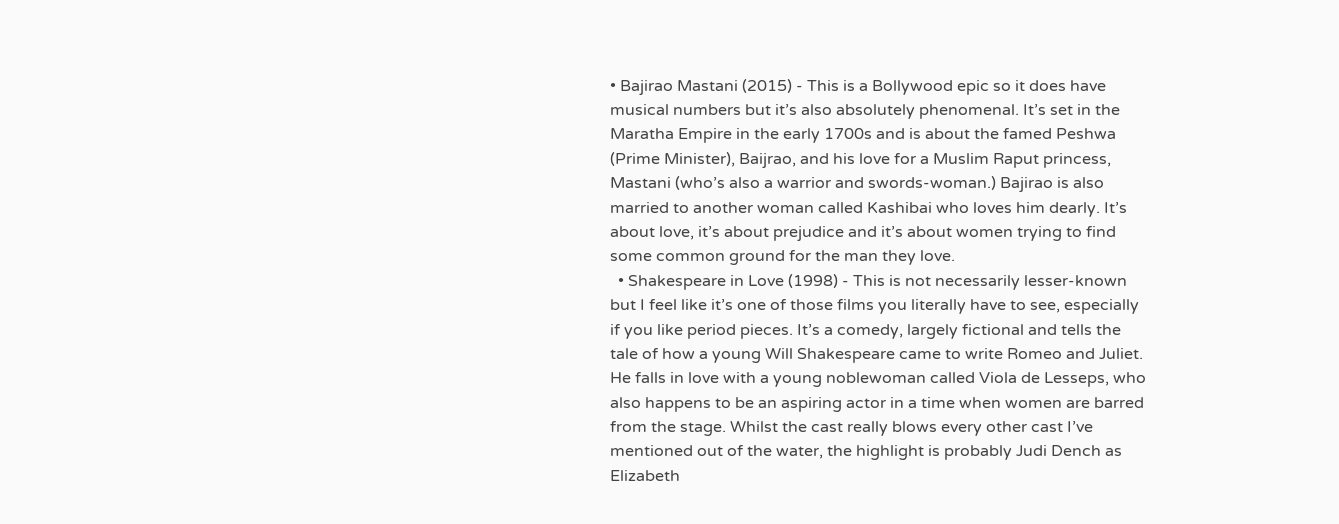• Bajirao Mastani (2015) - This is a Bollywood epic so it does have musical numbers but it’s also absolutely phenomenal. It’s set in the Maratha Empire in the early 1700s and is about the famed Peshwa (Prime Minister), Baijrao, and his love for a Muslim Raput princess, Mastani (who’s also a warrior and swords-woman.) Bajirao is also married to another woman called Kashibai who loves him dearly. It’s about love, it’s about prejudice and it’s about women trying to find some common ground for the man they love.
  • Shakespeare in Love (1998) - This is not necessarily lesser-known but I feel like it’s one of those films you literally have to see, especially if you like period pieces. It’s a comedy, largely fictional and tells the tale of how a young Will Shakespeare came to write Romeo and Juliet. He falls in love with a young noblewoman called Viola de Lesseps, who also happens to be an aspiring actor in a time when women are barred from the stage. Whilst the cast really blows every other cast I’ve mentioned out of the water, the highlight is probably Judi Dench as Elizabeth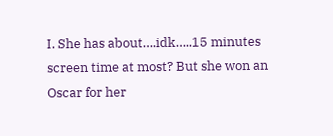I. She has about….idk…..15 minutes screen time at most? But she won an Oscar for her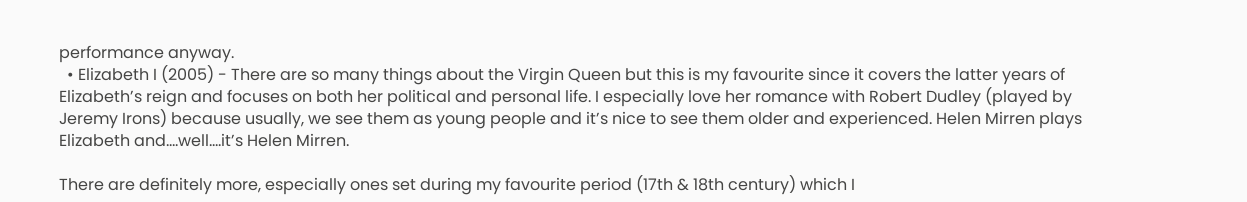performance anyway.
  • Elizabeth I (2005) - There are so many things about the Virgin Queen but this is my favourite since it covers the latter years of Elizabeth’s reign and focuses on both her political and personal life. I especially love her romance with Robert Dudley (played by Jeremy Irons) because usually, we see them as young people and it’s nice to see them older and experienced. Helen Mirren plays Elizabeth and….well….it’s Helen Mirren.

There are definitely more, especially ones set during my favourite period (17th & 18th century) which I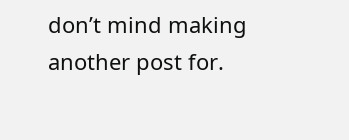don’t mind making another post for.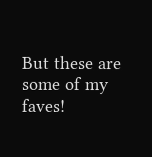But these are some of my faves!